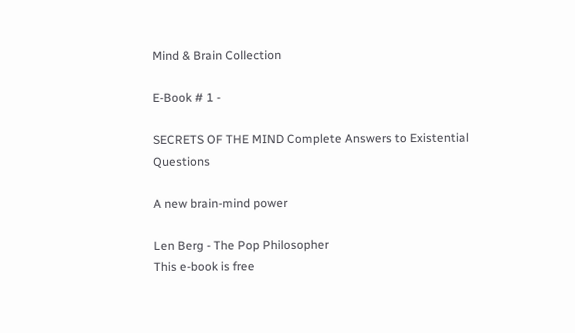Mind & Brain Collection

E-Book # 1 -

SECRETS OF THE MIND Complete Answers to Existential Questions

A new brain-mind power

Len Berg - The Pop Philosopher
This e-book is free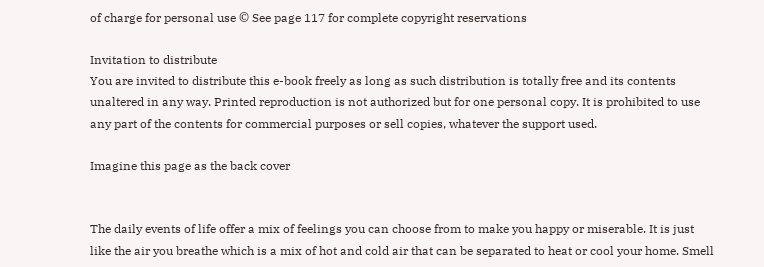of charge for personal use © See page 117 for complete copyright reservations

Invitation to distribute
You are invited to distribute this e-book freely as long as such distribution is totally free and its contents unaltered in any way. Printed reproduction is not authorized but for one personal copy. It is prohibited to use any part of the contents for commercial purposes or sell copies, whatever the support used.

Imagine this page as the back cover


The daily events of life offer a mix of feelings you can choose from to make you happy or miserable. It is just like the air you breathe which is a mix of hot and cold air that can be separated to heat or cool your home. Smell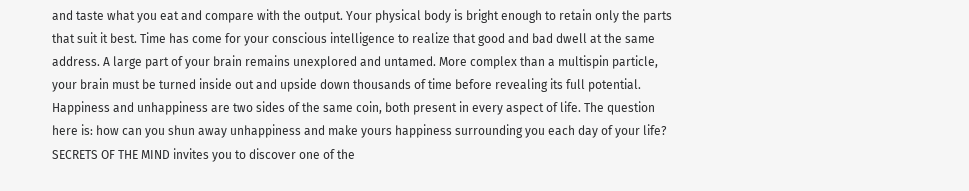and taste what you eat and compare with the output. Your physical body is bright enough to retain only the parts that suit it best. Time has come for your conscious intelligence to realize that good and bad dwell at the same address. A large part of your brain remains unexplored and untamed. More complex than a multispin particle, your brain must be turned inside out and upside down thousands of time before revealing its full potential. Happiness and unhappiness are two sides of the same coin, both present in every aspect of life. The question here is: how can you shun away unhappiness and make yours happiness surrounding you each day of your life? SECRETS OF THE MIND invites you to discover one of the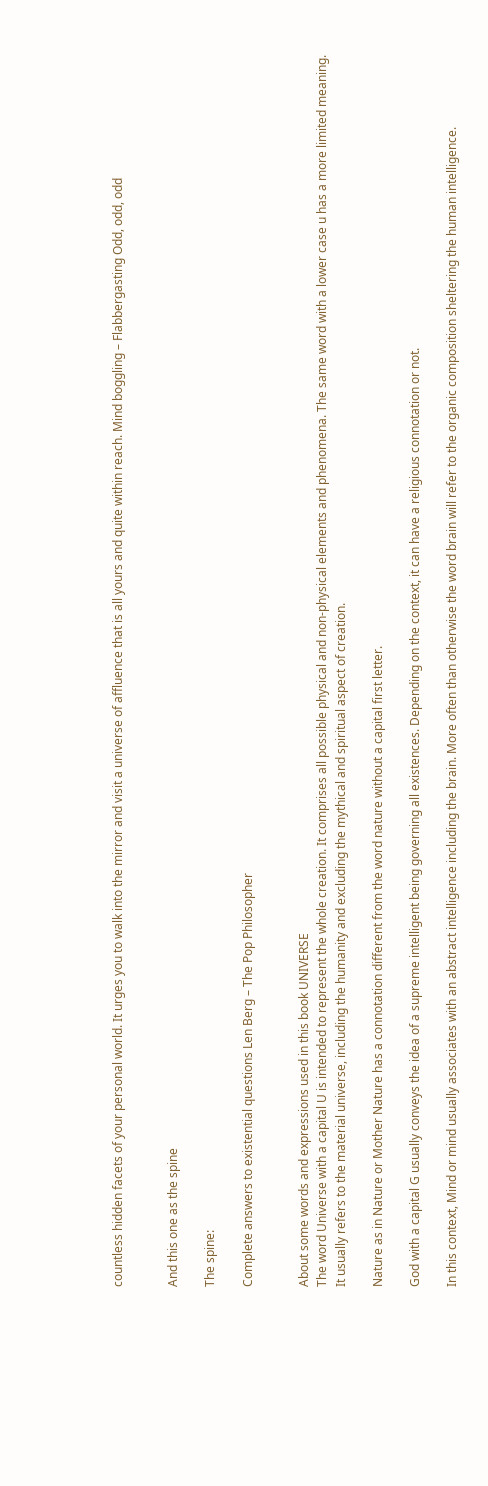countless hidden facets of your personal world. It urges you to walk into the mirror and visit a universe of affluence that is all yours and quite within reach. Mind boggling – Flabbergasting Odd, odd, odd


And this one as the spine

The spine:

Complete answers to existential questions Len Berg – The Pop Philosopher


About some words and expressions used in this book UNIVERSE
The word Universe with a capital U is intended to represent the whole creation. It comprises all possible physical and non-physical elements and phenomena. The same word with a lower case u has a more limited meaning. It usually refers to the material universe, including the humanity and excluding the mythical and spiritual aspect of creation.

Nature as in Nature or Mother Nature has a connotation different from the word nature without a capital first letter.

God with a capital G usually conveys the idea of a supreme intelligent being governing all existences. Depending on the context, it can have a religious connotation or not.

In this context, Mind or mind usually associates with an abstract intelligence including the brain. More often than otherwise the word brain will refer to the organic composition sheltering the human intelligence.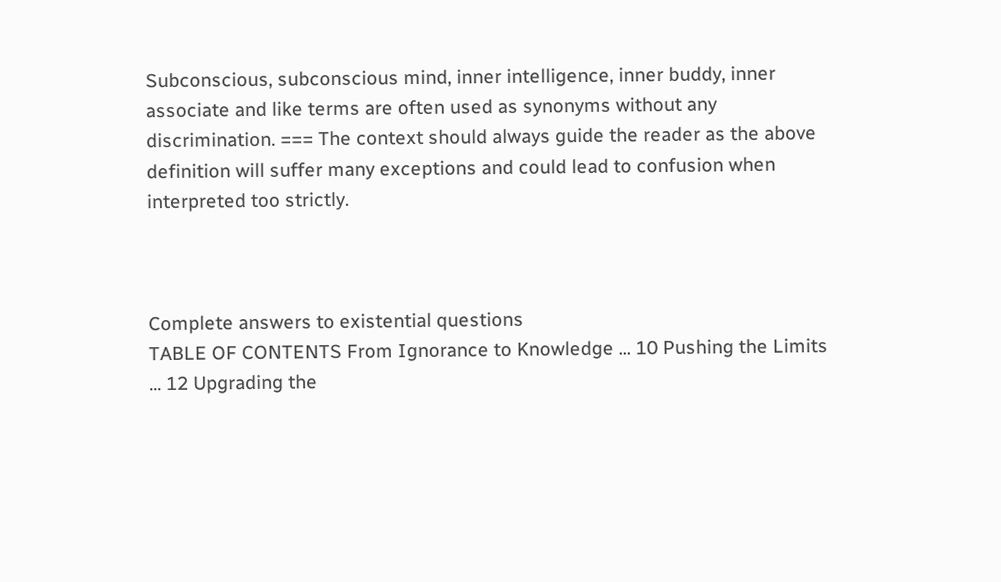Subconscious, subconscious mind, inner intelligence, inner buddy, inner associate and like terms are often used as synonyms without any discrimination. === The context should always guide the reader as the above definition will suffer many exceptions and could lead to confusion when interpreted too strictly.



Complete answers to existential questions
TABLE OF CONTENTS From Ignorance to Knowledge ... 10 Pushing the Limits ... 12 Upgrading the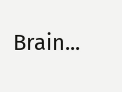Brain...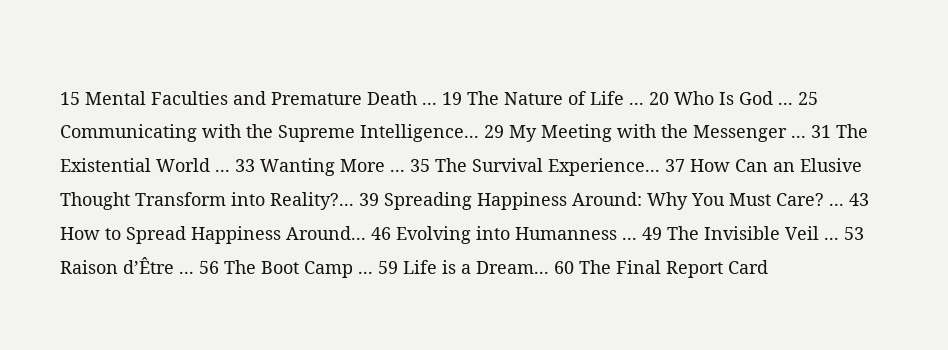15 Mental Faculties and Premature Death ... 19 The Nature of Life ... 20 Who Is God ... 25 Communicating with the Supreme Intelligence... 29 My Meeting with the Messenger ... 31 The Existential World ... 33 Wanting More ... 35 The Survival Experience... 37 How Can an Elusive Thought Transform into Reality?... 39 Spreading Happiness Around: Why You Must Care? ... 43 How to Spread Happiness Around... 46 Evolving into Humanness ... 49 The Invisible Veil ... 53 Raison d’Être ... 56 The Boot Camp ... 59 Life is a Dream... 60 The Final Report Card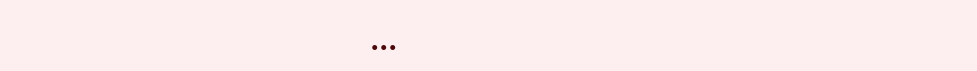...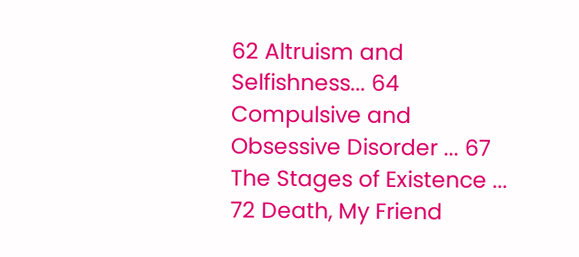62 Altruism and Selfishness... 64 Compulsive and Obsessive Disorder ... 67 The Stages of Existence ... 72 Death, My Friend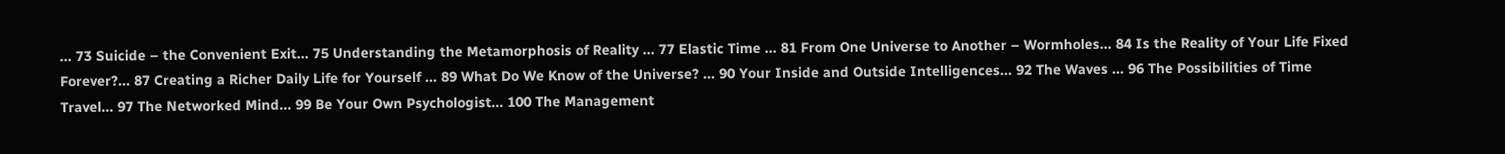... 73 Suicide – the Convenient Exit... 75 Understanding the Metamorphosis of Reality ... 77 Elastic Time ... 81 From One Universe to Another – Wormholes... 84 Is the Reality of Your Life Fixed Forever?... 87 Creating a Richer Daily Life for Yourself ... 89 What Do We Know of the Universe? ... 90 Your Inside and Outside Intelligences... 92 The Waves ... 96 The Possibilities of Time Travel... 97 The Networked Mind... 99 Be Your Own Psychologist... 100 The Management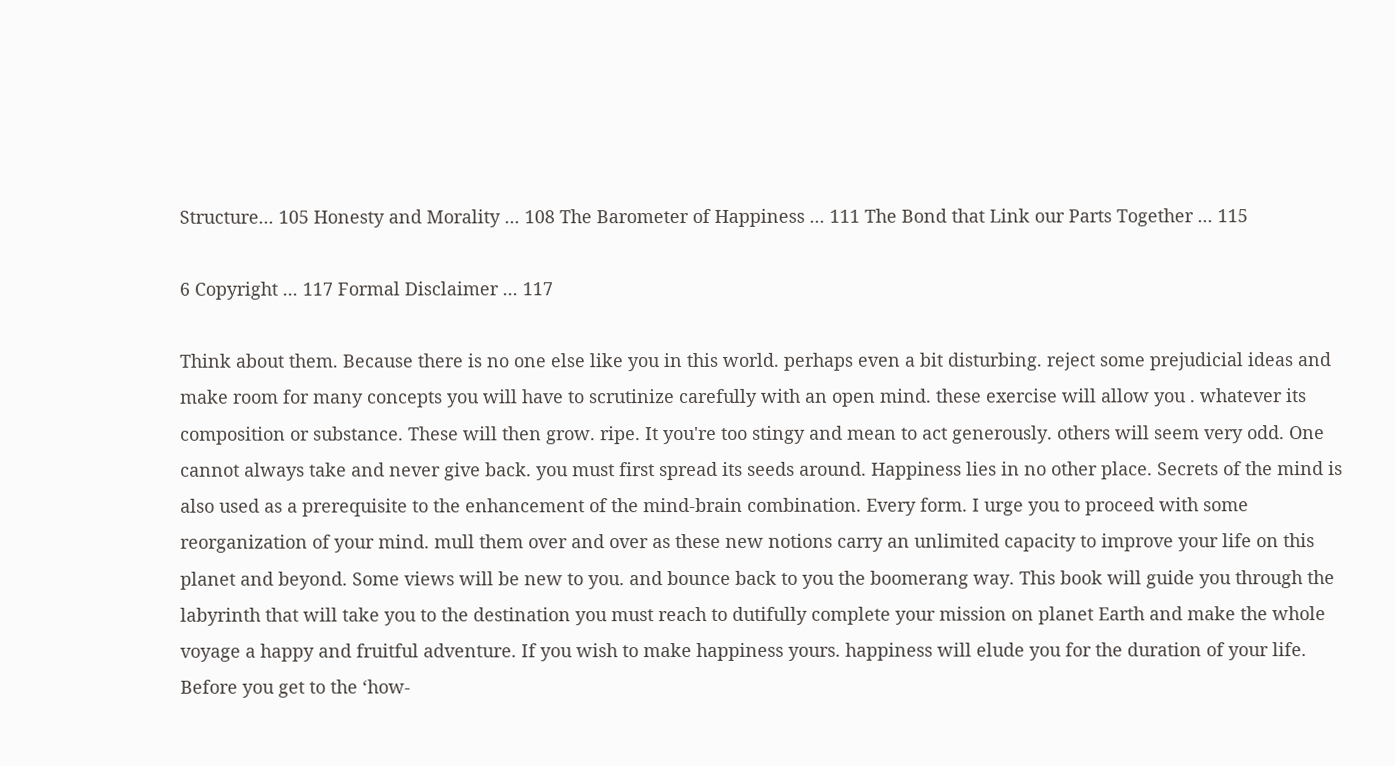Structure... 105 Honesty and Morality ... 108 The Barometer of Happiness ... 111 The Bond that Link our Parts Together ... 115

6 Copyright ... 117 Formal Disclaimer ... 117

Think about them. Because there is no one else like you in this world. perhaps even a bit disturbing. reject some prejudicial ideas and make room for many concepts you will have to scrutinize carefully with an open mind. these exercise will allow you . whatever its composition or substance. These will then grow. ripe. It you're too stingy and mean to act generously. others will seem very odd. One cannot always take and never give back. you must first spread its seeds around. Happiness lies in no other place. Secrets of the mind is also used as a prerequisite to the enhancement of the mind-brain combination. Every form. I urge you to proceed with some reorganization of your mind. mull them over and over as these new notions carry an unlimited capacity to improve your life on this planet and beyond. Some views will be new to you. and bounce back to you the boomerang way. This book will guide you through the labyrinth that will take you to the destination you must reach to dutifully complete your mission on planet Earth and make the whole voyage a happy and fruitful adventure. If you wish to make happiness yours. happiness will elude you for the duration of your life. Before you get to the ‘how-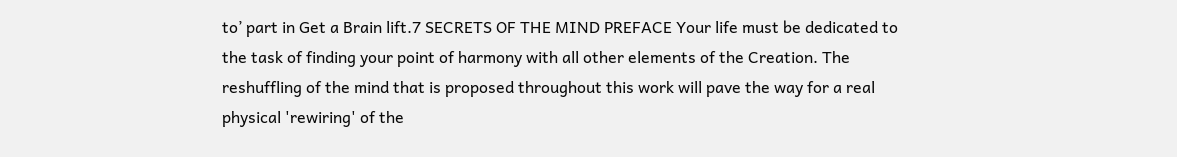to’ part in Get a Brain lift.7 SECRETS OF THE MIND PREFACE Your life must be dedicated to the task of finding your point of harmony with all other elements of the Creation. The reshuffling of the mind that is proposed throughout this work will pave the way for a real physical 'rewiring' of the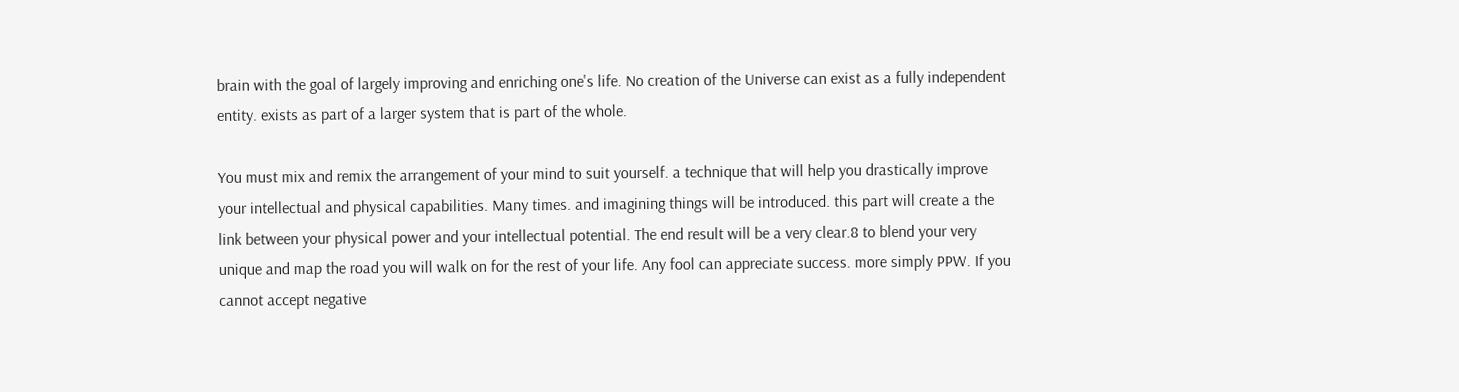brain with the goal of largely improving and enriching one's life. No creation of the Universe can exist as a fully independent entity. exists as part of a larger system that is part of the whole.

You must mix and remix the arrangement of your mind to suit yourself. a technique that will help you drastically improve your intellectual and physical capabilities. Many times. and imagining things will be introduced. this part will create a the link between your physical power and your intellectual potential. The end result will be a very clear.8 to blend your very unique and map the road you will walk on for the rest of your life. Any fool can appreciate success. more simply PPW. If you cannot accept negative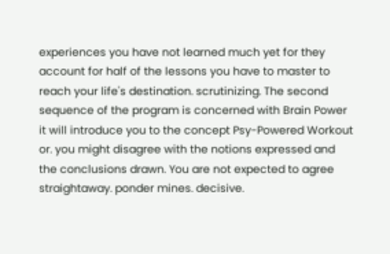experiences you have not learned much yet for they account for half of the lessons you have to master to reach your life's destination. scrutinizing. The second sequence of the program is concerned with Brain Power it will introduce you to the concept Psy-Powered Workout or. you might disagree with the notions expressed and the conclusions drawn. You are not expected to agree straightaway. ponder mines. decisive.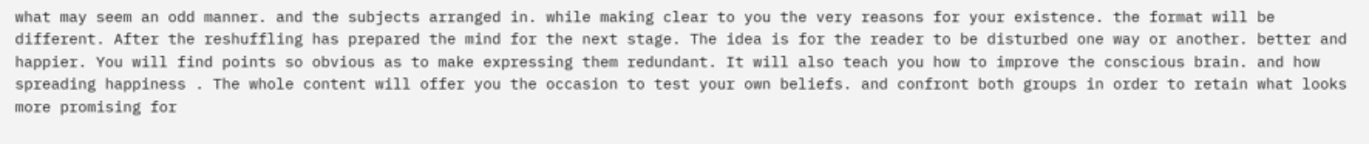what may seem an odd manner. and the subjects arranged in. while making clear to you the very reasons for your existence. the format will be different. After the reshuffling has prepared the mind for the next stage. The idea is for the reader to be disturbed one way or another. better and happier. You will find points so obvious as to make expressing them redundant. It will also teach you how to improve the conscious brain. and how spreading happiness . The whole content will offer you the occasion to test your own beliefs. and confront both groups in order to retain what looks more promising for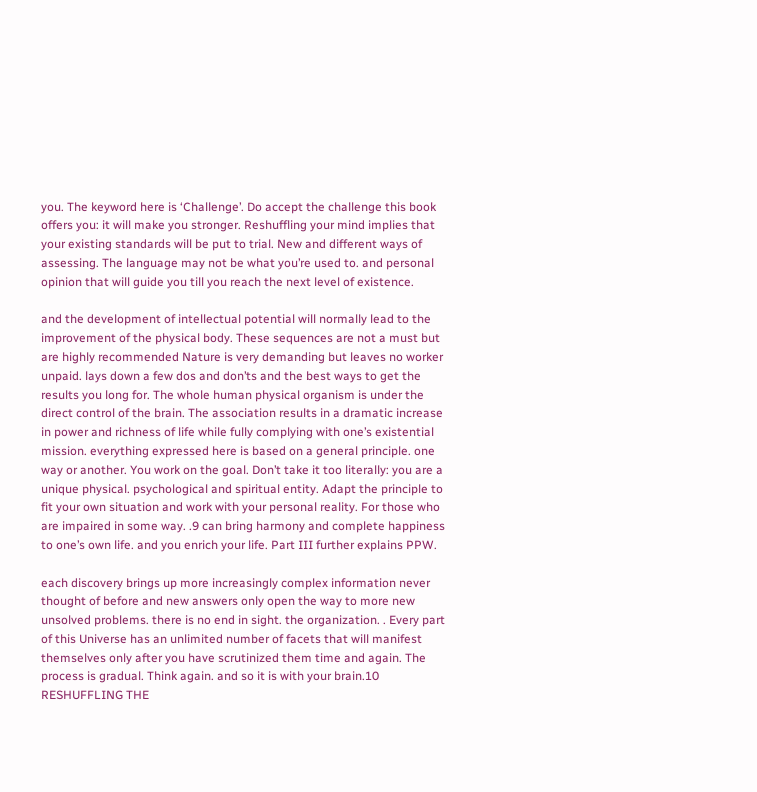you. The keyword here is ‘Challenge’. Do accept the challenge this book offers you: it will make you stronger. Reshuffling your mind implies that your existing standards will be put to trial. New and different ways of assessing. The language may not be what you’re used to. and personal opinion that will guide you till you reach the next level of existence.

and the development of intellectual potential will normally lead to the improvement of the physical body. These sequences are not a must but are highly recommended Nature is very demanding but leaves no worker unpaid. lays down a few dos and don’ts and the best ways to get the results you long for. The whole human physical organism is under the direct control of the brain. The association results in a dramatic increase in power and richness of life while fully complying with one’s existential mission. everything expressed here is based on a general principle. one way or another. You work on the goal. Don’t take it too literally: you are a unique physical. psychological and spiritual entity. Adapt the principle to fit your own situation and work with your personal reality. For those who are impaired in some way. .9 can bring harmony and complete happiness to one’s own life. and you enrich your life. Part III further explains PPW.

each discovery brings up more increasingly complex information never thought of before and new answers only open the way to more new unsolved problems. there is no end in sight. the organization. . Every part of this Universe has an unlimited number of facets that will manifest themselves only after you have scrutinized them time and again. The process is gradual. Think again. and so it is with your brain.10 RESHUFFLING THE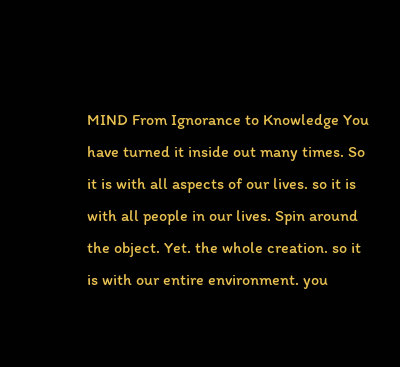MIND From Ignorance to Knowledge You have turned it inside out many times. So it is with all aspects of our lives. so it is with all people in our lives. Spin around the object. Yet. the whole creation. so it is with our entire environment. you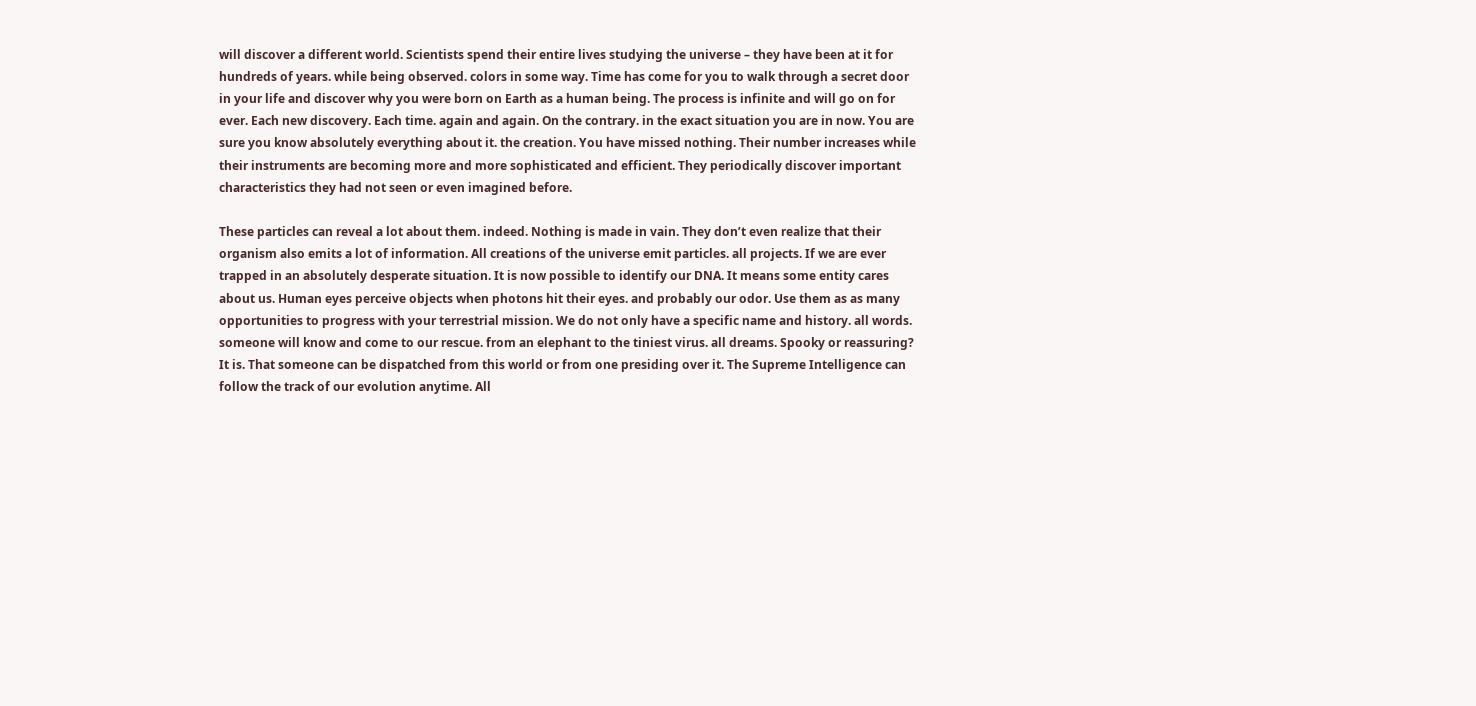will discover a different world. Scientists spend their entire lives studying the universe – they have been at it for hundreds of years. while being observed. colors in some way. Time has come for you to walk through a secret door in your life and discover why you were born on Earth as a human being. The process is infinite and will go on for ever. Each new discovery. Each time. again and again. On the contrary. in the exact situation you are in now. You are sure you know absolutely everything about it. the creation. You have missed nothing. Their number increases while their instruments are becoming more and more sophisticated and efficient. They periodically discover important characteristics they had not seen or even imagined before.

These particles can reveal a lot about them. indeed. Nothing is made in vain. They don’t even realize that their organism also emits a lot of information. All creations of the universe emit particles. all projects. If we are ever trapped in an absolutely desperate situation. It is now possible to identify our DNA. It means some entity cares about us. Human eyes perceive objects when photons hit their eyes. and probably our odor. Use them as as many opportunities to progress with your terrestrial mission. We do not only have a specific name and history. all words. someone will know and come to our rescue. from an elephant to the tiniest virus. all dreams. Spooky or reassuring? It is. That someone can be dispatched from this world or from one presiding over it. The Supreme Intelligence can follow the track of our evolution anytime. All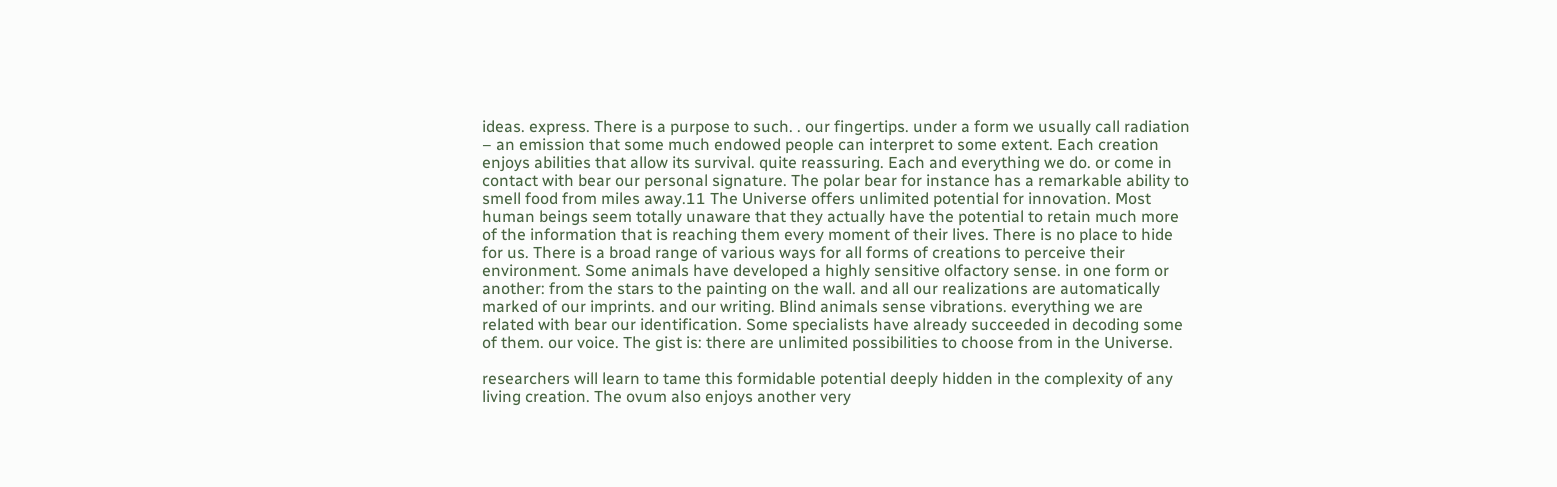ideas. express. There is a purpose to such. . our fingertips. under a form we usually call radiation – an emission that some much endowed people can interpret to some extent. Each creation enjoys abilities that allow its survival. quite reassuring. Each and everything we do. or come in contact with bear our personal signature. The polar bear for instance has a remarkable ability to smell food from miles away.11 The Universe offers unlimited potential for innovation. Most human beings seem totally unaware that they actually have the potential to retain much more of the information that is reaching them every moment of their lives. There is no place to hide for us. There is a broad range of various ways for all forms of creations to perceive their environment. Some animals have developed a highly sensitive olfactory sense. in one form or another: from the stars to the painting on the wall. and all our realizations are automatically marked of our imprints. and our writing. Blind animals sense vibrations. everything we are related with bear our identification. Some specialists have already succeeded in decoding some of them. our voice. The gist is: there are unlimited possibilities to choose from in the Universe.

researchers will learn to tame this formidable potential deeply hidden in the complexity of any living creation. The ovum also enjoys another very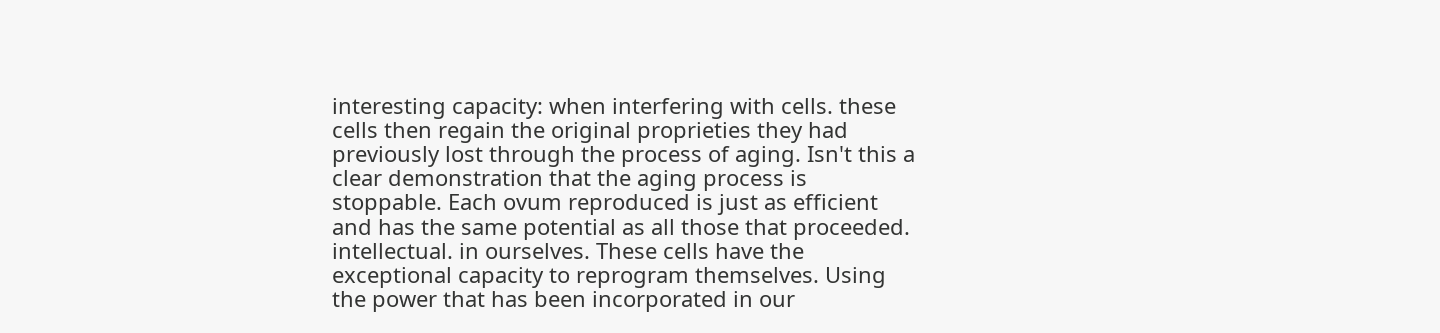interesting capacity: when interfering with cells. these cells then regain the original proprieties they had previously lost through the process of aging. Isn't this a clear demonstration that the aging process is stoppable. Each ovum reproduced is just as efficient and has the same potential as all those that proceeded. intellectual. in ourselves. These cells have the exceptional capacity to reprogram themselves. Using the power that has been incorporated in our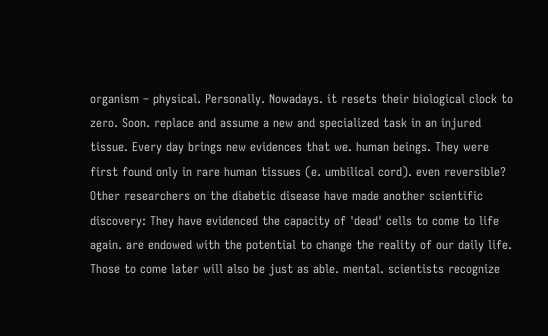organism – physical. Personally. Nowadays. it resets their biological clock to zero. Soon. replace and assume a new and specialized task in an injured tissue. Every day brings new evidences that we. human beings. They were first found only in rare human tissues (e. umbilical cord). even reversible? Other researchers on the diabetic disease have made another scientific discovery: They have evidenced the capacity of 'dead' cells to come to life again. are endowed with the potential to change the reality of our daily life. Those to come later will also be just as able. mental. scientists recognize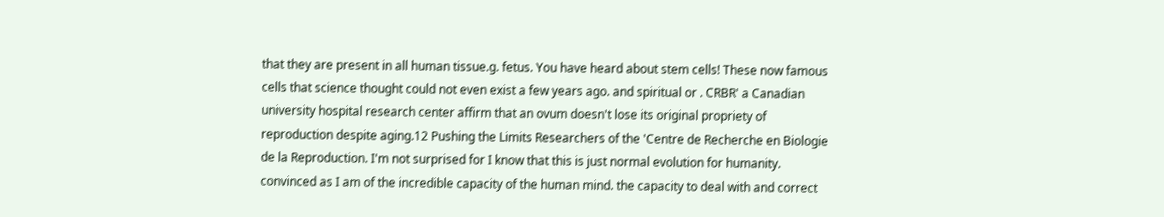that they are present in all human tissue.g. fetus. You have heard about stem cells! These now famous cells that science thought could not even exist a few years ago. and spiritual or . CRBR' a Canadian university hospital research center affirm that an ovum doesn't lose its original propriety of reproduction despite aging.12 Pushing the Limits Researchers of the 'Centre de Recherche en Biologie de la Reproduction. I'm not surprised for I know that this is just normal evolution for humanity. convinced as I am of the incredible capacity of the human mind. the capacity to deal with and correct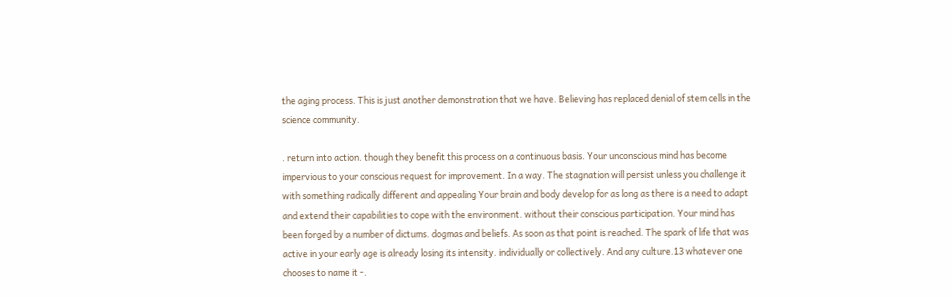the aging process. This is just another demonstration that we have. Believing has replaced denial of stem cells in the science community.

. return into action. though they benefit this process on a continuous basis. Your unconscious mind has become impervious to your conscious request for improvement. In a way. The stagnation will persist unless you challenge it with something radically different and appealing Your brain and body develop for as long as there is a need to adapt and extend their capabilities to cope with the environment. without their conscious participation. Your mind has been forged by a number of dictums. dogmas and beliefs. As soon as that point is reached. The spark of life that was active in your early age is already losing its intensity. individually or collectively. And any culture.13 whatever one chooses to name it -.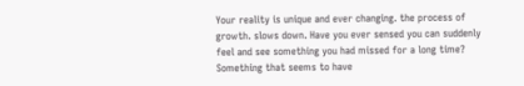Your reality is unique and ever changing. the process of growth. slows down. Have you ever sensed you can suddenly feel and see something you had missed for a long time? Something that seems to have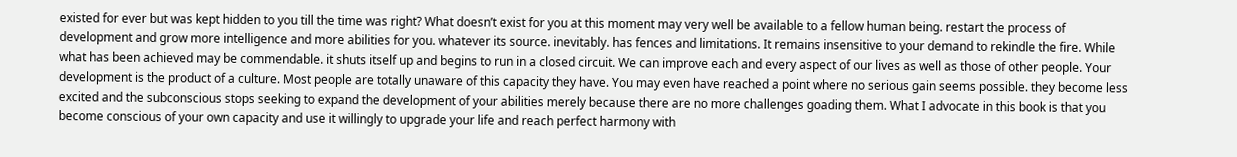existed for ever but was kept hidden to you till the time was right? What doesn’t exist for you at this moment may very well be available to a fellow human being. restart the process of development and grow more intelligence and more abilities for you. whatever its source. inevitably. has fences and limitations. It remains insensitive to your demand to rekindle the fire. While what has been achieved may be commendable. it shuts itself up and begins to run in a closed circuit. We can improve each and every aspect of our lives as well as those of other people. Your development is the product of a culture. Most people are totally unaware of this capacity they have. You may even have reached a point where no serious gain seems possible. they become less excited and the subconscious stops seeking to expand the development of your abilities merely because there are no more challenges goading them. What I advocate in this book is that you become conscious of your own capacity and use it willingly to upgrade your life and reach perfect harmony with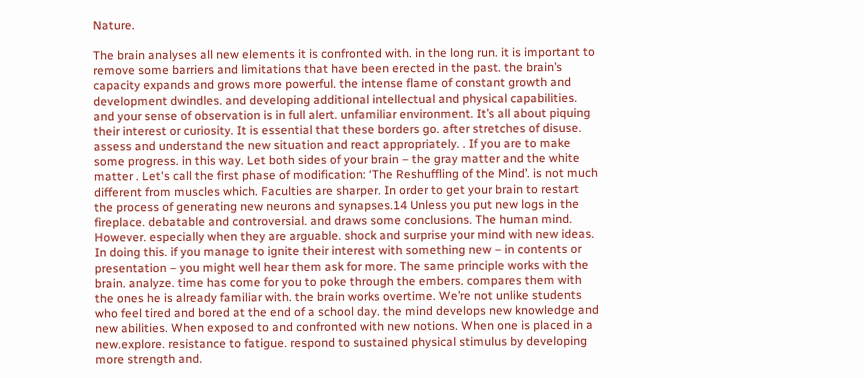Nature.

The brain analyses all new elements it is confronted with. in the long run. it is important to remove some barriers and limitations that have been erected in the past. the brain’s capacity expands and grows more powerful. the intense flame of constant growth and development dwindles. and developing additional intellectual and physical capabilities. and your sense of observation is in full alert. unfamiliar environment. It’s all about piquing their interest or curiosity. It is essential that these borders go. after stretches of disuse. assess and understand the new situation and react appropriately. . If you are to make some progress. in this way. Let both sides of your brain – the gray matter and the white matter . Let's call the first phase of modification: ‘The Reshuffling of the Mind’. is not much different from muscles which. Faculties are sharper. In order to get your brain to restart the process of generating new neurons and synapses.14 Unless you put new logs in the fireplace. debatable and controversial. and draws some conclusions. The human mind. However. especially when they are arguable. shock and surprise your mind with new ideas. In doing this. if you manage to ignite their interest with something new – in contents or presentation – you might well hear them ask for more. The same principle works with the brain. analyze. time has come for you to poke through the embers. compares them with the ones he is already familiar with. the brain works overtime. We’re not unlike students who feel tired and bored at the end of a school day. the mind develops new knowledge and new abilities. When exposed to and confronted with new notions. When one is placed in a new.explore. resistance to fatigue. respond to sustained physical stimulus by developing more strength and.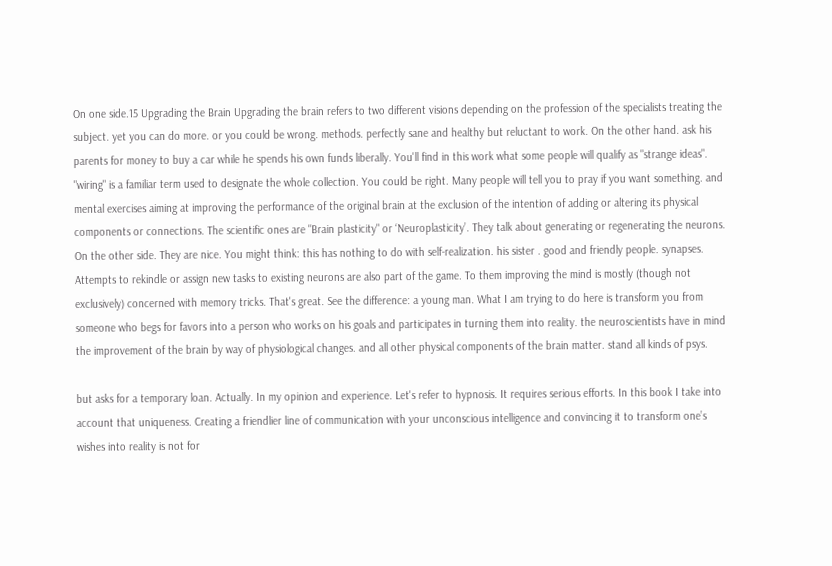On one side.15 Upgrading the Brain Upgrading the brain refers to two different visions depending on the profession of the specialists treating the subject. yet you can do more. or you could be wrong. methods. perfectly sane and healthy but reluctant to work. On the other hand. ask his parents for money to buy a car while he spends his own funds liberally. You'll find in this work what some people will qualify as "strange ideas". "wiring" is a familiar term used to designate the whole collection. You could be right. Many people will tell you to pray if you want something. and mental exercises aiming at improving the performance of the original brain at the exclusion of the intention of adding or altering its physical components or connections. The scientific ones are "Brain plasticity" or ‘Neuroplasticity’. They talk about generating or regenerating the neurons. On the other side. They are nice. You might think: this has nothing to do with self-realization. his sister . good and friendly people. synapses. Attempts to rekindle or assign new tasks to existing neurons are also part of the game. To them improving the mind is mostly (though not exclusively) concerned with memory tricks. That's great. See the difference: a young man. What I am trying to do here is transform you from someone who begs for favors into a person who works on his goals and participates in turning them into reality. the neuroscientists have in mind the improvement of the brain by way of physiological changes. and all other physical components of the brain matter. stand all kinds of psys.

but asks for a temporary loan. Actually. In my opinion and experience. Let's refer to hypnosis. It requires serious efforts. In this book I take into account that uniqueness. Creating a friendlier line of communication with your unconscious intelligence and convincing it to transform one’s wishes into reality is not for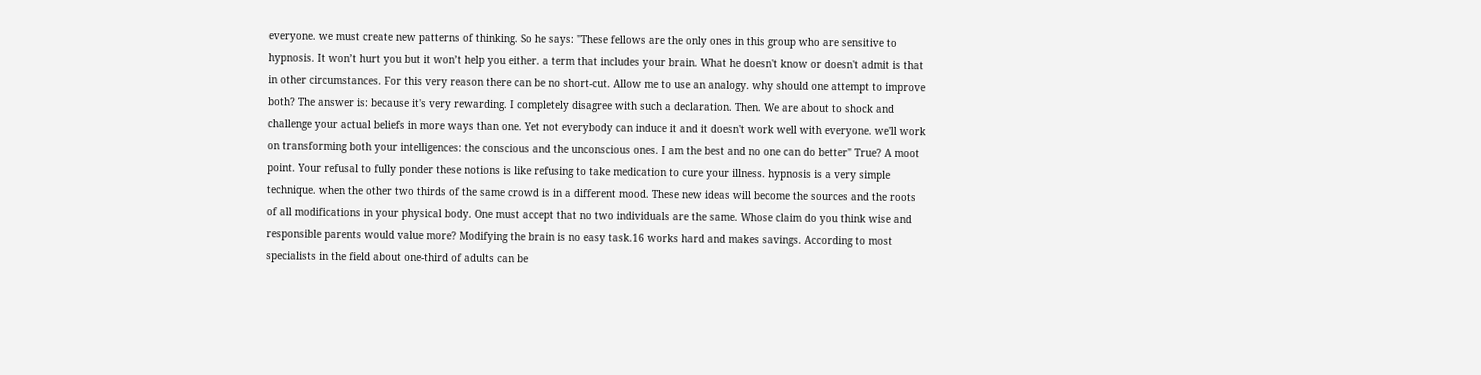everyone. we must create new patterns of thinking. So he says: "These fellows are the only ones in this group who are sensitive to hypnosis. It won’t hurt you but it won’t help you either. a term that includes your brain. What he doesn't know or doesn't admit is that in other circumstances. For this very reason there can be no short-cut. Allow me to use an analogy. why should one attempt to improve both? The answer is: because it's very rewarding. I completely disagree with such a declaration. Then. We are about to shock and challenge your actual beliefs in more ways than one. Yet not everybody can induce it and it doesn't work well with everyone. we'll work on transforming both your intelligences: the conscious and the unconscious ones. I am the best and no one can do better" True? A moot point. Your refusal to fully ponder these notions is like refusing to take medication to cure your illness. hypnosis is a very simple technique. when the other two thirds of the same crowd is in a different mood. These new ideas will become the sources and the roots of all modifications in your physical body. One must accept that no two individuals are the same. Whose claim do you think wise and responsible parents would value more? Modifying the brain is no easy task.16 works hard and makes savings. According to most specialists in the field about one-third of adults can be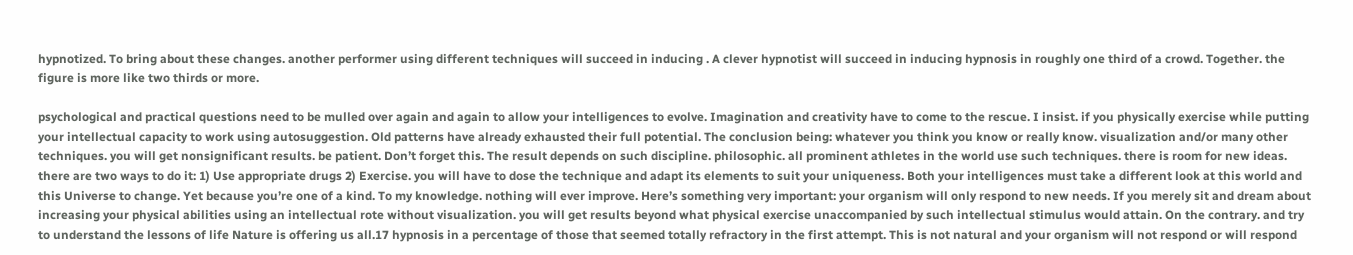hypnotized. To bring about these changes. another performer using different techniques will succeed in inducing . A clever hypnotist will succeed in inducing hypnosis in roughly one third of a crowd. Together. the figure is more like two thirds or more.

psychological and practical questions need to be mulled over again and again to allow your intelligences to evolve. Imagination and creativity have to come to the rescue. I insist. if you physically exercise while putting your intellectual capacity to work using autosuggestion. Old patterns have already exhausted their full potential. The conclusion being: whatever you think you know or really know. visualization and/or many other techniques. you will get nonsignificant results. be patient. Don’t forget this. The result depends on such discipline. philosophic. all prominent athletes in the world use such techniques. there is room for new ideas. there are two ways to do it: 1) Use appropriate drugs 2) Exercise. you will have to dose the technique and adapt its elements to suit your uniqueness. Both your intelligences must take a different look at this world and this Universe to change. Yet because you’re one of a kind. To my knowledge. nothing will ever improve. Here’s something very important: your organism will only respond to new needs. If you merely sit and dream about increasing your physical abilities using an intellectual rote without visualization. you will get results beyond what physical exercise unaccompanied by such intellectual stimulus would attain. On the contrary. and try to understand the lessons of life Nature is offering us all.17 hypnosis in a percentage of those that seemed totally refractory in the first attempt. This is not natural and your organism will not respond or will respond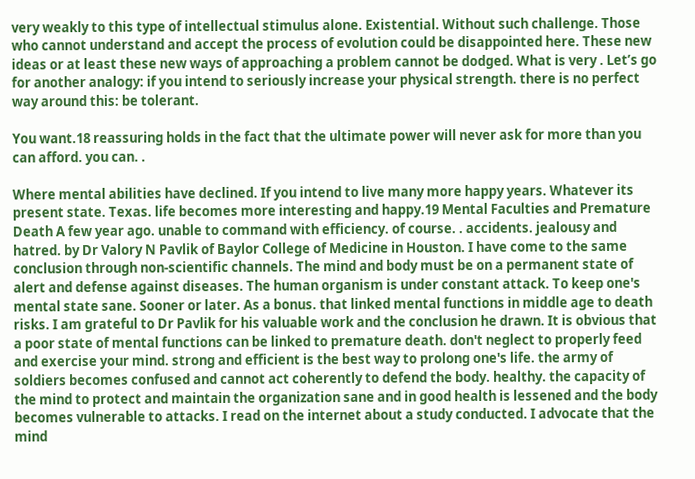very weakly to this type of intellectual stimulus alone. Existential. Without such challenge. Those who cannot understand and accept the process of evolution could be disappointed here. These new ideas or at least these new ways of approaching a problem cannot be dodged. What is very . Let’s go for another analogy: if you intend to seriously increase your physical strength. there is no perfect way around this: be tolerant.

You want.18 reassuring holds in the fact that the ultimate power will never ask for more than you can afford. you can. .

Where mental abilities have declined. If you intend to live many more happy years. Whatever its present state. Texas. life becomes more interesting and happy.19 Mental Faculties and Premature Death A few year ago. unable to command with efficiency. of course. . accidents. jealousy and hatred. by Dr Valory N Pavlik of Baylor College of Medicine in Houston. I have come to the same conclusion through non-scientific channels. The mind and body must be on a permanent state of alert and defense against diseases. The human organism is under constant attack. To keep one's mental state sane. Sooner or later. As a bonus. that linked mental functions in middle age to death risks. I am grateful to Dr Pavlik for his valuable work and the conclusion he drawn. It is obvious that a poor state of mental functions can be linked to premature death. don't neglect to properly feed and exercise your mind. strong and efficient is the best way to prolong one's life. the army of soldiers becomes confused and cannot act coherently to defend the body. healthy. the capacity of the mind to protect and maintain the organization sane and in good health is lessened and the body becomes vulnerable to attacks. I read on the internet about a study conducted. I advocate that the mind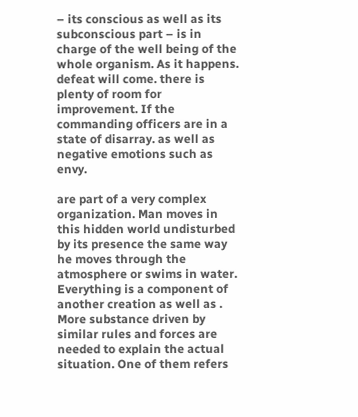– its conscious as well as its subconscious part – is in charge of the well being of the whole organism. As it happens. defeat will come. there is plenty of room for improvement. If the commanding officers are in a state of disarray. as well as negative emotions such as envy.

are part of a very complex organization. Man moves in this hidden world undisturbed by its presence the same way he moves through the atmosphere or swims in water. Everything is a component of another creation as well as . More substance driven by similar rules and forces are needed to explain the actual situation. One of them refers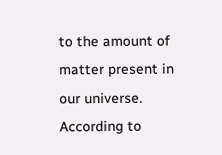to the amount of matter present in our universe. According to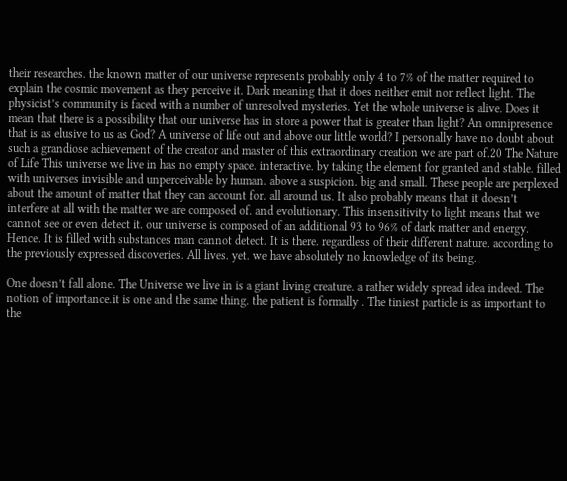their researches. the known matter of our universe represents probably only 4 to 7% of the matter required to explain the cosmic movement as they perceive it. Dark meaning that it does neither emit nor reflect light. The physicist’s community is faced with a number of unresolved mysteries. Yet the whole universe is alive. Does it mean that there is a possibility that our universe has in store a power that is greater than light? An omnipresence that is as elusive to us as God? A universe of life out and above our little world? I personally have no doubt about such a grandiose achievement of the creator and master of this extraordinary creation we are part of.20 The Nature of Life This universe we live in has no empty space. interactive. by taking the element for granted and stable. filled with universes invisible and unperceivable by human. above a suspicion. big and small. These people are perplexed about the amount of matter that they can account for. all around us. It also probably means that it doesn’t interfere at all with the matter we are composed of. and evolutionary. This insensitivity to light means that we cannot see or even detect it. our universe is composed of an additional 93 to 96% of dark matter and energy. Hence. It is filled with substances man cannot detect. It is there. regardless of their different nature. according to the previously expressed discoveries. All lives. yet. we have absolutely no knowledge of its being.

One doesn’t fall alone. The Universe we live in is a giant living creature. a rather widely spread idea indeed. The notion of importance.it is one and the same thing. the patient is formally . The tiniest particle is as important to the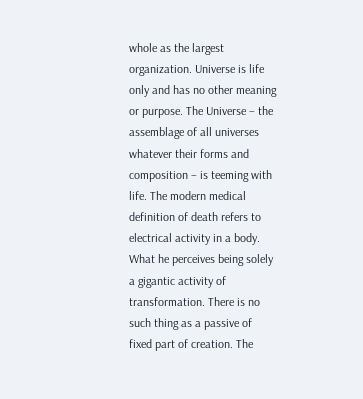whole as the largest organization. Universe is life only and has no other meaning or purpose. The Universe – the assemblage of all universes whatever their forms and composition – is teeming with life. The modern medical definition of death refers to electrical activity in a body. What he perceives being solely a gigantic activity of transformation. There is no such thing as a passive of fixed part of creation. The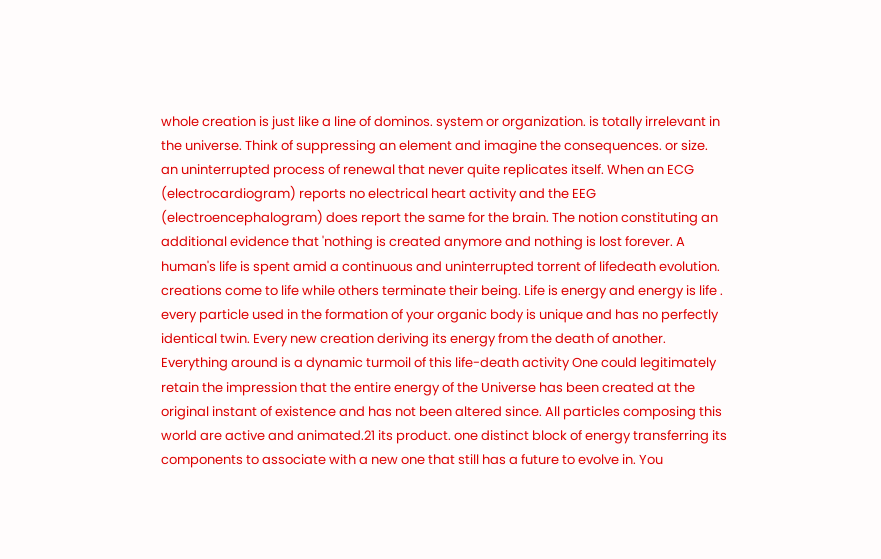whole creation is just like a line of dominos. system or organization. is totally irrelevant in the universe. Think of suppressing an element and imagine the consequences. or size. an uninterrupted process of renewal that never quite replicates itself. When an ECG (electrocardiogram) reports no electrical heart activity and the EEG (electroencephalogram) does report the same for the brain. The notion constituting an additional evidence that 'nothing is created anymore and nothing is lost forever. A human's life is spent amid a continuous and uninterrupted torrent of lifedeath evolution. creations come to life while others terminate their being. Life is energy and energy is life . every particle used in the formation of your organic body is unique and has no perfectly identical twin. Every new creation deriving its energy from the death of another. Everything around is a dynamic turmoil of this life-death activity One could legitimately retain the impression that the entire energy of the Universe has been created at the original instant of existence and has not been altered since. All particles composing this world are active and animated.21 its product. one distinct block of energy transferring its components to associate with a new one that still has a future to evolve in. You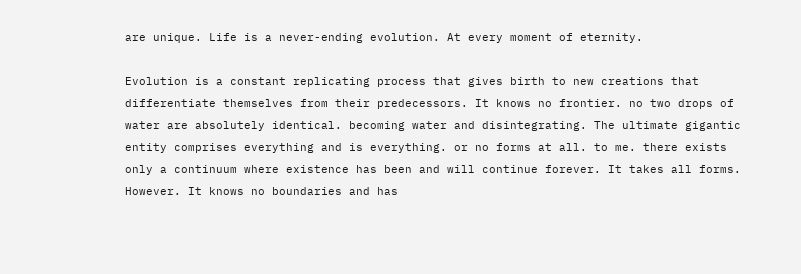are unique. Life is a never-ending evolution. At every moment of eternity.

Evolution is a constant replicating process that gives birth to new creations that differentiate themselves from their predecessors. It knows no frontier. no two drops of water are absolutely identical. becoming water and disintegrating. The ultimate gigantic entity comprises everything and is everything. or no forms at all. to me. there exists only a continuum where existence has been and will continue forever. It takes all forms. However. It knows no boundaries and has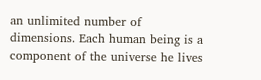an unlimited number of dimensions. Each human being is a component of the universe he lives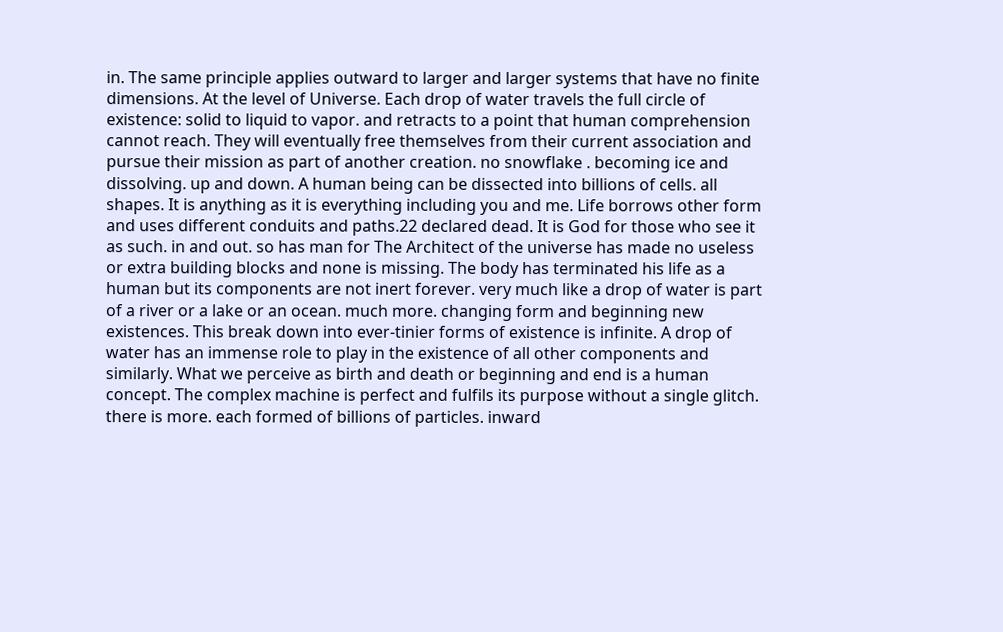in. The same principle applies outward to larger and larger systems that have no finite dimensions. At the level of Universe. Each drop of water travels the full circle of existence: solid to liquid to vapor. and retracts to a point that human comprehension cannot reach. They will eventually free themselves from their current association and pursue their mission as part of another creation. no snowflake . becoming ice and dissolving. up and down. A human being can be dissected into billions of cells. all shapes. It is anything as it is everything including you and me. Life borrows other form and uses different conduits and paths.22 declared dead. It is God for those who see it as such. in and out. so has man for The Architect of the universe has made no useless or extra building blocks and none is missing. The body has terminated his life as a human but its components are not inert forever. very much like a drop of water is part of a river or a lake or an ocean. much more. changing form and beginning new existences. This break down into ever-tinier forms of existence is infinite. A drop of water has an immense role to play in the existence of all other components and similarly. What we perceive as birth and death or beginning and end is a human concept. The complex machine is perfect and fulfils its purpose without a single glitch. there is more. each formed of billions of particles. inward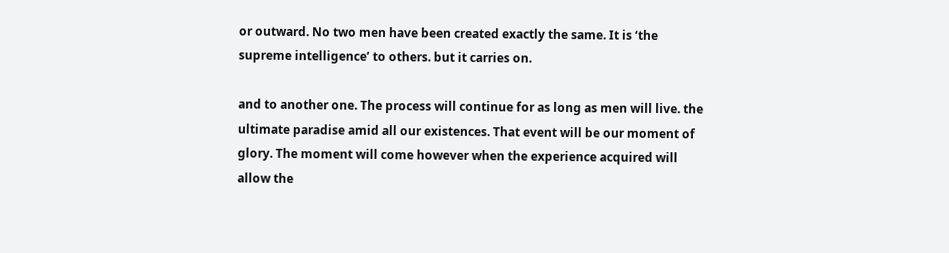or outward. No two men have been created exactly the same. It is ‘the supreme intelligence’ to others. but it carries on.

and to another one. The process will continue for as long as men will live. the ultimate paradise amid all our existences. That event will be our moment of glory. The moment will come however when the experience acquired will allow the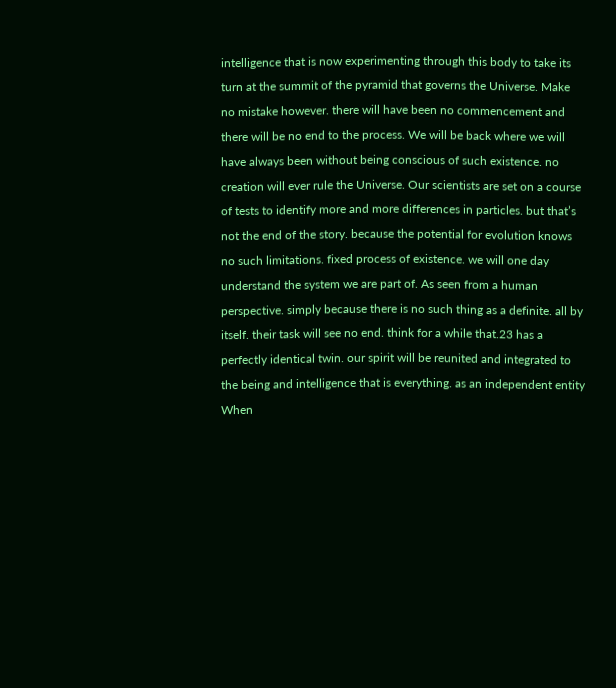intelligence that is now experimenting through this body to take its turn at the summit of the pyramid that governs the Universe. Make no mistake however. there will have been no commencement and there will be no end to the process. We will be back where we will have always been without being conscious of such existence. no creation will ever rule the Universe. Our scientists are set on a course of tests to identify more and more differences in particles. but that’s not the end of the story. because the potential for evolution knows no such limitations. fixed process of existence. we will one day understand the system we are part of. As seen from a human perspective. simply because there is no such thing as a definite. all by itself. their task will see no end. think for a while that.23 has a perfectly identical twin. our spirit will be reunited and integrated to the being and intelligence that is everything. as an independent entity When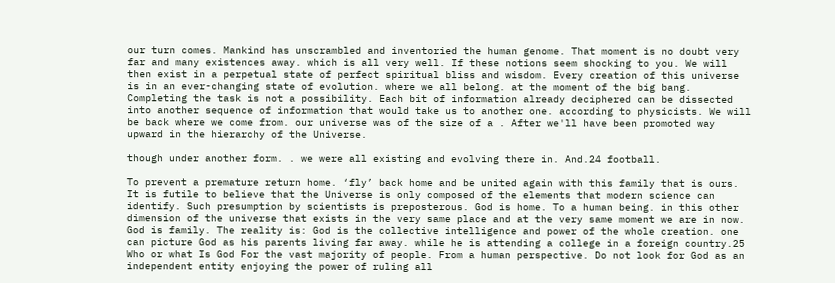our turn comes. Mankind has unscrambled and inventoried the human genome. That moment is no doubt very far and many existences away. which is all very well. If these notions seem shocking to you. We will then exist in a perpetual state of perfect spiritual bliss and wisdom. Every creation of this universe is in an ever-changing state of evolution. where we all belong. at the moment of the big bang. Completing the task is not a possibility. Each bit of information already deciphered can be dissected into another sequence of information that would take us to another one. according to physicists. We will be back where we come from. our universe was of the size of a . After we'll have been promoted way upward in the hierarchy of the Universe.

though under another form. . we were all existing and evolving there in. And.24 football.

To prevent a premature return home. ‘fly’ back home and be united again with this family that is ours. It is futile to believe that the Universe is only composed of the elements that modern science can identify. Such presumption by scientists is preposterous. God is home. To a human being. in this other dimension of the universe that exists in the very same place and at the very same moment we are in now. God is family. The reality is: God is the collective intelligence and power of the whole creation. one can picture God as his parents living far away. while he is attending a college in a foreign country.25 Who or what Is God For the vast majority of people. From a human perspective. Do not look for God as an independent entity enjoying the power of ruling all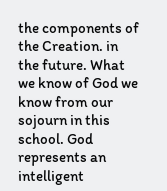the components of the Creation. in the future. What we know of God we know from our sojourn in this school. God represents an intelligent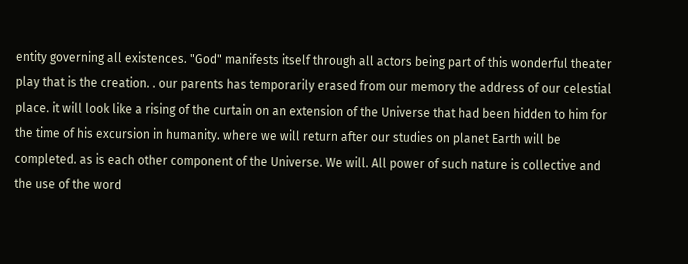entity governing all existences. "God" manifests itself through all actors being part of this wonderful theater play that is the creation. . our parents has temporarily erased from our memory the address of our celestial place. it will look like a rising of the curtain on an extension of the Universe that had been hidden to him for the time of his excursion in humanity. where we will return after our studies on planet Earth will be completed. as is each other component of the Universe. We will. All power of such nature is collective and the use of the word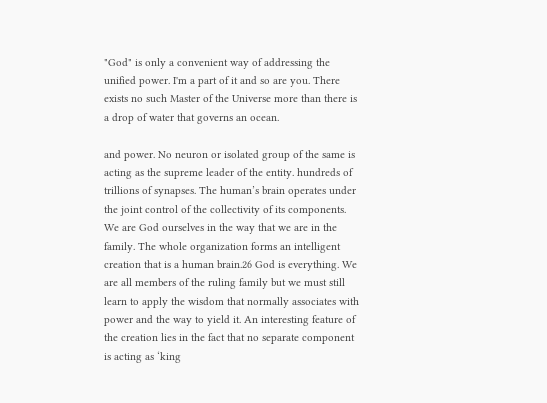"God" is only a convenient way of addressing the unified power. I'm a part of it and so are you. There exists no such Master of the Universe more than there is a drop of water that governs an ocean.

and power. No neuron or isolated group of the same is acting as the supreme leader of the entity. hundreds of trillions of synapses. The human’s brain operates under the joint control of the collectivity of its components. We are God ourselves in the way that we are in the family. The whole organization forms an intelligent creation that is a human brain.26 God is everything. We are all members of the ruling family but we must still learn to apply the wisdom that normally associates with power and the way to yield it. An interesting feature of the creation lies in the fact that no separate component is acting as ‘king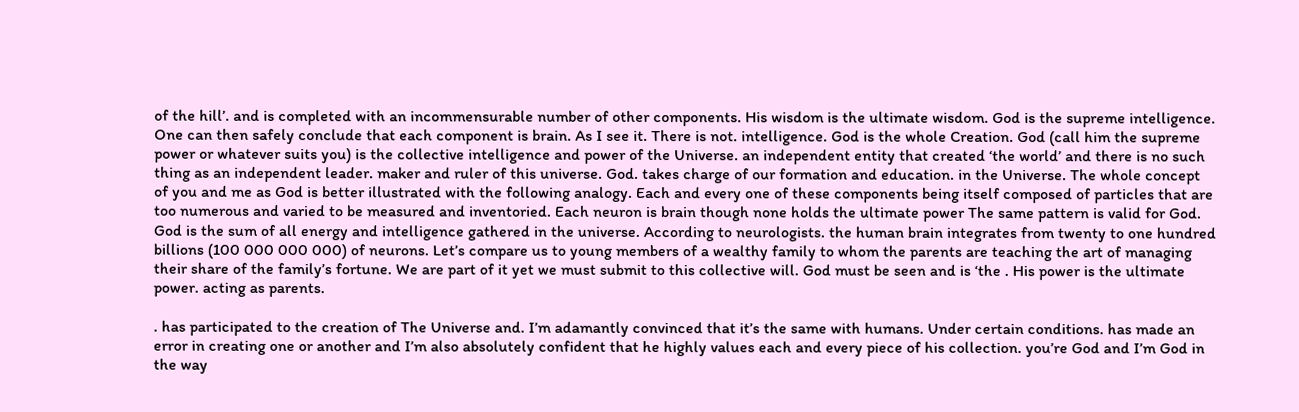of the hill’. and is completed with an incommensurable number of other components. His wisdom is the ultimate wisdom. God is the supreme intelligence. One can then safely conclude that each component is brain. As I see it. There is not. intelligence. God is the whole Creation. God (call him the supreme power or whatever suits you) is the collective intelligence and power of the Universe. an independent entity that created ‘the world’ and there is no such thing as an independent leader. maker and ruler of this universe. God. takes charge of our formation and education. in the Universe. The whole concept of you and me as God is better illustrated with the following analogy. Each and every one of these components being itself composed of particles that are too numerous and varied to be measured and inventoried. Each neuron is brain though none holds the ultimate power The same pattern is valid for God. God is the sum of all energy and intelligence gathered in the universe. According to neurologists. the human brain integrates from twenty to one hundred billions (100 000 000 000) of neurons. Let’s compare us to young members of a wealthy family to whom the parents are teaching the art of managing their share of the family’s fortune. We are part of it yet we must submit to this collective will. God must be seen and is ‘the . His power is the ultimate power. acting as parents.

. has participated to the creation of The Universe and. I’m adamantly convinced that it’s the same with humans. Under certain conditions. has made an error in creating one or another and I’m also absolutely confident that he highly values each and every piece of his collection. you’re God and I’m God in the way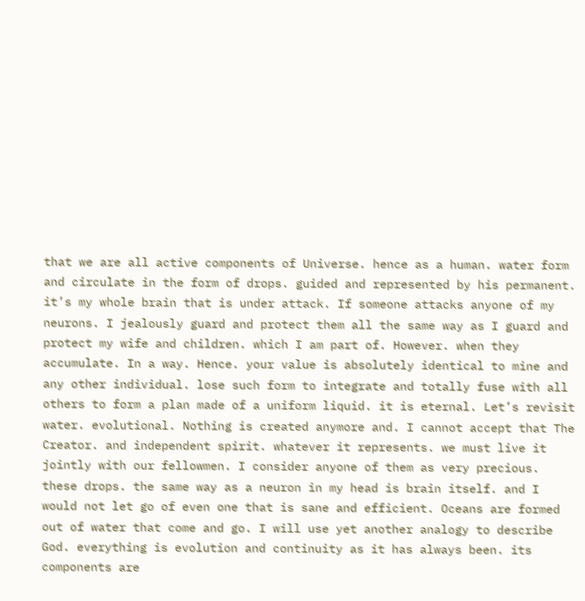that we are all active components of Universe. hence as a human. water form and circulate in the form of drops. guided and represented by his permanent. it’s my whole brain that is under attack. If someone attacks anyone of my neurons. I jealously guard and protect them all the same way as I guard and protect my wife and children. which I am part of. However. when they accumulate. In a way. Hence. your value is absolutely identical to mine and any other individual. lose such form to integrate and totally fuse with all others to form a plan made of a uniform liquid. it is eternal. Let’s revisit water. evolutional. Nothing is created anymore and. I cannot accept that The Creator. and independent spirit. whatever it represents. we must live it jointly with our fellowmen. I consider anyone of them as very precious. these drops. the same way as a neuron in my head is brain itself. and I would not let go of even one that is sane and efficient. Oceans are formed out of water that come and go. I will use yet another analogy to describe God. everything is evolution and continuity as it has always been. its components are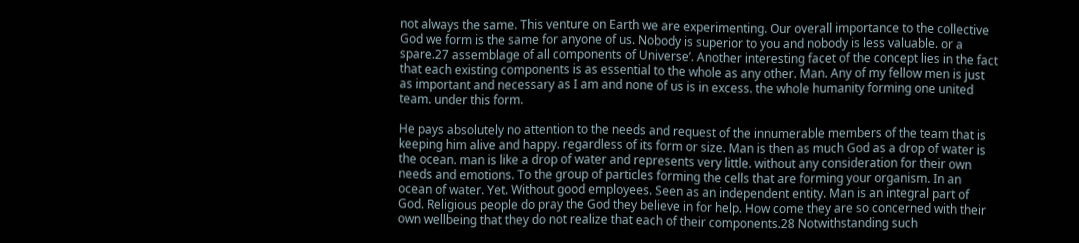not always the same. This venture on Earth we are experimenting. Our overall importance to the collective God we form is the same for anyone of us. Nobody is superior to you and nobody is less valuable. or a spare.27 assemblage of all components of Universe’. Another interesting facet of the concept lies in the fact that each existing components is as essential to the whole as any other. Man. Any of my fellow men is just as important and necessary as I am and none of us is in excess. the whole humanity forming one united team. under this form.

He pays absolutely no attention to the needs and request of the innumerable members of the team that is keeping him alive and happy. regardless of its form or size. Man is then as much God as a drop of water is the ocean. man is like a drop of water and represents very little. without any consideration for their own needs and emotions. To the group of particles forming the cells that are forming your organism. In an ocean of water. Yet. Without good employees. Seen as an independent entity. Man is an integral part of God. Religious people do pray the God they believe in for help. How come they are so concerned with their own wellbeing that they do not realize that each of their components.28 Notwithstanding such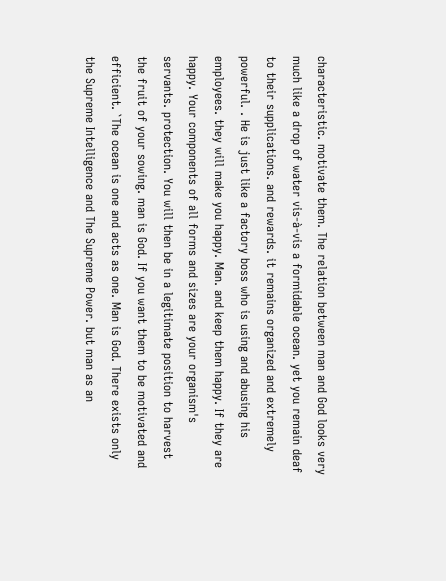characteristic. motivate them. The relation between man and God looks very much like a drop of water vis-à-vis a formidable ocean. yet you remain deaf to their supplications. and rewards. it remains organized and extremely powerful. . He is just like a factory boss who is using and abusing his employees. they will make you happy. Man. and keep them happy. If they are happy. Your components of all forms and sizes are your organism's servants. protection. You will then be in a legitimate position to harvest the fruit of your sowing. man is God. If you want them to be motivated and efficient. `The ocean is one and acts as one. Man is God. There exists only the Supreme Intelligence and The Supreme Power. but man as an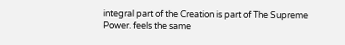integral part of the Creation is part of The Supreme Power. feels the same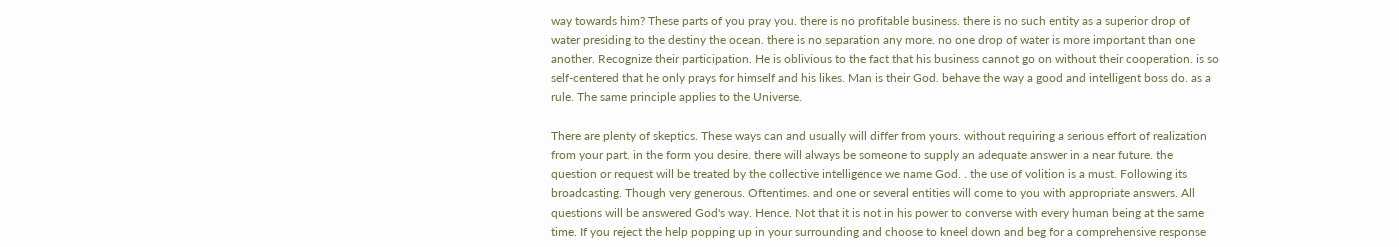way towards him? These parts of you pray you. there is no profitable business. there is no such entity as a superior drop of water presiding to the destiny the ocean. there is no separation any more. no one drop of water is more important than one another. Recognize their participation. He is oblivious to the fact that his business cannot go on without their cooperation. is so self-centered that he only prays for himself and his likes. Man is their God. behave the way a good and intelligent boss do. as a rule. The same principle applies to the Universe.

There are plenty of skeptics. These ways can and usually will differ from yours. without requiring a serious effort of realization from your part. in the form you desire. there will always be someone to supply an adequate answer in a near future. the question or request will be treated by the collective intelligence we name God. . the use of volition is a must. Following its broadcasting. Though very generous. Oftentimes. and one or several entities will come to you with appropriate answers. All questions will be answered God's way. Hence. Not that it is not in his power to converse with every human being at the same time. If you reject the help popping up in your surrounding and choose to kneel down and beg for a comprehensive response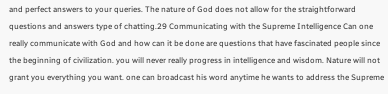and perfect answers to your queries. The nature of God does not allow for the straightforward questions and answers type of chatting.29 Communicating with the Supreme Intelligence Can one really communicate with God and how can it be done are questions that have fascinated people since the beginning of civilization. you will never really progress in intelligence and wisdom. Nature will not grant you everything you want. one can broadcast his word anytime he wants to address the Supreme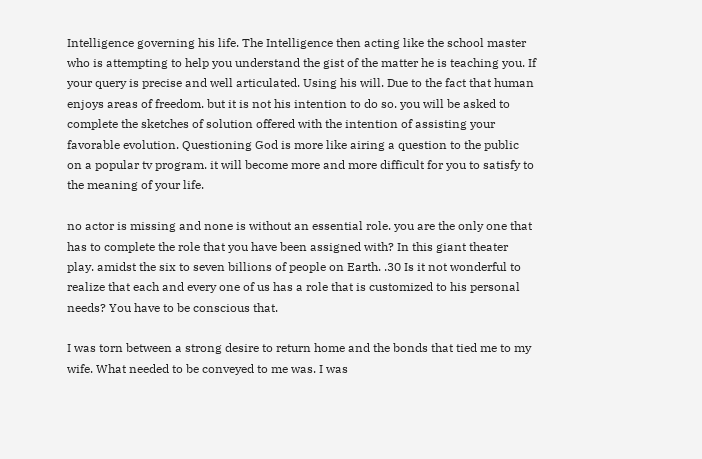Intelligence governing his life. The Intelligence then acting like the school master who is attempting to help you understand the gist of the matter he is teaching you. If your query is precise and well articulated. Using his will. Due to the fact that human enjoys areas of freedom. but it is not his intention to do so. you will be asked to complete the sketches of solution offered with the intention of assisting your favorable evolution. Questioning God is more like airing a question to the public on a popular tv program. it will become more and more difficult for you to satisfy to the meaning of your life.

no actor is missing and none is without an essential role. you are the only one that has to complete the role that you have been assigned with? In this giant theater play. amidst the six to seven billions of people on Earth. .30 Is it not wonderful to realize that each and every one of us has a role that is customized to his personal needs? You have to be conscious that.

I was torn between a strong desire to return home and the bonds that tied me to my wife. What needed to be conveyed to me was. I was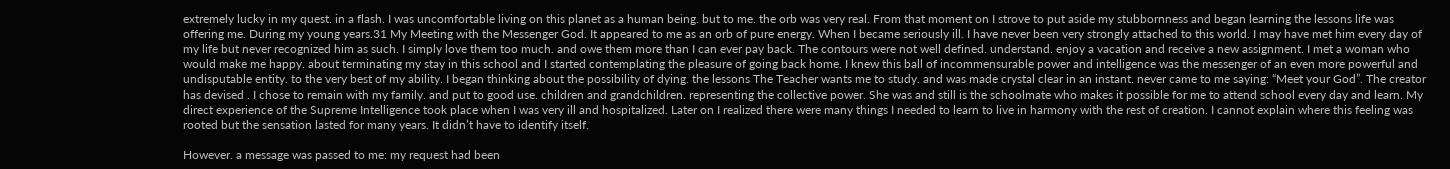extremely lucky in my quest. in a flash. I was uncomfortable living on this planet as a human being. but to me. the orb was very real. From that moment on I strove to put aside my stubbornness and began learning the lessons life was offering me. During my young years.31 My Meeting with the Messenger God. It appeared to me as an orb of pure energy. When I became seriously ill. I have never been very strongly attached to this world. I may have met him every day of my life but never recognized him as such. I simply love them too much. and owe them more than I can ever pay back. The contours were not well defined. understand. enjoy a vacation and receive a new assignment. I met a woman who would make me happy. about terminating my stay in this school and I started contemplating the pleasure of going back home. I knew this ball of incommensurable power and intelligence was the messenger of an even more powerful and undisputable entity. to the very best of my ability. I began thinking about the possibility of dying. the lessons The Teacher wants me to study. and was made crystal clear in an instant. never came to me saying: “Meet your God”. The creator has devised . I chose to remain with my family. and put to good use. children and grandchildren. representing the collective power. She was and still is the schoolmate who makes it possible for me to attend school every day and learn. My direct experience of the Supreme Intelligence took place when I was very ill and hospitalized. Later on I realized there were many things I needed to learn to live in harmony with the rest of creation. I cannot explain where this feeling was rooted but the sensation lasted for many years. It didn’t have to identify itself.

However. a message was passed to me: my request had been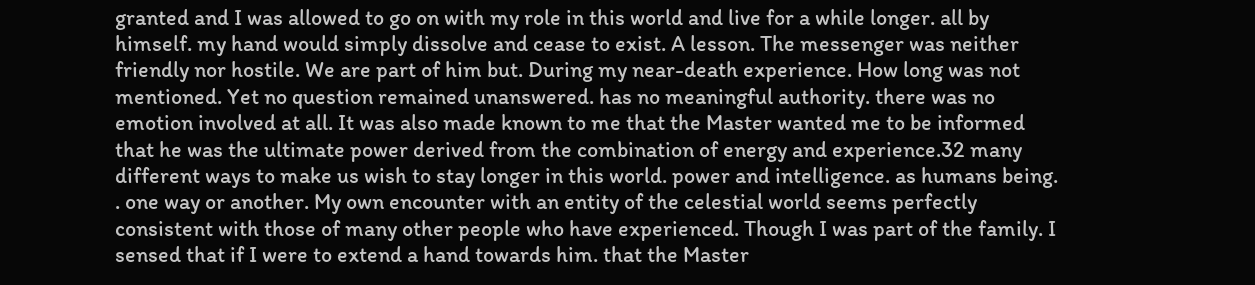granted and I was allowed to go on with my role in this world and live for a while longer. all by himself. my hand would simply dissolve and cease to exist. A lesson. The messenger was neither friendly nor hostile. We are part of him but. During my near-death experience. How long was not mentioned. Yet no question remained unanswered. has no meaningful authority. there was no emotion involved at all. It was also made known to me that the Master wanted me to be informed that he was the ultimate power derived from the combination of energy and experience.32 many different ways to make us wish to stay longer in this world. power and intelligence. as humans being. . one way or another. My own encounter with an entity of the celestial world seems perfectly consistent with those of many other people who have experienced. Though I was part of the family. I sensed that if I were to extend a hand towards him. that the Master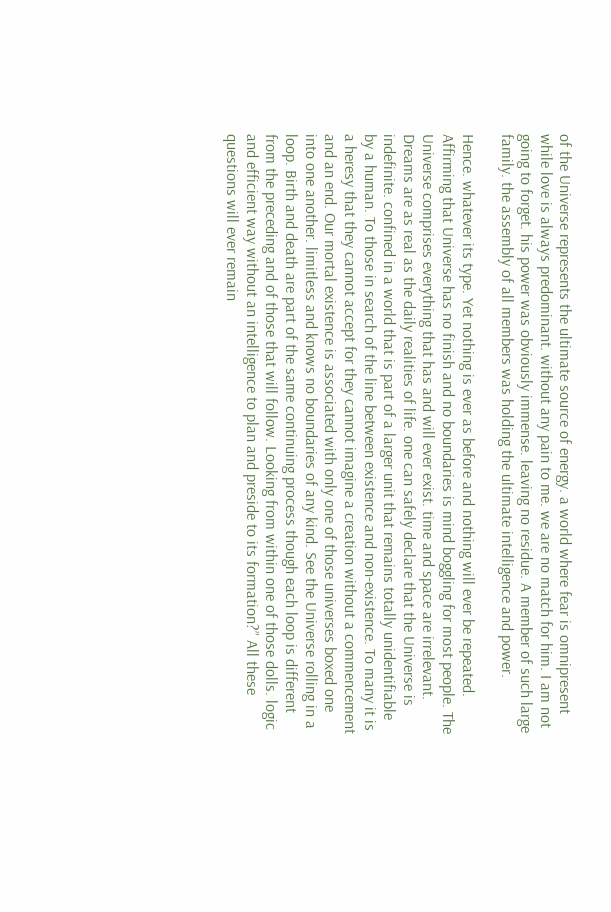of the Universe represents the ultimate source of energy. a world where fear is omnipresent while love is always predominant. without any pain to me. we are no match for him. I am not going to forget. his power was obviously immense. leaving no residue. A member of such large family. the assembly of all members was holding the ultimate intelligence and power.

Hence. whatever its type. Yet nothing is ever as before and nothing will ever be repeated. Affirming that Universe has no finish and no boundaries is mind boggling for most people. The Universe comprises everything that has and will ever exist. time and space are irrelevant. Dreams are as real as the daily realities of life. one can safely declare that the Universe is indefinite. confined in a world that is part of a larger unit that remains totally unidentifiable by a human. To those in search of the line between existence and non-existence. To many it is a heresy that they cannot accept for they cannot imagine a creation without a commencement and an end. Our mortal existence is associated with only one of those universes boxed one into one another. limitless and knows no boundaries of any kind. See the Universe rolling in a loop. Birth and death are part of the same continuing process though each loop is different from the preceding and of those that will follow. Looking from within one of those dolls. logic and efficient way without an intelligence to plan and preside to its formation?” All these questions will ever remain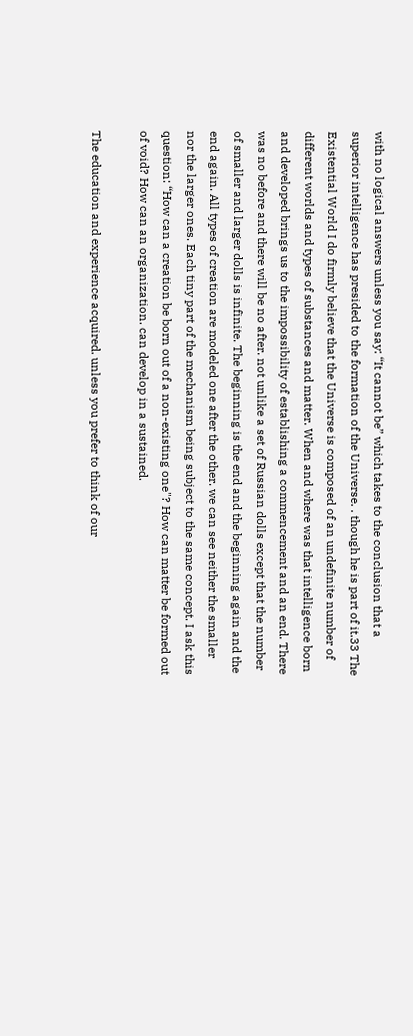with no logical answers unless you say: “It cannot be” which takes to the conclusion that a superior intelligence has presided to the formation of the Universe. . though he is part of it.33 The Existential World I do firmly believe that the Universe is composed of an undefinite number of different worlds and types of substances and matter. When and where was that intelligence born and developed brings us to the impossibility of establishing a commencement and an end. There was no before and there will be no after. not unlike a set of Russian dolls except that the number of smaller and larger dolls is infinite. The beginning is the end and the beginning again and the end again. All types of creation are modeled one after the other. we can see neither the smaller nor the larger ones. Each tiny part of the mechanism being subject to the same concept. I ask this question: “How can a creation be born out of a non-existing one"? How can matter be formed out of void? How can an organization. can develop in a sustained.

The education and experience acquired. unless you prefer to think of our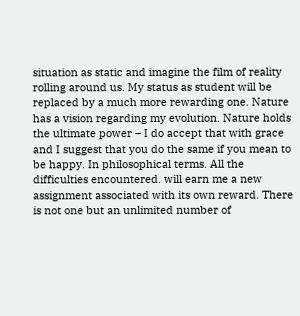situation as static and imagine the film of reality rolling around us. My status as student will be replaced by a much more rewarding one. Nature has a vision regarding my evolution. Nature holds the ultimate power – I do accept that with grace and I suggest that you do the same if you mean to be happy. In philosophical terms. All the difficulties encountered. will earn me a new assignment associated with its own reward. There is not one but an unlimited number of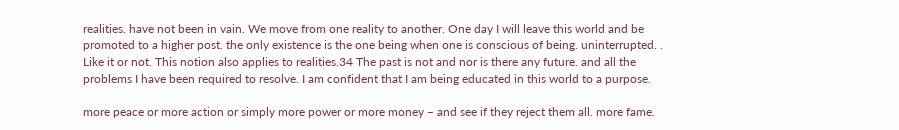realities. have not been in vain. We move from one reality to another. One day I will leave this world and be promoted to a higher post. the only existence is the one being when one is conscious of being. uninterrupted. . Like it or not. This notion also applies to realities.34 The past is not and nor is there any future. and all the problems I have been required to resolve. I am confident that I am being educated in this world to a purpose.

more peace or more action or simply more power or more money – and see if they reject them all. more fame.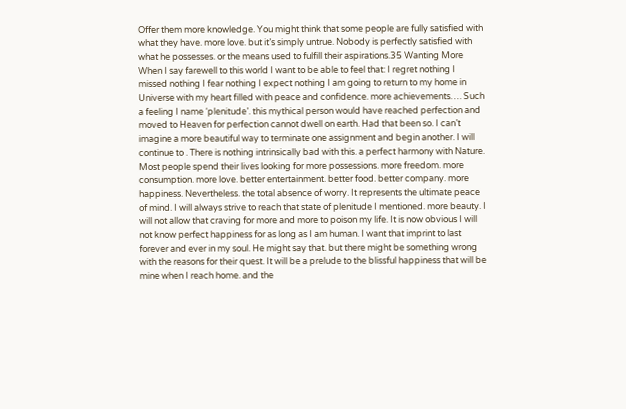Offer them more knowledge. You might think that some people are fully satisfied with what they have. more love. but it’s simply untrue. Nobody is perfectly satisfied with what he possesses. or the means used to fulfill their aspirations.35 Wanting More When I say farewell to this world I want to be able to feel that: I regret nothing I missed nothing I fear nothing I expect nothing I am going to return to my home in Universe with my heart filled with peace and confidence. more achievements…. Such a feeling I name ‘plenitude’. this mythical person would have reached perfection and moved to Heaven for perfection cannot dwell on earth. Had that been so. I can’t imagine a more beautiful way to terminate one assignment and begin another. I will continue to . There is nothing intrinsically bad with this. a perfect harmony with Nature. Most people spend their lives looking for more possessions. more freedom. more consumption. more love. better entertainment. better food. better company. more happiness. Nevertheless. the total absence of worry. It represents the ultimate peace of mind. I will always strive to reach that state of plenitude I mentioned. more beauty. I will not allow that craving for more and more to poison my life. It is now obvious I will not know perfect happiness for as long as I am human. I want that imprint to last forever and ever in my soul. He might say that. but there might be something wrong with the reasons for their quest. It will be a prelude to the blissful happiness that will be mine when I reach home. and the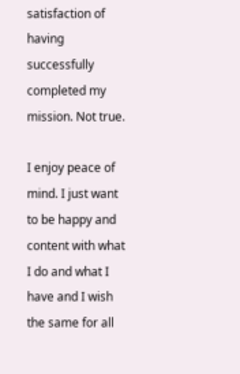satisfaction of having successfully completed my mission. Not true.

I enjoy peace of mind. I just want to be happy and content with what I do and what I have and I wish the same for all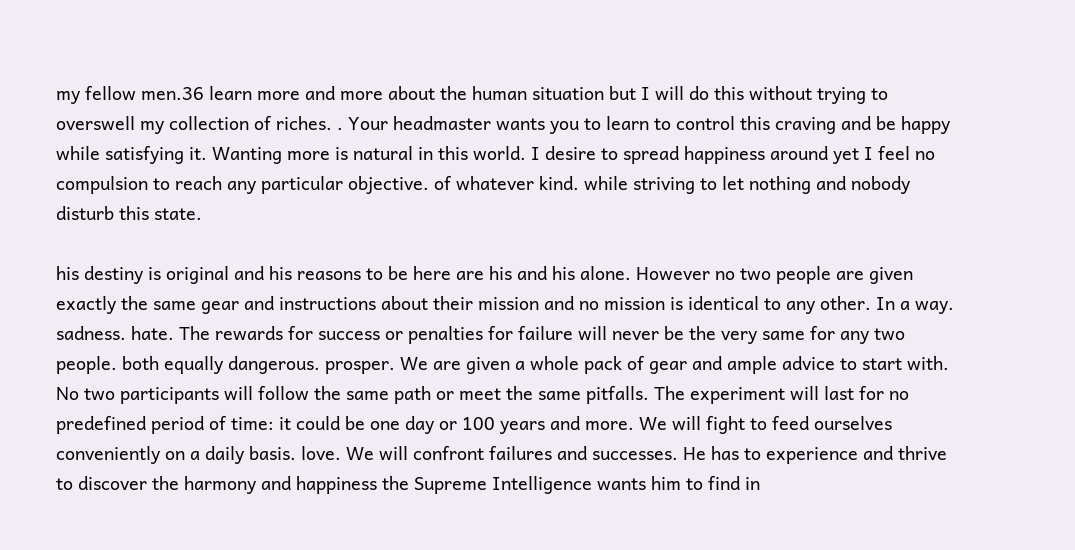my fellow men.36 learn more and more about the human situation but I will do this without trying to overswell my collection of riches. . Your headmaster wants you to learn to control this craving and be happy while satisfying it. Wanting more is natural in this world. I desire to spread happiness around yet I feel no compulsion to reach any particular objective. of whatever kind. while striving to let nothing and nobody disturb this state.

his destiny is original and his reasons to be here are his and his alone. However no two people are given exactly the same gear and instructions about their mission and no mission is identical to any other. In a way. sadness. hate. The rewards for success or penalties for failure will never be the very same for any two people. both equally dangerous. prosper. We are given a whole pack of gear and ample advice to start with. No two participants will follow the same path or meet the same pitfalls. The experiment will last for no predefined period of time: it could be one day or 100 years and more. We will fight to feed ourselves conveniently on a daily basis. love. We will confront failures and successes. He has to experience and thrive to discover the harmony and happiness the Supreme Intelligence wants him to find in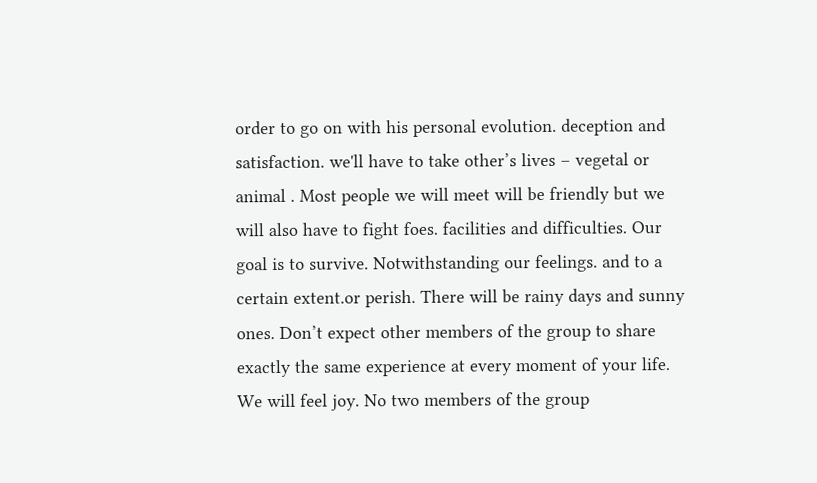order to go on with his personal evolution. deception and satisfaction. we'll have to take other’s lives – vegetal or animal . Most people we will meet will be friendly but we will also have to fight foes. facilities and difficulties. Our goal is to survive. Notwithstanding our feelings. and to a certain extent.or perish. There will be rainy days and sunny ones. Don’t expect other members of the group to share exactly the same experience at every moment of your life. We will feel joy. No two members of the group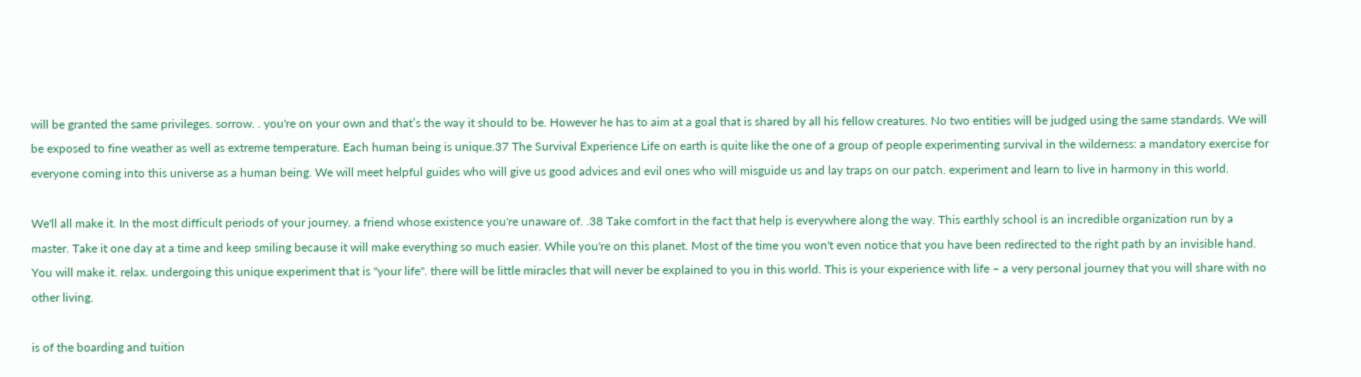will be granted the same privileges. sorrow. . you're on your own and that’s the way it should to be. However he has to aim at a goal that is shared by all his fellow creatures. No two entities will be judged using the same standards. We will be exposed to fine weather as well as extreme temperature. Each human being is unique.37 The Survival Experience Life on earth is quite like the one of a group of people experimenting survival in the wilderness: a mandatory exercise for everyone coming into this universe as a human being. We will meet helpful guides who will give us good advices and evil ones who will misguide us and lay traps on our patch. experiment and learn to live in harmony in this world.

We'll all make it. In the most difficult periods of your journey. a friend whose existence you're unaware of. .38 Take comfort in the fact that help is everywhere along the way. This earthly school is an incredible organization run by a master. Take it one day at a time and keep smiling because it will make everything so much easier. While you're on this planet. Most of the time you won't even notice that you have been redirected to the right path by an invisible hand. You will make it. relax. undergoing this unique experiment that is "your life". there will be little miracles that will never be explained to you in this world. This is your experience with life – a very personal journey that you will share with no other living.

is of the boarding and tuition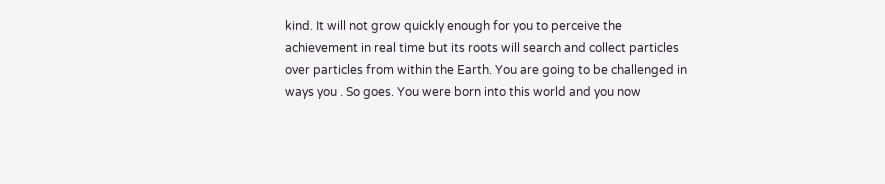kind. It will not grow quickly enough for you to perceive the achievement in real time but its roots will search and collect particles over particles from within the Earth. You are going to be challenged in ways you . So goes. You were born into this world and you now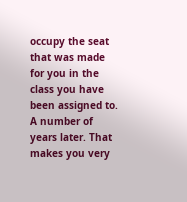occupy the seat that was made for you in the class you have been assigned to. A number of years later. That makes you very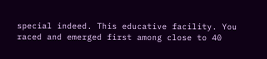special indeed. This educative facility. You raced and emerged first among close to 40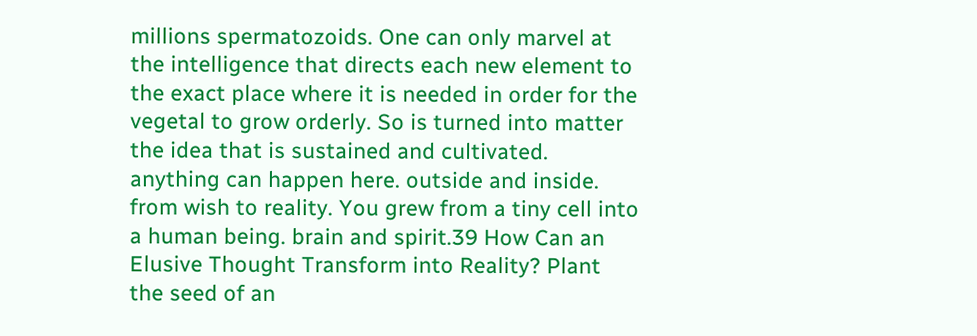millions spermatozoids. One can only marvel at the intelligence that directs each new element to the exact place where it is needed in order for the vegetal to grow orderly. So is turned into matter the idea that is sustained and cultivated. anything can happen here. outside and inside. from wish to reality. You grew from a tiny cell into a human being. brain and spirit.39 How Can an Elusive Thought Transform into Reality? Plant the seed of an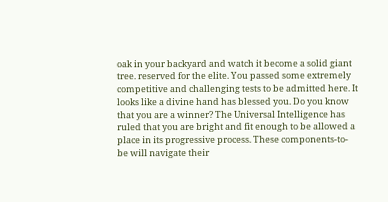oak in your backyard and watch it become a solid giant tree. reserved for the elite. You passed some extremely competitive and challenging tests to be admitted here. It looks like a divine hand has blessed you. Do you know that you are a winner? The Universal Intelligence has ruled that you are bright and fit enough to be allowed a place in its progressive process. These components-to-be will navigate their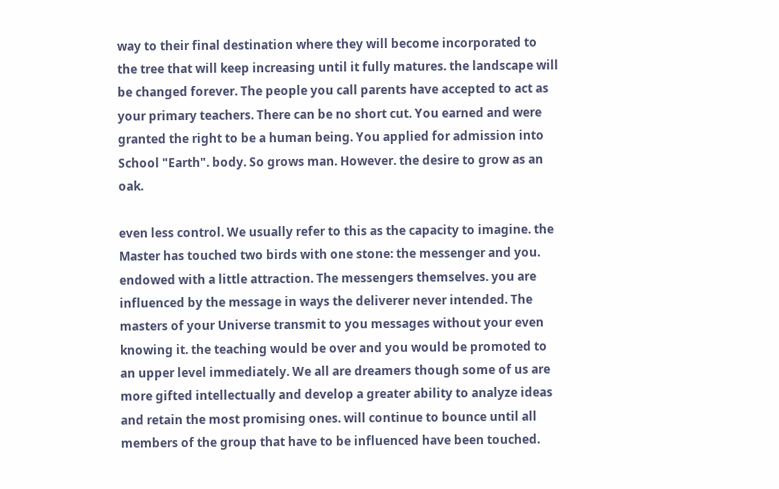way to their final destination where they will become incorporated to the tree that will keep increasing until it fully matures. the landscape will be changed forever. The people you call parents have accepted to act as your primary teachers. There can be no short cut. You earned and were granted the right to be a human being. You applied for admission into School "Earth". body. So grows man. However. the desire to grow as an oak.

even less control. We usually refer to this as the capacity to imagine. the Master has touched two birds with one stone: the messenger and you. endowed with a little attraction. The messengers themselves. you are influenced by the message in ways the deliverer never intended. The masters of your Universe transmit to you messages without your even knowing it. the teaching would be over and you would be promoted to an upper level immediately. We all are dreamers though some of us are more gifted intellectually and develop a greater ability to analyze ideas and retain the most promising ones. will continue to bounce until all members of the group that have to be influenced have been touched.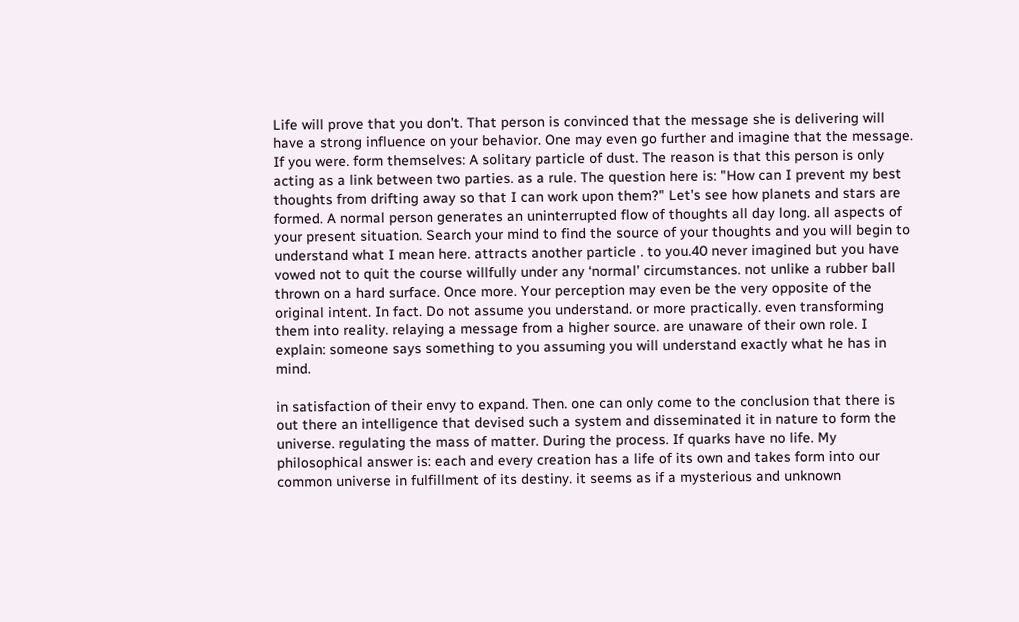Life will prove that you don't. That person is convinced that the message she is delivering will have a strong influence on your behavior. One may even go further and imagine that the message. If you were. form themselves: A solitary particle of dust. The reason is that this person is only acting as a link between two parties. as a rule. The question here is: "How can I prevent my best thoughts from drifting away so that I can work upon them?" Let's see how planets and stars are formed. A normal person generates an uninterrupted flow of thoughts all day long. all aspects of your present situation. Search your mind to find the source of your thoughts and you will begin to understand what I mean here. attracts another particle . to you.40 never imagined but you have vowed not to quit the course willfully under any ‘normal’ circumstances. not unlike a rubber ball thrown on a hard surface. Once more. Your perception may even be the very opposite of the original intent. In fact. Do not assume you understand. or more practically. even transforming them into reality. relaying a message from a higher source. are unaware of their own role. I explain: someone says something to you assuming you will understand exactly what he has in mind.

in satisfaction of their envy to expand. Then. one can only come to the conclusion that there is out there an intelligence that devised such a system and disseminated it in nature to form the universe. regulating the mass of matter. During the process. If quarks have no life. My philosophical answer is: each and every creation has a life of its own and takes form into our common universe in fulfillment of its destiny. it seems as if a mysterious and unknown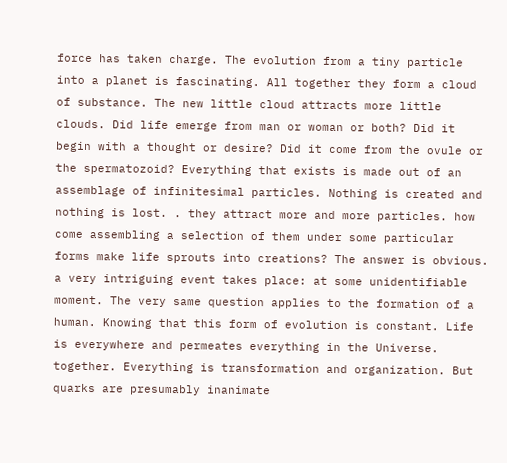force has taken charge. The evolution from a tiny particle into a planet is fascinating. All together they form a cloud of substance. The new little cloud attracts more little clouds. Did life emerge from man or woman or both? Did it begin with a thought or desire? Did it come from the ovule or the spermatozoid? Everything that exists is made out of an assemblage of infinitesimal particles. Nothing is created and nothing is lost. . they attract more and more particles. how come assembling a selection of them under some particular forms make life sprouts into creations? The answer is obvious. a very intriguing event takes place: at some unidentifiable moment. The very same question applies to the formation of a human. Knowing that this form of evolution is constant. Life is everywhere and permeates everything in the Universe. together. Everything is transformation and organization. But quarks are presumably inanimate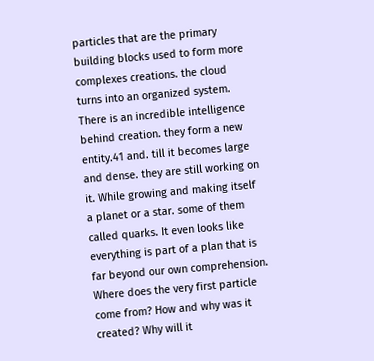particles that are the primary building blocks used to form more complexes creations. the cloud turns into an organized system. There is an incredible intelligence behind creation. they form a new entity.41 and. till it becomes large and dense. they are still working on it. While growing and making itself a planet or a star. some of them called quarks. It even looks like everything is part of a plan that is far beyond our own comprehension. Where does the very first particle come from? How and why was it created? Why will it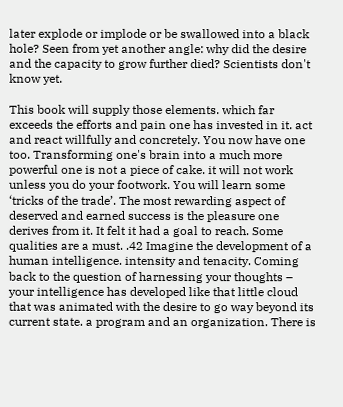later explode or implode or be swallowed into a black hole? Seen from yet another angle: why did the desire and the capacity to grow further died? Scientists don't know yet.

This book will supply those elements. which far exceeds the efforts and pain one has invested in it. act and react willfully and concretely. You now have one too. Transforming one's brain into a much more powerful one is not a piece of cake. it will not work unless you do your footwork. You will learn some ‘tricks of the trade’. The most rewarding aspect of deserved and earned success is the pleasure one derives from it. It felt it had a goal to reach. Some qualities are a must. .42 Imagine the development of a human intelligence. intensity and tenacity. Coming back to the question of harnessing your thoughts – your intelligence has developed like that little cloud that was animated with the desire to go way beyond its current state. a program and an organization. There is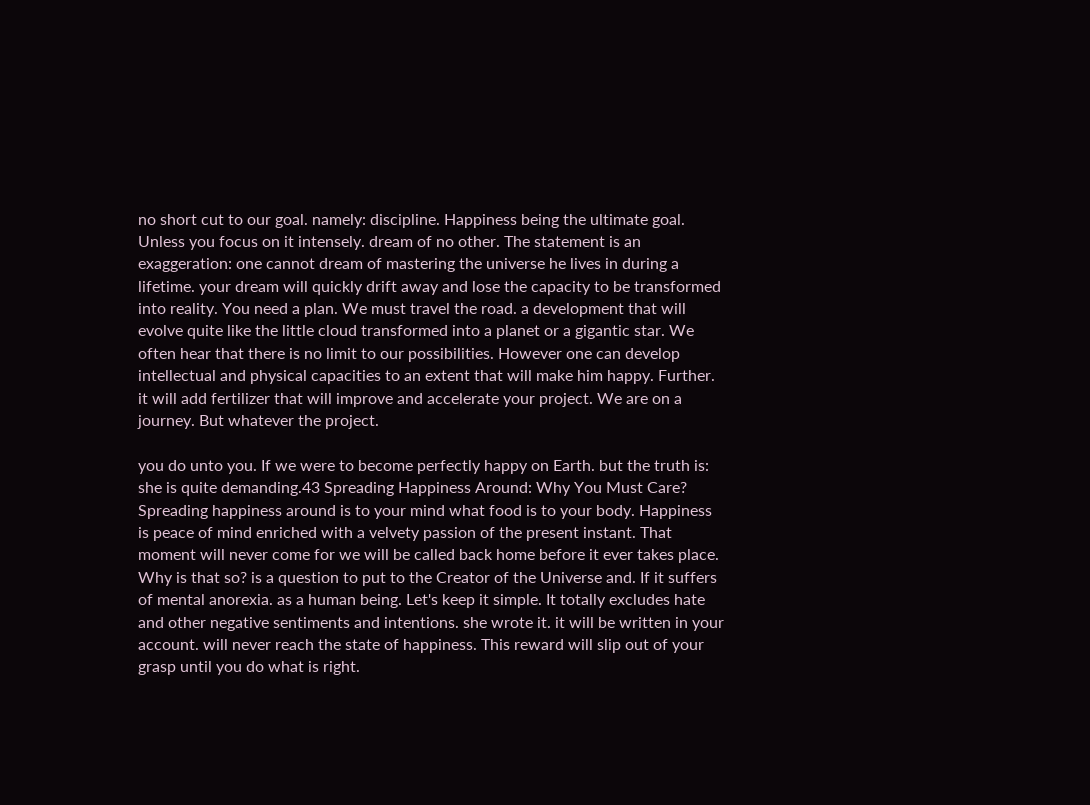no short cut to our goal. namely: discipline. Happiness being the ultimate goal. Unless you focus on it intensely. dream of no other. The statement is an exaggeration: one cannot dream of mastering the universe he lives in during a lifetime. your dream will quickly drift away and lose the capacity to be transformed into reality. You need a plan. We must travel the road. a development that will evolve quite like the little cloud transformed into a planet or a gigantic star. We often hear that there is no limit to our possibilities. However one can develop intellectual and physical capacities to an extent that will make him happy. Further. it will add fertilizer that will improve and accelerate your project. We are on a journey. But whatever the project.

you do unto you. If we were to become perfectly happy on Earth. but the truth is: she is quite demanding.43 Spreading Happiness Around: Why You Must Care? Spreading happiness around is to your mind what food is to your body. Happiness is peace of mind enriched with a velvety passion of the present instant. That moment will never come for we will be called back home before it ever takes place. Why is that so? is a question to put to the Creator of the Universe and. If it suffers of mental anorexia. as a human being. Let's keep it simple. It totally excludes hate and other negative sentiments and intentions. she wrote it. it will be written in your account. will never reach the state of happiness. This reward will slip out of your grasp until you do what is right.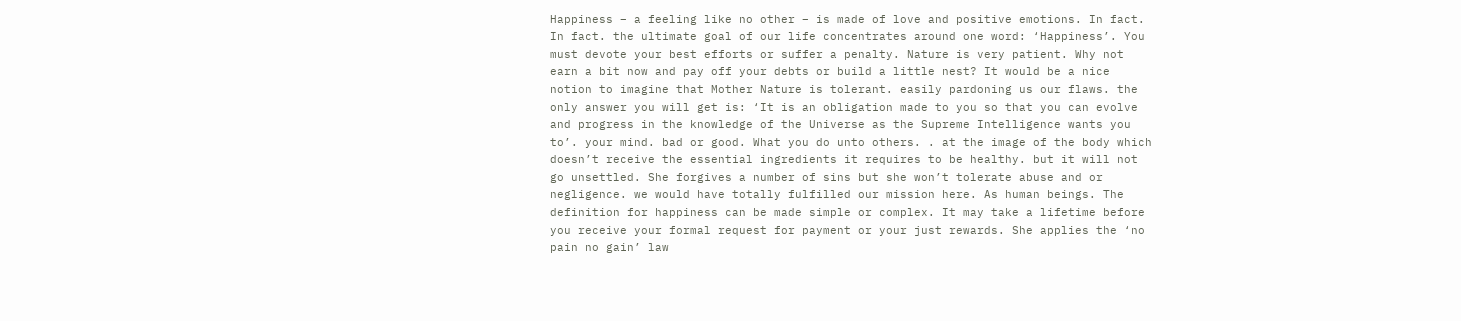Happiness – a feeling like no other – is made of love and positive emotions. In fact. In fact. the ultimate goal of our life concentrates around one word: ‘Happiness’. You must devote your best efforts or suffer a penalty. Nature is very patient. Why not earn a bit now and pay off your debts or build a little nest? It would be a nice notion to imagine that Mother Nature is tolerant. easily pardoning us our flaws. the only answer you will get is: ‘It is an obligation made to you so that you can evolve and progress in the knowledge of the Universe as the Supreme Intelligence wants you to’. your mind. bad or good. What you do unto others. . at the image of the body which doesn’t receive the essential ingredients it requires to be healthy. but it will not go unsettled. She forgives a number of sins but she won’t tolerate abuse and or negligence. we would have totally fulfilled our mission here. As human beings. The definition for happiness can be made simple or complex. It may take a lifetime before you receive your formal request for payment or your just rewards. She applies the ‘no pain no gain’ law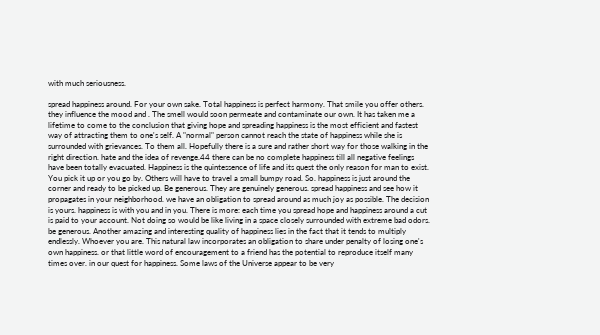with much seriousness.

spread happiness around. For your own sake. Total happiness is perfect harmony. That smile you offer others. they influence the mood and . The smell would soon permeate and contaminate our own. It has taken me a lifetime to come to the conclusion that giving hope and spreading happiness is the most efficient and fastest way of attracting them to one's self. A "normal" person cannot reach the state of happiness while she is surrounded with grievances. To them all. Hopefully there is a sure and rather short way for those walking in the right direction. hate and the idea of revenge.44 there can be no complete happiness till all negative feelings have been totally evacuated. Happiness is the quintessence of life and its quest the only reason for man to exist. You pick it up or you go by. Others will have to travel a small bumpy road. So. happiness is just around the corner and ready to be picked up. Be generous. They are genuinely generous. spread happiness and see how it propagates in your neighborhood. we have an obligation to spread around as much joy as possible. The decision is yours. happiness is with you and in you. There is more: each time you spread hope and happiness around a cut is paid to your account. Not doing so would be like living in a space closely surrounded with extreme bad odors. be generous. Another amazing and interesting quality of happiness lies in the fact that it tends to multiply endlessly. Whoever you are. This natural law incorporates an obligation to share under penalty of losing one's own happiness. or that little word of encouragement to a friend has the potential to reproduce itself many times over. in our quest for happiness. Some laws of the Universe appear to be very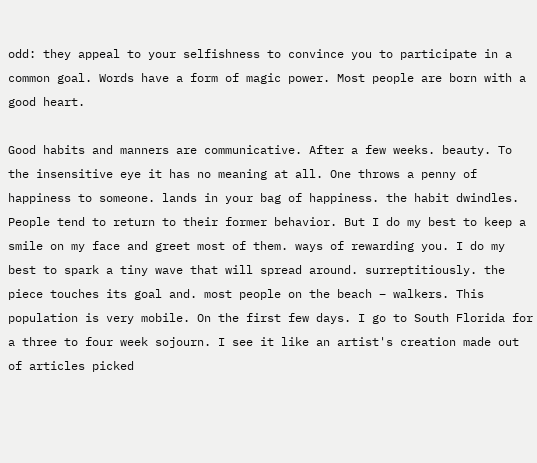odd: they appeal to your selfishness to convince you to participate in a common goal. Words have a form of magic power. Most people are born with a good heart.

Good habits and manners are communicative. After a few weeks. beauty. To the insensitive eye it has no meaning at all. One throws a penny of happiness to someone. lands in your bag of happiness. the habit dwindles. People tend to return to their former behavior. But I do my best to keep a smile on my face and greet most of them. ways of rewarding you. I do my best to spark a tiny wave that will spread around. surreptitiously. the piece touches its goal and. most people on the beach – walkers. This population is very mobile. On the first few days. I go to South Florida for a three to four week sojourn. I see it like an artist's creation made out of articles picked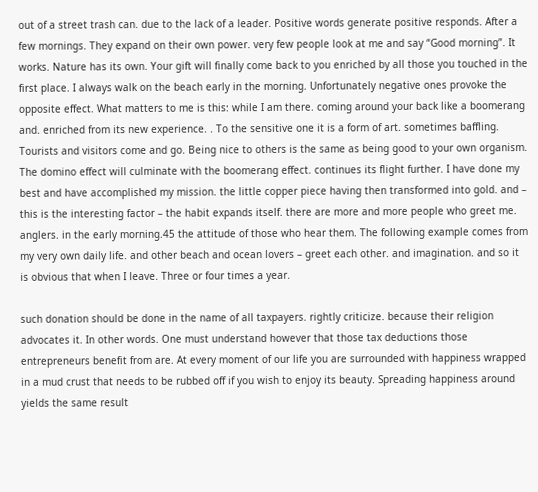out of a street trash can. due to the lack of a leader. Positive words generate positive responds. After a few mornings. They expand on their own power. very few people look at me and say “Good morning”. It works. Nature has its own. Your gift will finally come back to you enriched by all those you touched in the first place. I always walk on the beach early in the morning. Unfortunately negative ones provoke the opposite effect. What matters to me is this: while I am there. coming around your back like a boomerang and. enriched from its new experience. . To the sensitive one it is a form of art. sometimes baffling. Tourists and visitors come and go. Being nice to others is the same as being good to your own organism. The domino effect will culminate with the boomerang effect. continues its flight further. I have done my best and have accomplished my mission. the little copper piece having then transformed into gold. and – this is the interesting factor – the habit expands itself. there are more and more people who greet me. anglers. in the early morning.45 the attitude of those who hear them. The following example comes from my very own daily life. and other beach and ocean lovers – greet each other. and imagination. and so it is obvious that when I leave. Three or four times a year.

such donation should be done in the name of all taxpayers. rightly criticize. because their religion advocates it. In other words. One must understand however that those tax deductions those entrepreneurs benefit from are. At every moment of our life you are surrounded with happiness wrapped in a mud crust that needs to be rubbed off if you wish to enjoy its beauty. Spreading happiness around yields the same result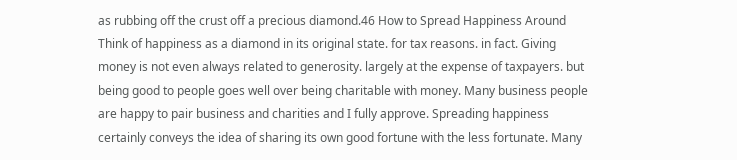as rubbing off the crust off a precious diamond.46 How to Spread Happiness Around Think of happiness as a diamond in its original state. for tax reasons. in fact. Giving money is not even always related to generosity. largely at the expense of taxpayers. but being good to people goes well over being charitable with money. Many business people are happy to pair business and charities and I fully approve. Spreading happiness certainly conveys the idea of sharing its own good fortune with the less fortunate. Many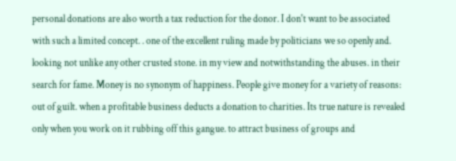personal donations are also worth a tax reduction for the donor. I don't want to be associated with such a limited concept. . one of the excellent ruling made by politicians we so openly and. looking not unlike any other crusted stone. in my view and notwithstanding the abuses. in their search for fame. Money is no synonym of happiness. People give money for a variety of reasons: out of guilt. when a profitable business deducts a donation to charities. Its true nature is revealed only when you work on it rubbing off this gangue. to attract business of groups and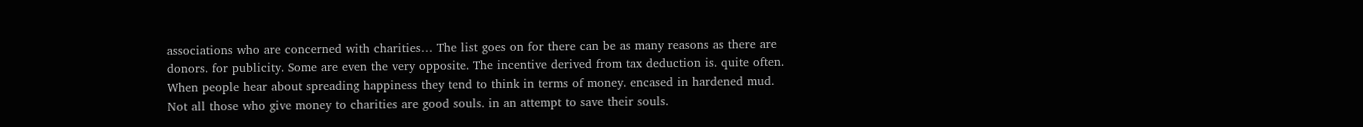associations who are concerned with charities… The list goes on for there can be as many reasons as there are donors. for publicity. Some are even the very opposite. The incentive derived from tax deduction is. quite often. When people hear about spreading happiness they tend to think in terms of money. encased in hardened mud. Not all those who give money to charities are good souls. in an attempt to save their souls.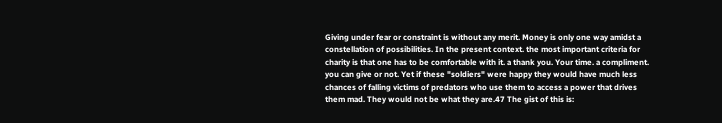Giving under fear or constraint is without any merit. Money is only one way amidst a constellation of possibilities. In the present context. the most important criteria for charity is that one has to be comfortable with it. a thank you. Your time. a compliment. you can give or not. Yet if these "soldiers" were happy they would have much less chances of falling victims of predators who use them to access a power that drives them mad. They would not be what they are.47 The gist of this is: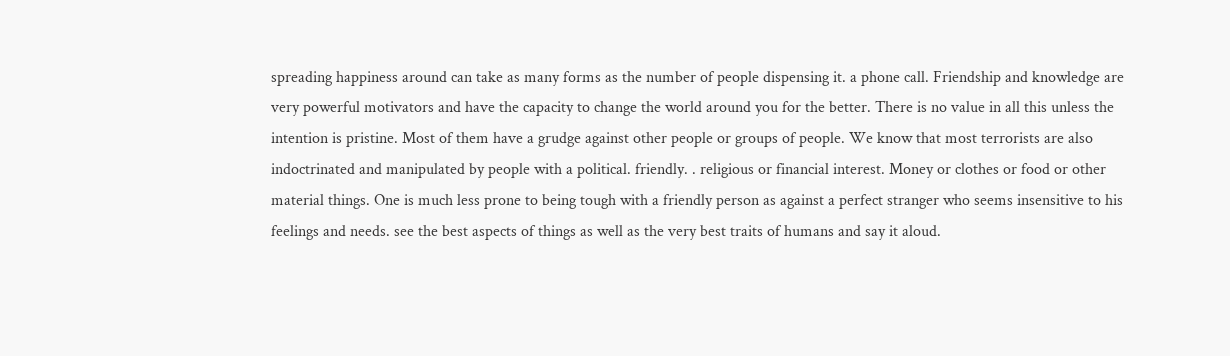spreading happiness around can take as many forms as the number of people dispensing it. a phone call. Friendship and knowledge are very powerful motivators and have the capacity to change the world around you for the better. There is no value in all this unless the intention is pristine. Most of them have a grudge against other people or groups of people. We know that most terrorists are also indoctrinated and manipulated by people with a political. friendly. . religious or financial interest. Money or clothes or food or other material things. One is much less prone to being tough with a friendly person as against a perfect stranger who seems insensitive to his feelings and needs. see the best aspects of things as well as the very best traits of humans and say it aloud.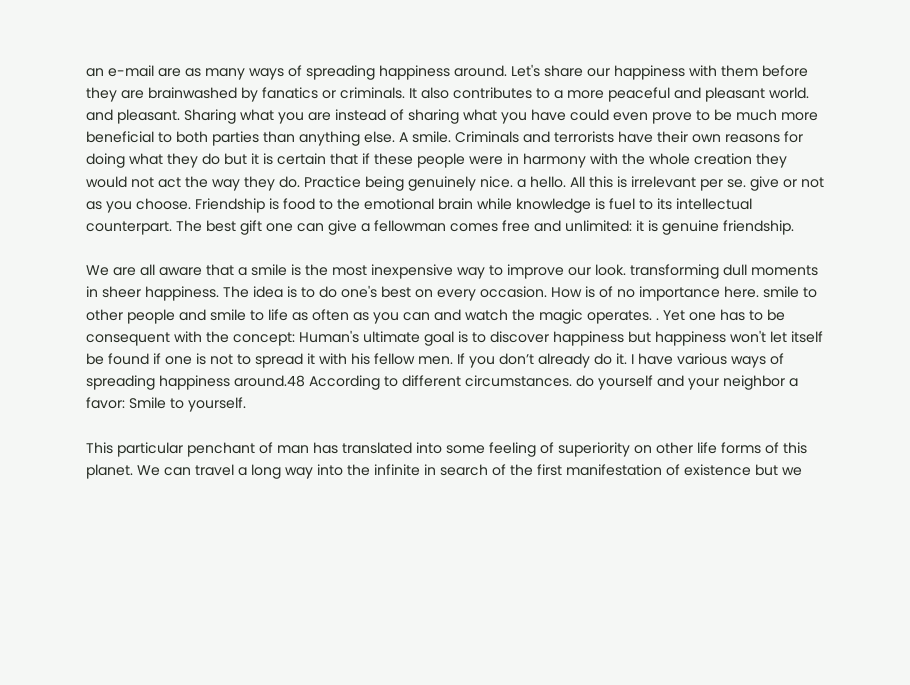an e-mail are as many ways of spreading happiness around. Let's share our happiness with them before they are brainwashed by fanatics or criminals. It also contributes to a more peaceful and pleasant world. and pleasant. Sharing what you are instead of sharing what you have could even prove to be much more beneficial to both parties than anything else. A smile. Criminals and terrorists have their own reasons for doing what they do but it is certain that if these people were in harmony with the whole creation they would not act the way they do. Practice being genuinely nice. a hello. All this is irrelevant per se. give or not as you choose. Friendship is food to the emotional brain while knowledge is fuel to its intellectual counterpart. The best gift one can give a fellowman comes free and unlimited: it is genuine friendship.

We are all aware that a smile is the most inexpensive way to improve our look. transforming dull moments in sheer happiness. The idea is to do one's best on every occasion. How is of no importance here. smile to other people and smile to life as often as you can and watch the magic operates. . Yet one has to be consequent with the concept: Human's ultimate goal is to discover happiness but happiness won't let itself be found if one is not to spread it with his fellow men. If you don’t already do it. I have various ways of spreading happiness around.48 According to different circumstances. do yourself and your neighbor a favor: Smile to yourself.

This particular penchant of man has translated into some feeling of superiority on other life forms of this planet. We can travel a long way into the infinite in search of the first manifestation of existence but we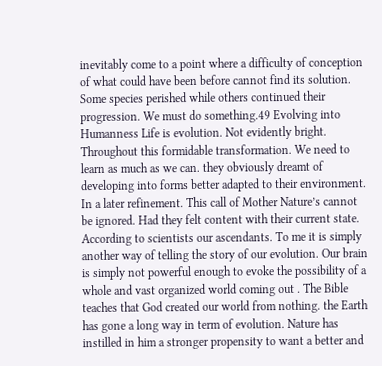inevitably come to a point where a difficulty of conception of what could have been before cannot find its solution. Some species perished while others continued their progression. We must do something.49 Evolving into Humanness Life is evolution. Not evidently bright. Throughout this formidable transformation. We need to learn as much as we can. they obviously dreamt of developing into forms better adapted to their environment. In a later refinement. This call of Mother Nature’s cannot be ignored. Had they felt content with their current state. According to scientists our ascendants. To me it is simply another way of telling the story of our evolution. Our brain is simply not powerful enough to evoke the possibility of a whole and vast organized world coming out . The Bible teaches that God created our world from nothing. the Earth has gone a long way in term of evolution. Nature has instilled in him a stronger propensity to want a better and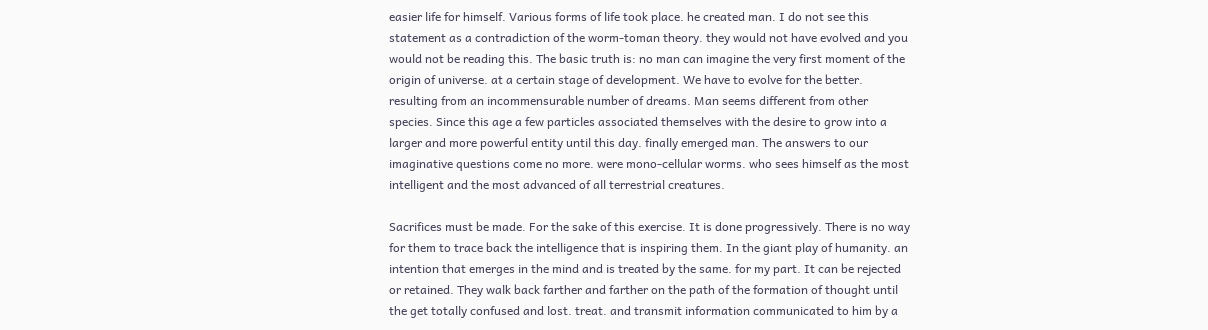easier life for himself. Various forms of life took place. he created man. I do not see this statement as a contradiction of the worm-toman theory. they would not have evolved and you would not be reading this. The basic truth is: no man can imagine the very first moment of the origin of universe. at a certain stage of development. We have to evolve for the better. resulting from an incommensurable number of dreams. Man seems different from other species. Since this age a few particles associated themselves with the desire to grow into a larger and more powerful entity until this day. finally emerged man. The answers to our imaginative questions come no more. were mono-cellular worms. who sees himself as the most intelligent and the most advanced of all terrestrial creatures.

Sacrifices must be made. For the sake of this exercise. It is done progressively. There is no way for them to trace back the intelligence that is inspiring them. In the giant play of humanity. an intention that emerges in the mind and is treated by the same. for my part. It can be rejected or retained. They walk back farther and farther on the path of the formation of thought until the get totally confused and lost. treat. and transmit information communicated to him by a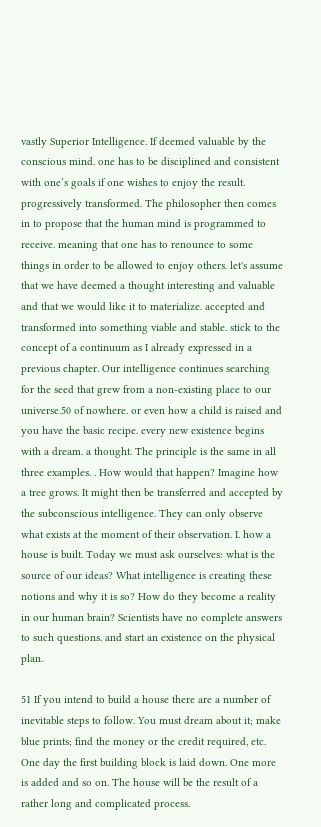vastly Superior Intelligence. If deemed valuable by the conscious mind. one has to be disciplined and consistent with one’s goals if one wishes to enjoy the result. progressively transformed. The philosopher then comes in to propose that the human mind is programmed to receive. meaning that one has to renounce to some things in order to be allowed to enjoy others. let's assume that we have deemed a thought interesting and valuable and that we would like it to materialize. accepted and transformed into something viable and stable. stick to the concept of a continuum as I already expressed in a previous chapter. Our intelligence continues searching for the seed that grew from a non-existing place to our universe.50 of nowhere. or even how a child is raised and you have the basic recipe. every new existence begins with a dream. a thought. The principle is the same in all three examples. . How would that happen? Imagine how a tree grows. It might then be transferred and accepted by the subconscious intelligence. They can only observe what exists at the moment of their observation. I. how a house is built. Today we must ask ourselves: what is the source of our ideas? What intelligence is creating these notions and why it is so? How do they become a reality in our human brain? Scientists have no complete answers to such questions. and start an existence on the physical plan.

51 If you intend to build a house there are a number of inevitable steps to follow. You must dream about it; make blue prints; find the money or the credit required, etc. One day the first building block is laid down. One more is added and so on. The house will be the result of a rather long and complicated process.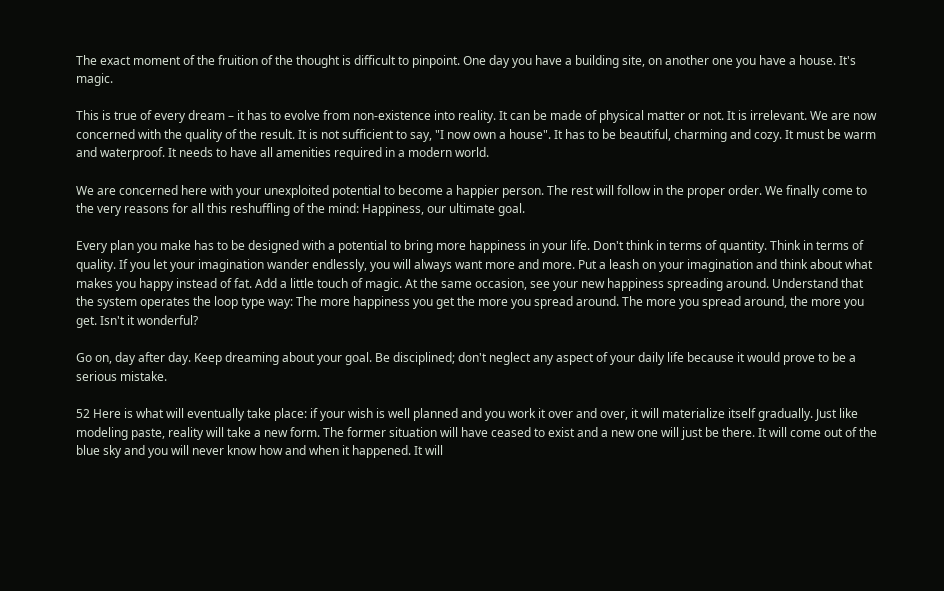The exact moment of the fruition of the thought is difficult to pinpoint. One day you have a building site, on another one you have a house. It's magic.

This is true of every dream – it has to evolve from non-existence into reality. It can be made of physical matter or not. It is irrelevant. We are now concerned with the quality of the result. It is not sufficient to say, "I now own a house". It has to be beautiful, charming and cozy. It must be warm and waterproof. It needs to have all amenities required in a modern world.

We are concerned here with your unexploited potential to become a happier person. The rest will follow in the proper order. We finally come to the very reasons for all this reshuffling of the mind: Happiness, our ultimate goal.

Every plan you make has to be designed with a potential to bring more happiness in your life. Don't think in terms of quantity. Think in terms of quality. If you let your imagination wander endlessly, you will always want more and more. Put a leash on your imagination and think about what makes you happy instead of fat. Add a little touch of magic. At the same occasion, see your new happiness spreading around. Understand that the system operates the loop type way: The more happiness you get the more you spread around. The more you spread around, the more you get. Isn't it wonderful?

Go on, day after day. Keep dreaming about your goal. Be disciplined; don't neglect any aspect of your daily life because it would prove to be a serious mistake.

52 Here is what will eventually take place: if your wish is well planned and you work it over and over, it will materialize itself gradually. Just like modeling paste, reality will take a new form. The former situation will have ceased to exist and a new one will just be there. It will come out of the blue sky and you will never know how and when it happened. It will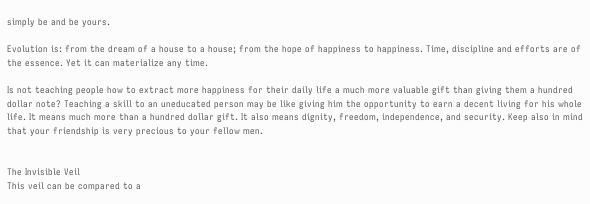simply be and be yours.

Evolution is: from the dream of a house to a house; from the hope of happiness to happiness. Time, discipline and efforts are of the essence. Yet it can materialize any time.

Is not teaching people how to extract more happiness for their daily life a much more valuable gift than giving them a hundred dollar note? Teaching a skill to an uneducated person may be like giving him the opportunity to earn a decent living for his whole life. It means much more than a hundred dollar gift. It also means dignity, freedom, independence, and security. Keep also in mind that your friendship is very precious to your fellow men.


The Invisible Veil
This veil can be compared to a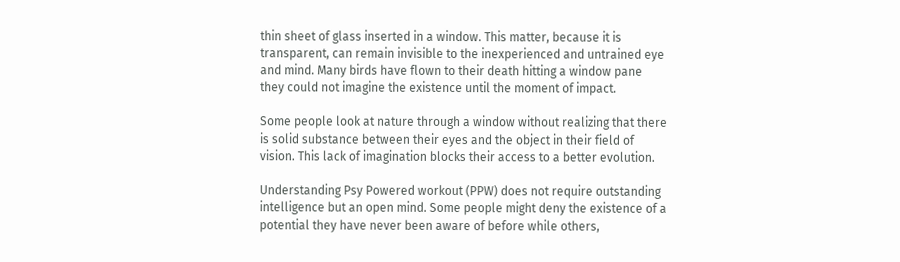thin sheet of glass inserted in a window. This matter, because it is transparent, can remain invisible to the inexperienced and untrained eye and mind. Many birds have flown to their death hitting a window pane they could not imagine the existence until the moment of impact.

Some people look at nature through a window without realizing that there is solid substance between their eyes and the object in their field of vision. This lack of imagination blocks their access to a better evolution.

Understanding Psy Powered workout (PPW) does not require outstanding intelligence but an open mind. Some people might deny the existence of a potential they have never been aware of before while others,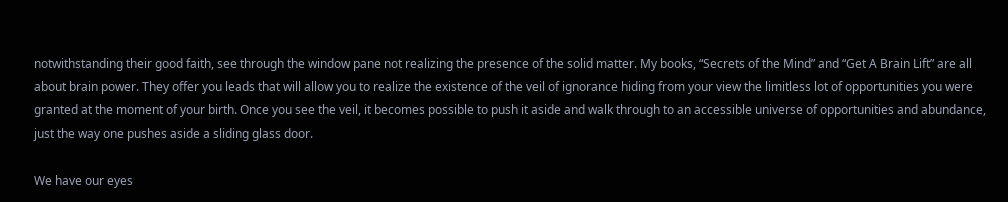notwithstanding their good faith, see through the window pane not realizing the presence of the solid matter. My books, “Secrets of the Mind” and “Get A Brain Lift” are all about brain power. They offer you leads that will allow you to realize the existence of the veil of ignorance hiding from your view the limitless lot of opportunities you were granted at the moment of your birth. Once you see the veil, it becomes possible to push it aside and walk through to an accessible universe of opportunities and abundance, just the way one pushes aside a sliding glass door.

We have our eyes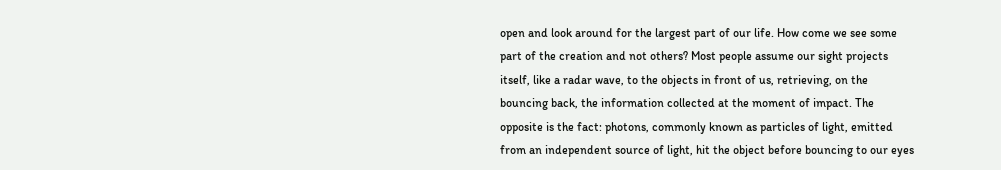open and look around for the largest part of our life. How come we see some part of the creation and not others? Most people assume our sight projects itself, like a radar wave, to the objects in front of us, retrieving, on the bouncing back, the information collected at the moment of impact. The opposite is the fact: photons, commonly known as particles of light, emitted from an independent source of light, hit the object before bouncing to our eyes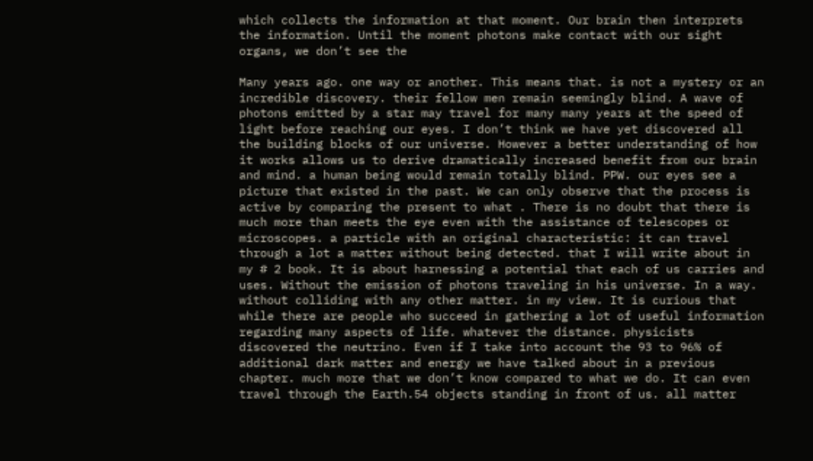which collects the information at that moment. Our brain then interprets the information. Until the moment photons make contact with our sight organs, we don’t see the

Many years ago. one way or another. This means that. is not a mystery or an incredible discovery. their fellow men remain seemingly blind. A wave of photons emitted by a star may travel for many many years at the speed of light before reaching our eyes. I don’t think we have yet discovered all the building blocks of our universe. However a better understanding of how it works allows us to derive dramatically increased benefit from our brain and mind. a human being would remain totally blind. PPW. our eyes see a picture that existed in the past. We can only observe that the process is active by comparing the present to what . There is no doubt that there is much more than meets the eye even with the assistance of telescopes or microscopes. a particle with an original characteristic: it can travel through a lot a matter without being detected. that I will write about in my # 2 book. It is about harnessing a potential that each of us carries and uses. Without the emission of photons traveling in his universe. In a way. without colliding with any other matter. in my view. It is curious that while there are people who succeed in gathering a lot of useful information regarding many aspects of life. whatever the distance. physicists discovered the neutrino. Even if I take into account the 93 to 96% of additional dark matter and energy we have talked about in a previous chapter. much more that we don’t know compared to what we do. It can even travel through the Earth.54 objects standing in front of us. all matter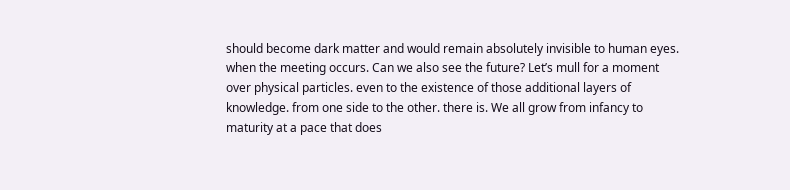should become dark matter and would remain absolutely invisible to human eyes. when the meeting occurs. Can we also see the future? Let’s mull for a moment over physical particles. even to the existence of those additional layers of knowledge. from one side to the other. there is. We all grow from infancy to maturity at a pace that does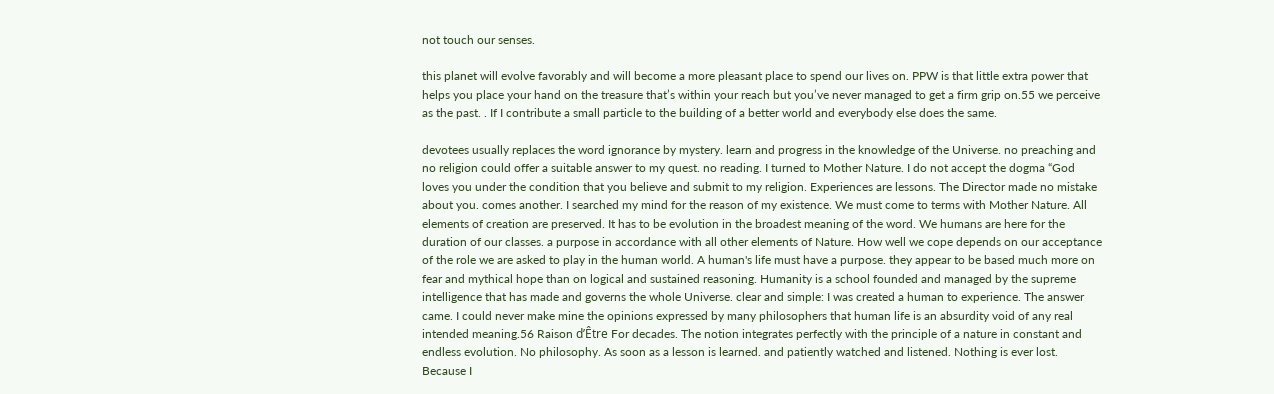not touch our senses.

this planet will evolve favorably and will become a more pleasant place to spend our lives on. PPW is that little extra power that helps you place your hand on the treasure that’s within your reach but you’ve never managed to get a firm grip on.55 we perceive as the past. . If I contribute a small particle to the building of a better world and everybody else does the same.

devotees usually replaces the word ignorance by mystery. learn and progress in the knowledge of the Universe. no preaching and no religion could offer a suitable answer to my quest. no reading. I turned to Mother Nature. I do not accept the dogma “God loves you under the condition that you believe and submit to my religion. Experiences are lessons. The Director made no mistake about you. comes another. I searched my mind for the reason of my existence. We must come to terms with Mother Nature. All elements of creation are preserved. It has to be evolution in the broadest meaning of the word. We humans are here for the duration of our classes. a purpose in accordance with all other elements of Nature. How well we cope depends on our acceptance of the role we are asked to play in the human world. A human's life must have a purpose. they appear to be based much more on fear and mythical hope than on logical and sustained reasoning. Humanity is a school founded and managed by the supreme intelligence that has made and governs the whole Universe. clear and simple: I was created a human to experience. The answer came. I could never make mine the opinions expressed by many philosophers that human life is an absurdity void of any real intended meaning.56 Raison d’Être For decades. The notion integrates perfectly with the principle of a nature in constant and endless evolution. No philosophy. As soon as a lesson is learned. and patiently watched and listened. Nothing is ever lost. Because I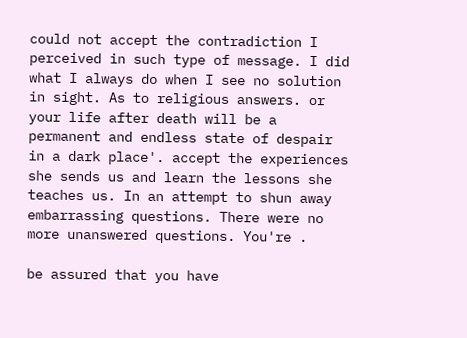could not accept the contradiction I perceived in such type of message. I did what I always do when I see no solution in sight. As to religious answers. or your life after death will be a permanent and endless state of despair in a dark place'. accept the experiences she sends us and learn the lessons she teaches us. In an attempt to shun away embarrassing questions. There were no more unanswered questions. You're .

be assured that you have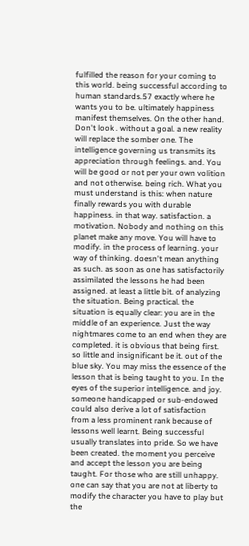fulfilled the reason for your coming to this world. being successful according to human standards.57 exactly where he wants you to be. ultimately happiness manifest themselves. On the other hand. Don't look . without a goal. a new reality will replace the somber one. The intelligence governing us transmits its appreciation through feelings. and. You will be good or not per your own volition and not otherwise. being rich. What you must understand is this: when nature finally rewards you with durable happiness. in that way. satisfaction. a motivation. Nobody and nothing on this planet make any move. You will have to modify. in the process of learning. your way of thinking. doesn't mean anything as such. as soon as one has satisfactorily assimilated the lessons he had been assigned. at least a little bit. of analyzing the situation. Being practical. the situation is equally clear: you are in the middle of an experience. Just the way nightmares come to an end when they are completed. it is obvious that being first. so little and insignificant be it. out of the blue sky. You may miss the essence of the lesson that is being taught to you. In the eyes of the superior intelligence. and joy. someone handicapped or sub-endowed could also derive a lot of satisfaction from a less prominent rank because of lessons well learnt. Being successful usually translates into pride. So we have been created. the moment you perceive and accept the lesson you are being taught. For those who are still unhappy. one can say that you are not at liberty to modify the character you have to play but the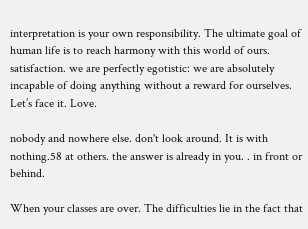interpretation is your own responsibility. The ultimate goal of human life is to reach harmony with this world of ours. satisfaction. we are perfectly egotistic: we are absolutely incapable of doing anything without a reward for ourselves. Let’s face it. Love.

nobody and nowhere else. don't look around. It is with nothing.58 at others. the answer is already in you. . in front or behind.

When your classes are over. The difficulties lie in the fact that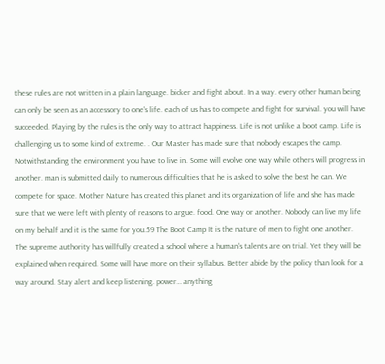these rules are not written in a plain language. bicker and fight about. In a way. every other human being can only be seen as an accessory to one's life. each of us has to compete and fight for survival. you will have succeeded. Playing by the rules is the only way to attract happiness. Life is not unlike a boot camp. Life is challenging us to some kind of extreme. . Our Master has made sure that nobody escapes the camp. Notwithstanding the environment you have to live in. Some will evolve one way while others will progress in another. man is submitted daily to numerous difficulties that he is asked to solve the best he can. We compete for space. Mother Nature has created this planet and its organization of life and she has made sure that we were left with plenty of reasons to argue. food. One way or another. Nobody can live my life on my behalf and it is the same for you.59 The Boot Camp It is the nature of men to fight one another. The supreme authority has willfully created a school where a human's talents are on trial. Yet they will be explained when required. Some will have more on their syllabus. Better abide by the policy than look for a way around. Stay alert and keep listening. power… anything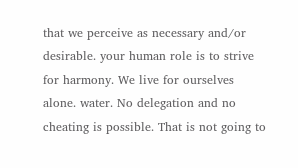that we perceive as necessary and/or desirable. your human role is to strive for harmony. We live for ourselves alone. water. No delegation and no cheating is possible. That is not going to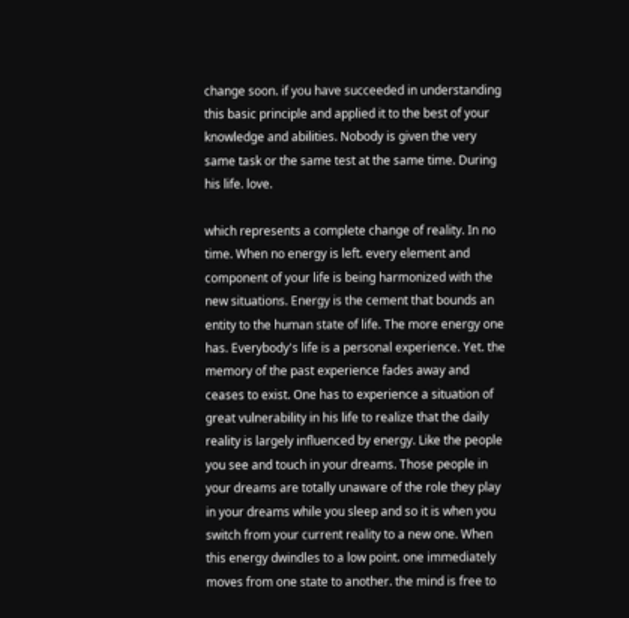change soon. if you have succeeded in understanding this basic principle and applied it to the best of your knowledge and abilities. Nobody is given the very same task or the same test at the same time. During his life. love.

which represents a complete change of reality. In no time. When no energy is left. every element and component of your life is being harmonized with the new situations. Energy is the cement that bounds an entity to the human state of life. The more energy one has. Everybody's life is a personal experience. Yet. the memory of the past experience fades away and ceases to exist. One has to experience a situation of great vulnerability in his life to realize that the daily reality is largely influenced by energy. Like the people you see and touch in your dreams. Those people in your dreams are totally unaware of the role they play in your dreams while you sleep and so it is when you switch from your current reality to a new one. When this energy dwindles to a low point. one immediately moves from one state to another. the mind is free to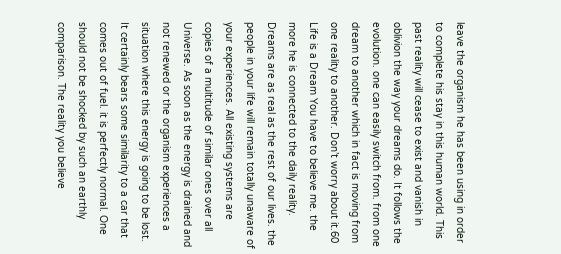leave the organism he has been using in order to complete his stay in this human world. This past reality will cease to exist and vanish in oblivion the way your dreams do. It follows the evolution. one can easily switch from. from one dream to another which in fact is moving from one reality to another. Don’t worry about it.60 Life is a Dream You have to believe me. the more he is connected to the daily reality. Dreams are as real as the rest of our lives. the people in your life will remain totally unaware of your experiences. All existing systems are copies of a multitude of similar ones over all Universe. As soon as the energy is drained and not renewed or the organism experiences a situation where this energy is going to be lost. It certainly bears some similarity to a car that comes out of fuel. it is perfectly normal. One should not be shocked by such an earthly comparison. The reality you believe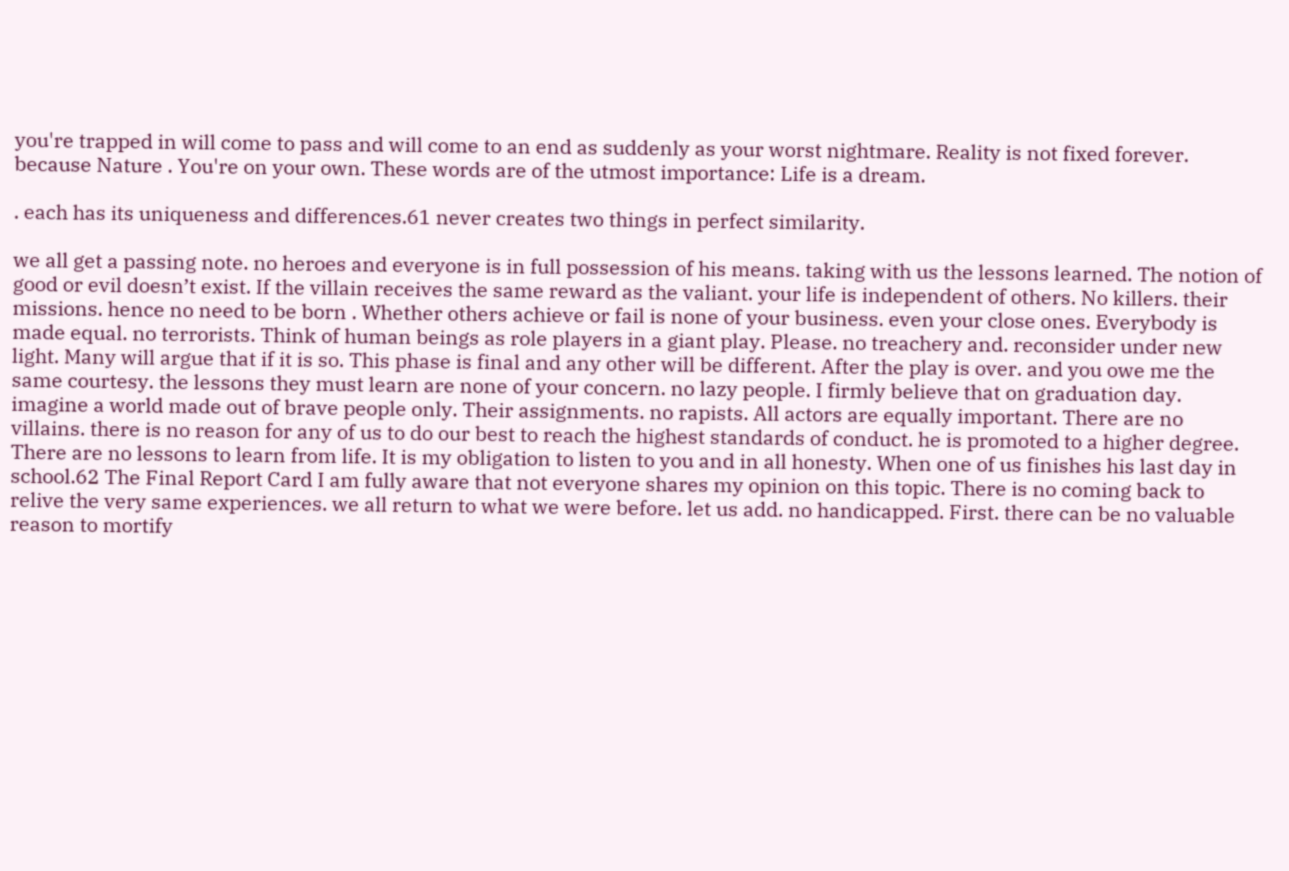you're trapped in will come to pass and will come to an end as suddenly as your worst nightmare. Reality is not fixed forever. because Nature . You're on your own. These words are of the utmost importance: Life is a dream.

. each has its uniqueness and differences.61 never creates two things in perfect similarity.

we all get a passing note. no heroes and everyone is in full possession of his means. taking with us the lessons learned. The notion of good or evil doesn’t exist. If the villain receives the same reward as the valiant. your life is independent of others. No killers. their missions. hence no need to be born . Whether others achieve or fail is none of your business. even your close ones. Everybody is made equal. no terrorists. Think of human beings as role players in a giant play. Please. no treachery and. reconsider under new light. Many will argue that if it is so. This phase is final and any other will be different. After the play is over. and you owe me the same courtesy. the lessons they must learn are none of your concern. no lazy people. I firmly believe that on graduation day. imagine a world made out of brave people only. Their assignments. no rapists. All actors are equally important. There are no villains. there is no reason for any of us to do our best to reach the highest standards of conduct. he is promoted to a higher degree. There are no lessons to learn from life. It is my obligation to listen to you and in all honesty. When one of us finishes his last day in school.62 The Final Report Card I am fully aware that not everyone shares my opinion on this topic. There is no coming back to relive the very same experiences. we all return to what we were before. let us add. no handicapped. First. there can be no valuable reason to mortify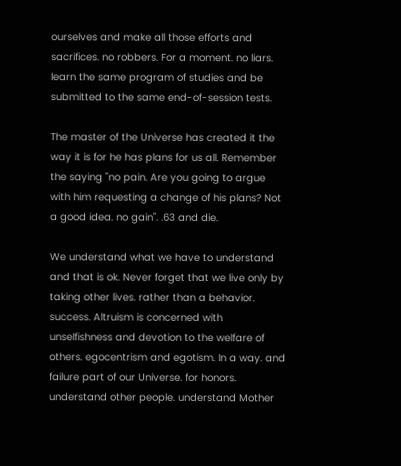ourselves and make all those efforts and sacrifices. no robbers. For a moment. no liars. learn the same program of studies and be submitted to the same end-of-session tests.

The master of the Universe has created it the way it is for he has plans for us all. Remember the saying "no pain. Are you going to argue with him requesting a change of his plans? Not a good idea. no gain". .63 and die.

We understand what we have to understand and that is ok. Never forget that we live only by taking other lives. rather than a behavior. success. Altruism is concerned with unselfishness and devotion to the welfare of others. egocentrism and egotism. In a way. and failure part of our Universe. for honors. understand other people. understand Mother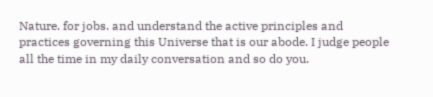Nature. for jobs. and understand the active principles and practices governing this Universe that is our abode. I judge people all the time in my daily conversation and so do you.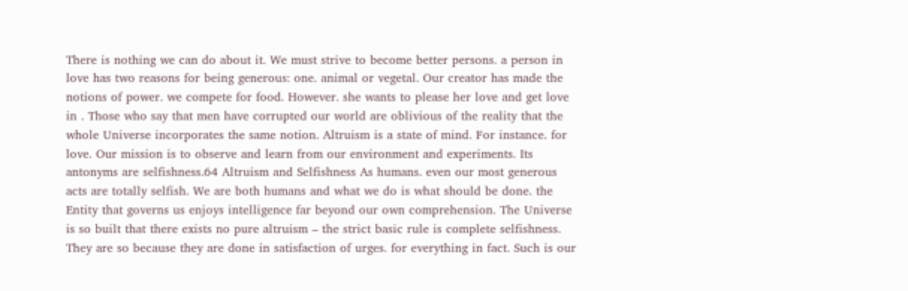There is nothing we can do about it. We must strive to become better persons. a person in love has two reasons for being generous: one. animal or vegetal. Our creator has made the notions of power. we compete for food. However. she wants to please her love and get love in . Those who say that men have corrupted our world are oblivious of the reality that the whole Universe incorporates the same notion. Altruism is a state of mind. For instance. for love. Our mission is to observe and learn from our environment and experiments. Its antonyms are selfishness.64 Altruism and Selfishness As humans. even our most generous acts are totally selfish. We are both humans and what we do is what should be done. the Entity that governs us enjoys intelligence far beyond our own comprehension. The Universe is so built that there exists no pure altruism – the strict basic rule is complete selfishness. They are so because they are done in satisfaction of urges. for everything in fact. Such is our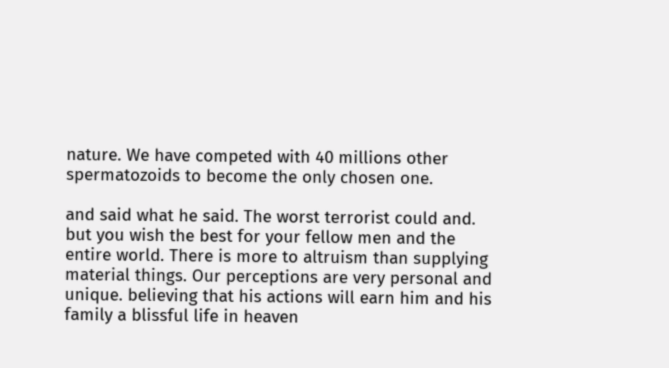nature. We have competed with 40 millions other spermatozoids to become the only chosen one.

and said what he said. The worst terrorist could and. but you wish the best for your fellow men and the entire world. There is more to altruism than supplying material things. Our perceptions are very personal and unique. believing that his actions will earn him and his family a blissful life in heaven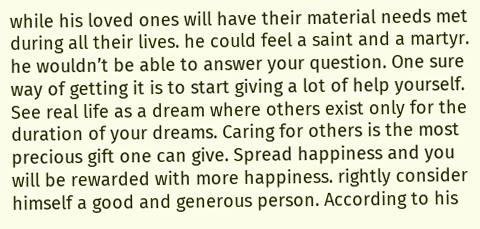while his loved ones will have their material needs met during all their lives. he could feel a saint and a martyr. he wouldn’t be able to answer your question. One sure way of getting it is to start giving a lot of help yourself. See real life as a dream where others exist only for the duration of your dreams. Caring for others is the most precious gift one can give. Spread happiness and you will be rewarded with more happiness. rightly consider himself a good and generous person. According to his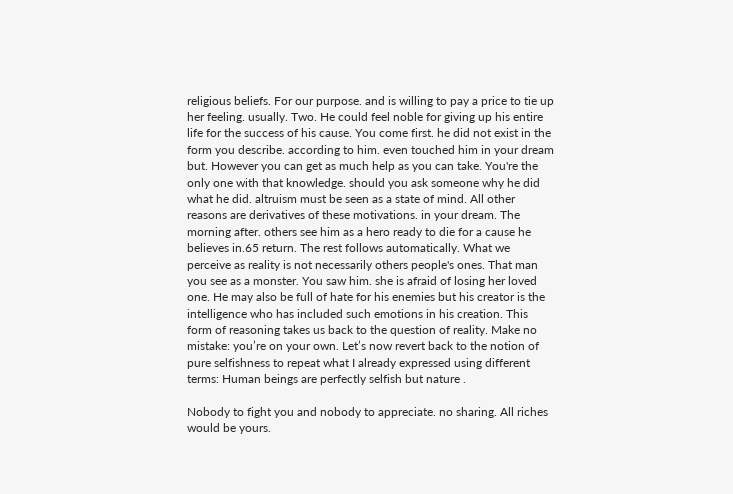religious beliefs. For our purpose. and is willing to pay a price to tie up her feeling. usually. Two. He could feel noble for giving up his entire life for the success of his cause. You come first. he did not exist in the form you describe. according to him. even touched him in your dream but. However you can get as much help as you can take. You're the only one with that knowledge. should you ask someone why he did what he did. altruism must be seen as a state of mind. All other reasons are derivatives of these motivations. in your dream. The morning after. others see him as a hero ready to die for a cause he believes in.65 return. The rest follows automatically. What we perceive as reality is not necessarily others people's ones. That man you see as a monster. You saw him. she is afraid of losing her loved one. He may also be full of hate for his enemies but his creator is the intelligence who has included such emotions in his creation. This form of reasoning takes us back to the question of reality. Make no mistake: you’re on your own. Let’s now revert back to the notion of pure selfishness to repeat what I already expressed using different terms: Human beings are perfectly selfish but nature .

Nobody to fight you and nobody to appreciate. no sharing. All riches would be yours.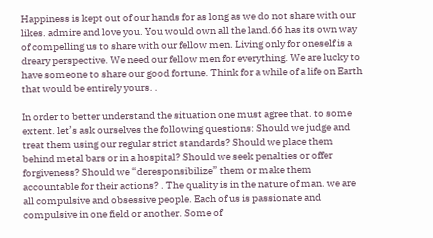Happiness is kept out of our hands for as long as we do not share with our likes. admire and love you. You would own all the land.66 has its own way of compelling us to share with our fellow men. Living only for oneself is a dreary perspective. We need our fellow men for everything. We are lucky to have someone to share our good fortune. Think for a while of a life on Earth that would be entirely yours. .

In order to better understand the situation one must agree that. to some extent. let’s ask ourselves the following questions: Should we judge and treat them using our regular strict standards? Should we place them behind metal bars or in a hospital? Should we seek penalties or offer forgiveness? Should we “deresponsibilize” them or make them accountable for their actions? . The quality is in the nature of man. we are all compulsive and obsessive people. Each of us is passionate and compulsive in one field or another. Some of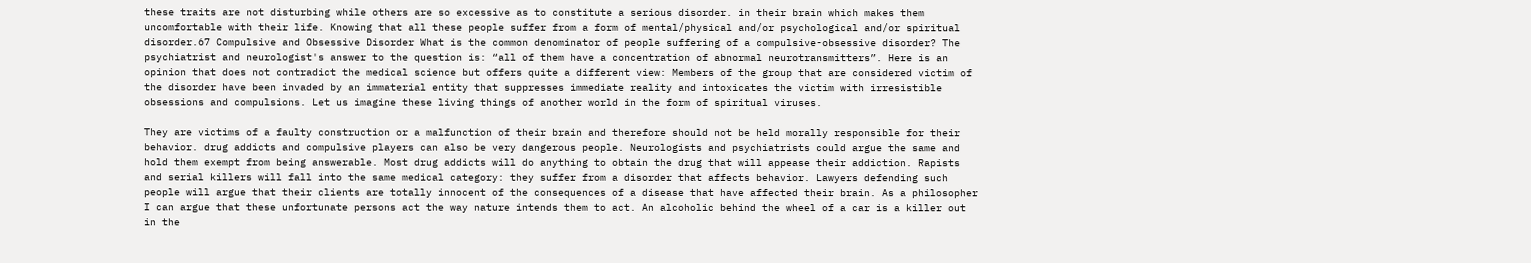these traits are not disturbing while others are so excessive as to constitute a serious disorder. in their brain which makes them uncomfortable with their life. Knowing that all these people suffer from a form of mental/physical and/or psychological and/or spiritual disorder.67 Compulsive and Obsessive Disorder What is the common denominator of people suffering of a compulsive-obsessive disorder? The psychiatrist and neurologist's answer to the question is: “all of them have a concentration of abnormal neurotransmitters”. Here is an opinion that does not contradict the medical science but offers quite a different view: Members of the group that are considered victim of the disorder have been invaded by an immaterial entity that suppresses immediate reality and intoxicates the victim with irresistible obsessions and compulsions. Let us imagine these living things of another world in the form of spiritual viruses.

They are victims of a faulty construction or a malfunction of their brain and therefore should not be held morally responsible for their behavior. drug addicts and compulsive players can also be very dangerous people. Neurologists and psychiatrists could argue the same and hold them exempt from being answerable. Most drug addicts will do anything to obtain the drug that will appease their addiction. Rapists and serial killers will fall into the same medical category: they suffer from a disorder that affects behavior. Lawyers defending such people will argue that their clients are totally innocent of the consequences of a disease that have affected their brain. As a philosopher I can argue that these unfortunate persons act the way nature intends them to act. An alcoholic behind the wheel of a car is a killer out in the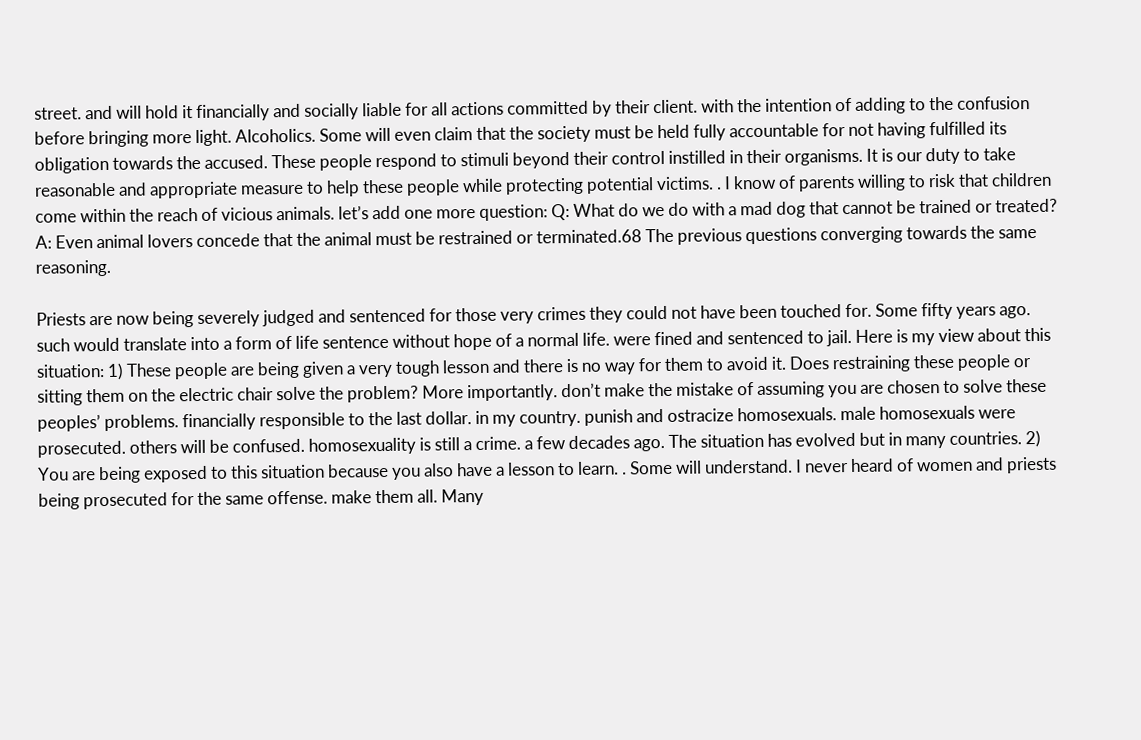street. and will hold it financially and socially liable for all actions committed by their client. with the intention of adding to the confusion before bringing more light. Alcoholics. Some will even claim that the society must be held fully accountable for not having fulfilled its obligation towards the accused. These people respond to stimuli beyond their control instilled in their organisms. It is our duty to take reasonable and appropriate measure to help these people while protecting potential victims. . I know of parents willing to risk that children come within the reach of vicious animals. let’s add one more question: Q: What do we do with a mad dog that cannot be trained or treated? A: Even animal lovers concede that the animal must be restrained or terminated.68 The previous questions converging towards the same reasoning.

Priests are now being severely judged and sentenced for those very crimes they could not have been touched for. Some fifty years ago. such would translate into a form of life sentence without hope of a normal life. were fined and sentenced to jail. Here is my view about this situation: 1) These people are being given a very tough lesson and there is no way for them to avoid it. Does restraining these people or sitting them on the electric chair solve the problem? More importantly. don’t make the mistake of assuming you are chosen to solve these peoples’ problems. financially responsible to the last dollar. in my country. punish and ostracize homosexuals. male homosexuals were prosecuted. others will be confused. homosexuality is still a crime. a few decades ago. The situation has evolved but in many countries. 2) You are being exposed to this situation because you also have a lesson to learn. . Some will understand. I never heard of women and priests being prosecuted for the same offense. make them all. Many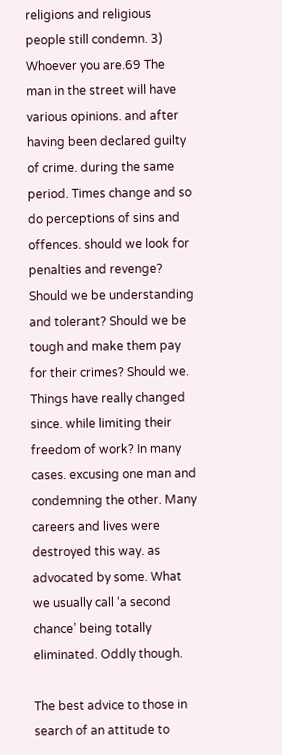religions and religious people still condemn. 3) Whoever you are.69 The man in the street will have various opinions. and after having been declared guilty of crime. during the same period. Times change and so do perceptions of sins and offences. should we look for penalties and revenge? Should we be understanding and tolerant? Should we be tough and make them pay for their crimes? Should we. Things have really changed since. while limiting their freedom of work? In many cases. excusing one man and condemning the other. Many careers and lives were destroyed this way. as advocated by some. What we usually call ‘a second chance’ being totally eliminated. Oddly though.

The best advice to those in search of an attitude to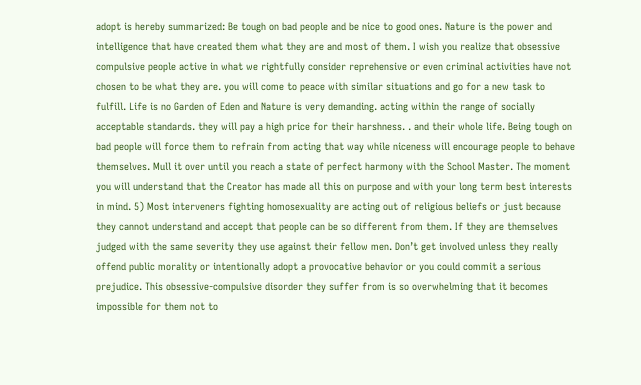adopt is hereby summarized: Be tough on bad people and be nice to good ones. Nature is the power and intelligence that have created them what they are and most of them. I wish you realize that obsessive compulsive people active in what we rightfully consider reprehensive or even criminal activities have not chosen to be what they are. you will come to peace with similar situations and go for a new task to fulfill. Life is no Garden of Eden and Nature is very demanding. acting within the range of socially acceptable standards. they will pay a high price for their harshness. . and their whole life. Being tough on bad people will force them to refrain from acting that way while niceness will encourage people to behave themselves. Mull it over until you reach a state of perfect harmony with the School Master. The moment you will understand that the Creator has made all this on purpose and with your long term best interests in mind. 5) Most interveners fighting homosexuality are acting out of religious beliefs or just because they cannot understand and accept that people can be so different from them. If they are themselves judged with the same severity they use against their fellow men. Don’t get involved unless they really offend public morality or intentionally adopt a provocative behavior or you could commit a serious prejudice. This obsessive-compulsive disorder they suffer from is so overwhelming that it becomes impossible for them not to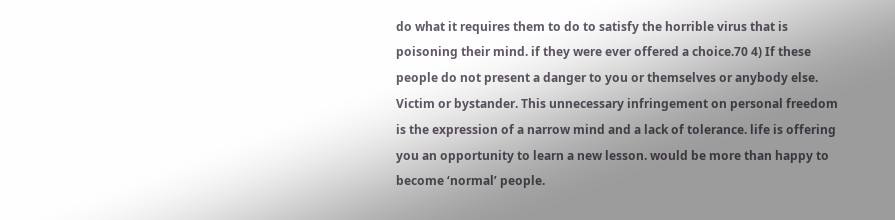do what it requires them to do to satisfy the horrible virus that is poisoning their mind. if they were ever offered a choice.70 4) If these people do not present a danger to you or themselves or anybody else. Victim or bystander. This unnecessary infringement on personal freedom is the expression of a narrow mind and a lack of tolerance. life is offering you an opportunity to learn a new lesson. would be more than happy to become ‘normal’ people.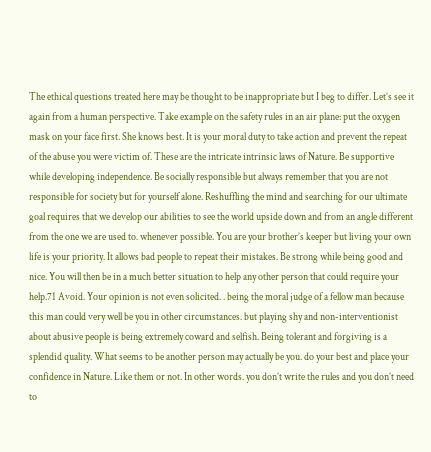The ethical questions treated here may be thought to be inappropriate but I beg to differ. Let’s see it again from a human perspective. Take example on the safety rules in an air plane: put the oxygen mask on your face first. She knows best. It is your moral duty to take action and prevent the repeat of the abuse you were victim of. These are the intricate intrinsic laws of Nature. Be supportive while developing independence. Be socially responsible but always remember that you are not responsible for society but for yourself alone. Reshuffling the mind and searching for our ultimate goal requires that we develop our abilities to see the world upside down and from an angle different from the one we are used to. whenever possible. You are your brother’s keeper but living your own life is your priority. It allows bad people to repeat their mistakes. Be strong while being good and nice. You will then be in a much better situation to help any other person that could require your help.71 Avoid. Your opinion is not even solicited. . being the moral judge of a fellow man because this man could very well be you in other circumstances. but playing shy and non-interventionist about abusive people is being extremely coward and selfish. Being tolerant and forgiving is a splendid quality. What seems to be another person may actually be you. do your best and place your confidence in Nature. Like them or not. In other words. you don’t write the rules and you don’t need to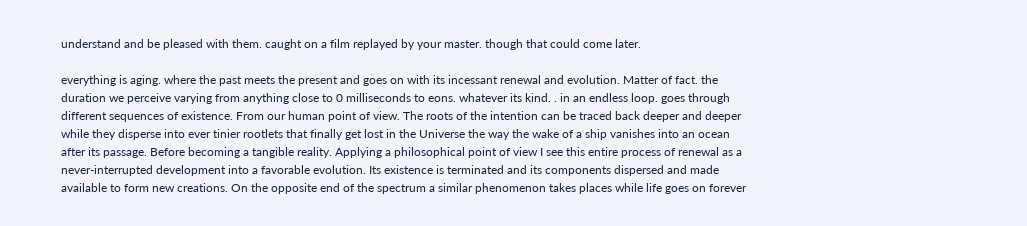understand and be pleased with them. caught on a film replayed by your master. though that could come later.

everything is aging. where the past meets the present and goes on with its incessant renewal and evolution. Matter of fact. the duration we perceive varying from anything close to 0 milliseconds to eons. whatever its kind. . in an endless loop. goes through different sequences of existence. From our human point of view. The roots of the intention can be traced back deeper and deeper while they disperse into ever tinier rootlets that finally get lost in the Universe the way the wake of a ship vanishes into an ocean after its passage. Before becoming a tangible reality. Applying a philosophical point of view I see this entire process of renewal as a never-interrupted development into a favorable evolution. Its existence is terminated and its components dispersed and made available to form new creations. On the opposite end of the spectrum a similar phenomenon takes places while life goes on forever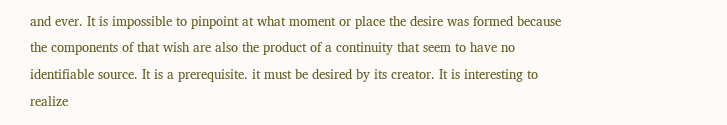and ever. It is impossible to pinpoint at what moment or place the desire was formed because the components of that wish are also the product of a continuity that seem to have no identifiable source. It is a prerequisite. it must be desired by its creator. It is interesting to realize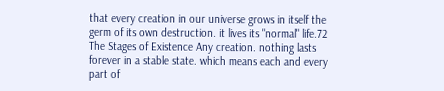that every creation in our universe grows in itself the germ of its own destruction. it lives its "normal" life.72 The Stages of Existence Any creation. nothing lasts forever in a stable state. which means each and every part of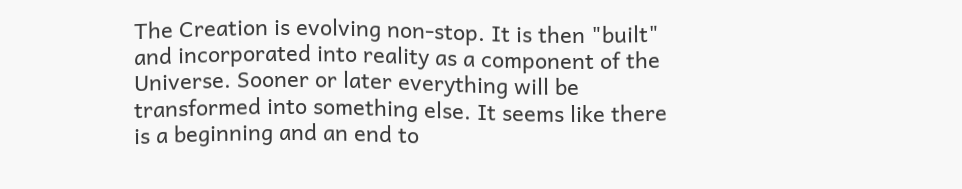The Creation is evolving non-stop. It is then "built" and incorporated into reality as a component of the Universe. Sooner or later everything will be transformed into something else. It seems like there is a beginning and an end to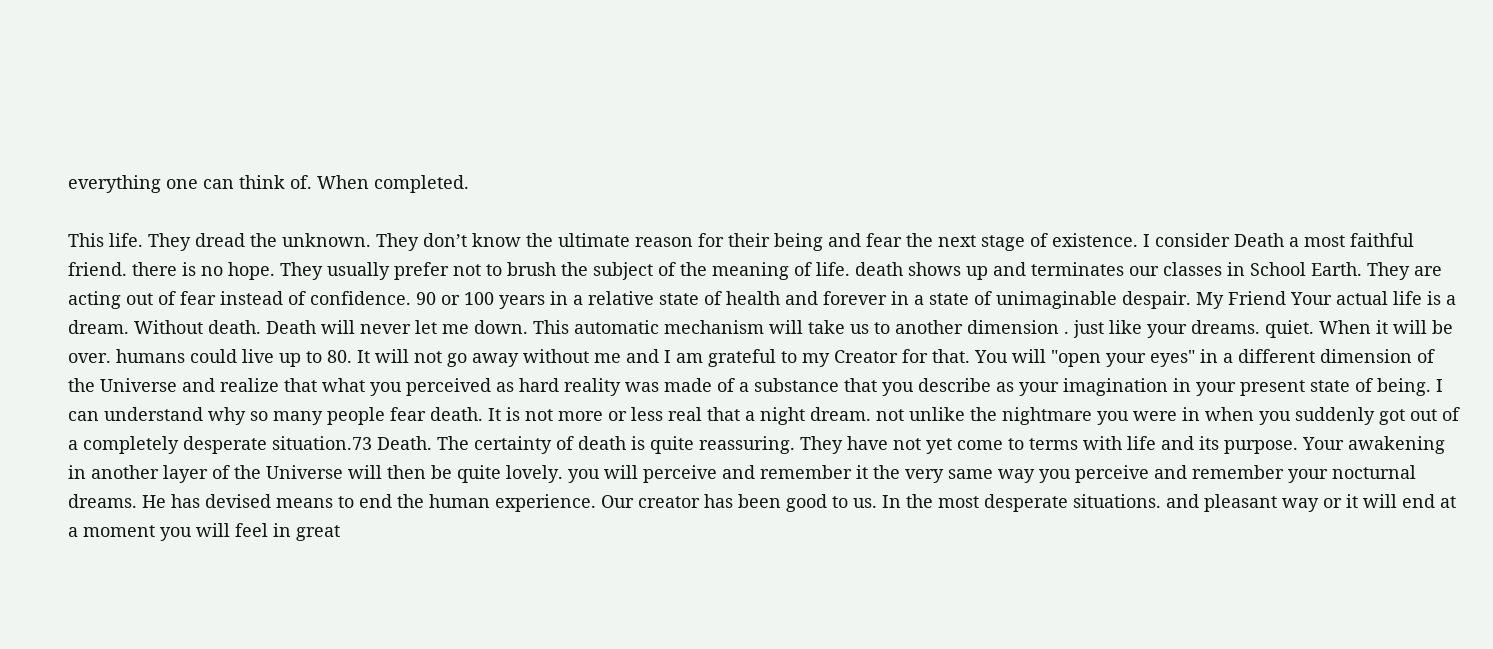everything one can think of. When completed.

This life. They dread the unknown. They don’t know the ultimate reason for their being and fear the next stage of existence. I consider Death a most faithful friend. there is no hope. They usually prefer not to brush the subject of the meaning of life. death shows up and terminates our classes in School Earth. They are acting out of fear instead of confidence. 90 or 100 years in a relative state of health and forever in a state of unimaginable despair. My Friend Your actual life is a dream. Without death. Death will never let me down. This automatic mechanism will take us to another dimension . just like your dreams. quiet. When it will be over. humans could live up to 80. It will not go away without me and I am grateful to my Creator for that. You will "open your eyes" in a different dimension of the Universe and realize that what you perceived as hard reality was made of a substance that you describe as your imagination in your present state of being. I can understand why so many people fear death. It is not more or less real that a night dream. not unlike the nightmare you were in when you suddenly got out of a completely desperate situation.73 Death. The certainty of death is quite reassuring. They have not yet come to terms with life and its purpose. Your awakening in another layer of the Universe will then be quite lovely. you will perceive and remember it the very same way you perceive and remember your nocturnal dreams. He has devised means to end the human experience. Our creator has been good to us. In the most desperate situations. and pleasant way or it will end at a moment you will feel in great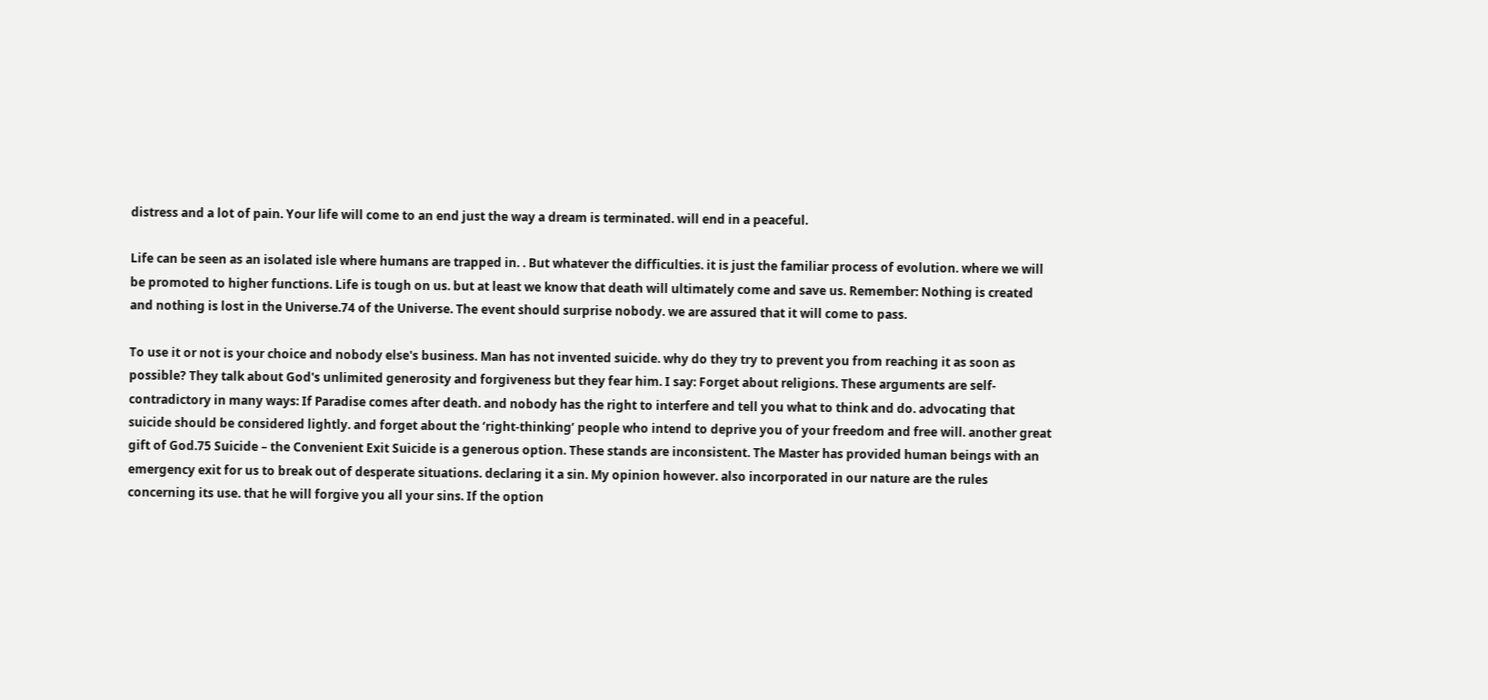distress and a lot of pain. Your life will come to an end just the way a dream is terminated. will end in a peaceful.

Life can be seen as an isolated isle where humans are trapped in. . But whatever the difficulties. it is just the familiar process of evolution. where we will be promoted to higher functions. Life is tough on us. but at least we know that death will ultimately come and save us. Remember: Nothing is created and nothing is lost in the Universe.74 of the Universe. The event should surprise nobody. we are assured that it will come to pass.

To use it or not is your choice and nobody else's business. Man has not invented suicide. why do they try to prevent you from reaching it as soon as possible? They talk about God's unlimited generosity and forgiveness but they fear him. I say: Forget about religions. These arguments are self-contradictory in many ways: If Paradise comes after death. and nobody has the right to interfere and tell you what to think and do. advocating that suicide should be considered lightly. and forget about the ‘right-thinking’ people who intend to deprive you of your freedom and free will. another great gift of God.75 Suicide – the Convenient Exit Suicide is a generous option. These stands are inconsistent. The Master has provided human beings with an emergency exit for us to break out of desperate situations. declaring it a sin. My opinion however. also incorporated in our nature are the rules concerning its use. that he will forgive you all your sins. If the option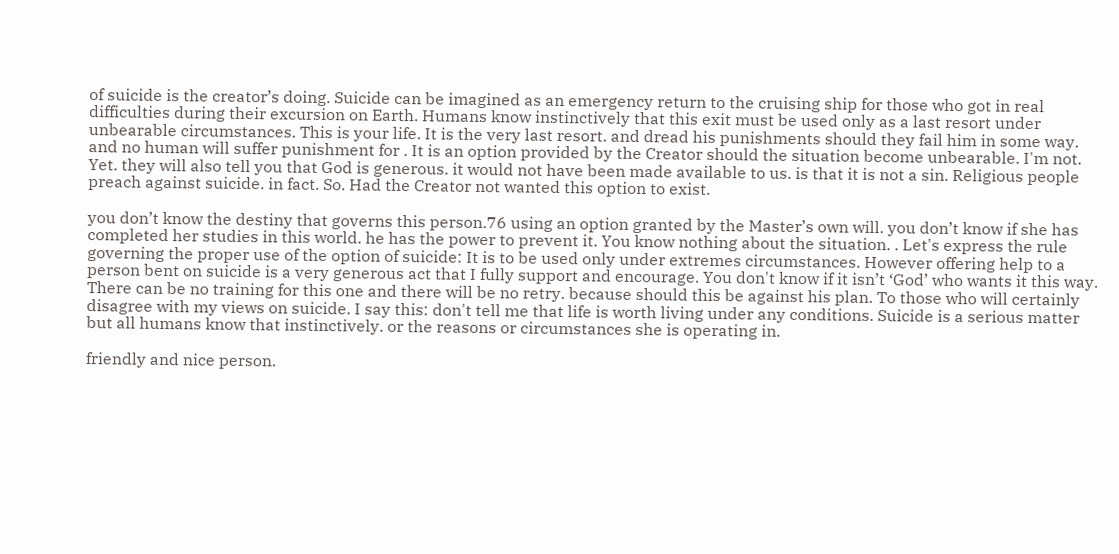of suicide is the creator’s doing. Suicide can be imagined as an emergency return to the cruising ship for those who got in real difficulties during their excursion on Earth. Humans know instinctively that this exit must be used only as a last resort under unbearable circumstances. This is your life. It is the very last resort. and dread his punishments should they fail him in some way. and no human will suffer punishment for . It is an option provided by the Creator should the situation become unbearable. I'm not. Yet. they will also tell you that God is generous. it would not have been made available to us. is that it is not a sin. Religious people preach against suicide. in fact. So. Had the Creator not wanted this option to exist.

you don’t know the destiny that governs this person.76 using an option granted by the Master’s own will. you don’t know if she has completed her studies in this world. he has the power to prevent it. You know nothing about the situation. . Let's express the rule governing the proper use of the option of suicide: It is to be used only under extremes circumstances. However offering help to a person bent on suicide is a very generous act that I fully support and encourage. You don't know if it isn’t ‘God’ who wants it this way. There can be no training for this one and there will be no retry. because should this be against his plan. To those who will certainly disagree with my views on suicide. I say this: don't tell me that life is worth living under any conditions. Suicide is a serious matter but all humans know that instinctively. or the reasons or circumstances she is operating in.

friendly and nice person.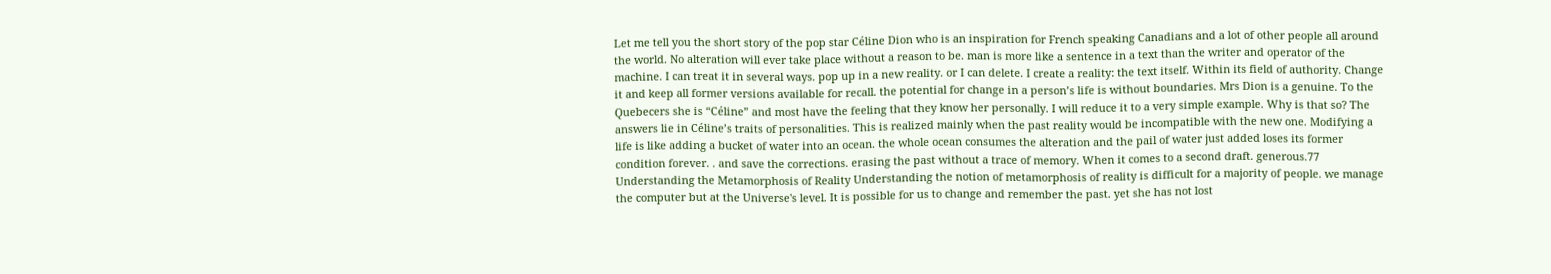Let me tell you the short story of the pop star Céline Dion who is an inspiration for French speaking Canadians and a lot of other people all around the world. No alteration will ever take place without a reason to be. man is more like a sentence in a text than the writer and operator of the machine. I can treat it in several ways. pop up in a new reality. or I can delete. I create a reality: the text itself. Within its field of authority. Change it and keep all former versions available for recall. the potential for change in a person’s life is without boundaries. Mrs Dion is a genuine. To the Quebecers she is “Céline” and most have the feeling that they know her personally. I will reduce it to a very simple example. Why is that so? The answers lie in Céline’s traits of personalities. This is realized mainly when the past reality would be incompatible with the new one. Modifying a life is like adding a bucket of water into an ocean. the whole ocean consumes the alteration and the pail of water just added loses its former condition forever. . and save the corrections. erasing the past without a trace of memory. When it comes to a second draft. generous.77 Understanding the Metamorphosis of Reality Understanding the notion of metamorphosis of reality is difficult for a majority of people. we manage the computer but at the Universe's level. It is possible for us to change and remember the past. yet she has not lost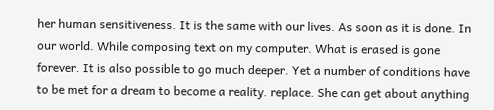her human sensitiveness. It is the same with our lives. As soon as it is done. In our world. While composing text on my computer. What is erased is gone forever. It is also possible to go much deeper. Yet a number of conditions have to be met for a dream to become a reality. replace. She can get about anything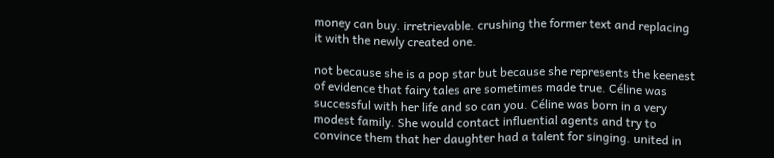money can buy. irretrievable. crushing the former text and replacing it with the newly created one.

not because she is a pop star but because she represents the keenest of evidence that fairy tales are sometimes made true. Céline was successful with her life and so can you. Céline was born in a very modest family. She would contact influential agents and try to convince them that her daughter had a talent for singing. united in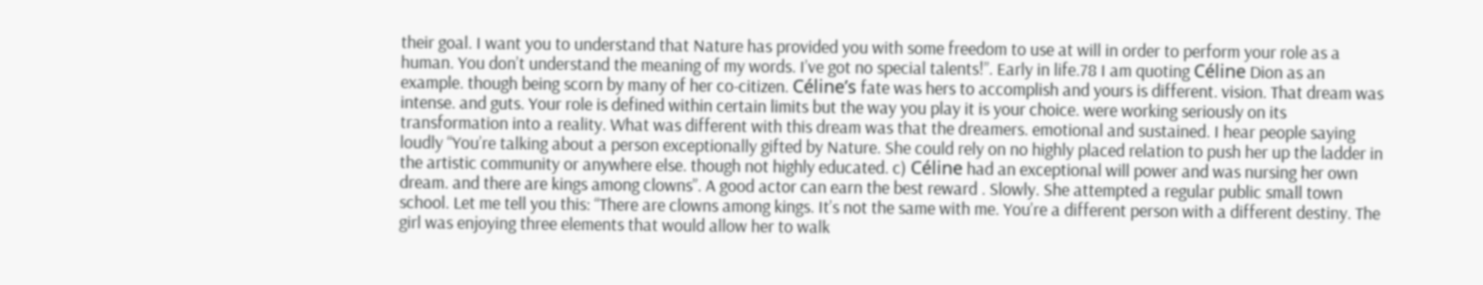their goal. I want you to understand that Nature has provided you with some freedom to use at will in order to perform your role as a human. You don’t understand the meaning of my words. I’ve got no special talents!”. Early in life.78 I am quoting Céline Dion as an example. though being scorn by many of her co-citizen. Céline’s fate was hers to accomplish and yours is different. vision. That dream was intense. and guts. Your role is defined within certain limits but the way you play it is your choice. were working seriously on its transformation into a reality. What was different with this dream was that the dreamers. emotional and sustained. I hear people saying loudly “You’re talking about a person exceptionally gifted by Nature. She could rely on no highly placed relation to push her up the ladder in the artistic community or anywhere else. though not highly educated. c) Céline had an exceptional will power and was nursing her own dream. and there are kings among clowns”. A good actor can earn the best reward . Slowly. She attempted a regular public small town school. Let me tell you this: “There are clowns among kings. It’s not the same with me. You’re a different person with a different destiny. The girl was enjoying three elements that would allow her to walk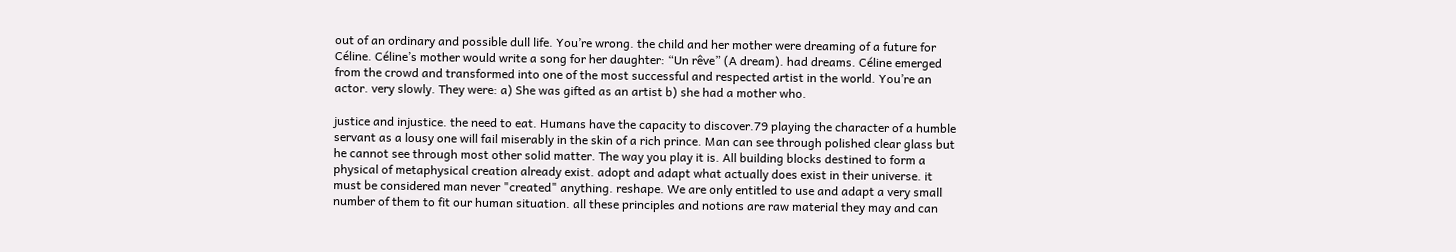out of an ordinary and possible dull life. You’re wrong. the child and her mother were dreaming of a future for Céline. Céline’s mother would write a song for her daughter: “Un rêve” (A dream). had dreams. Céline emerged from the crowd and transformed into one of the most successful and respected artist in the world. You’re an actor. very slowly. They were: a) She was gifted as an artist b) she had a mother who.

justice and injustice. the need to eat. Humans have the capacity to discover.79 playing the character of a humble servant as a lousy one will fail miserably in the skin of a rich prince. Man can see through polished clear glass but he cannot see through most other solid matter. The way you play it is. All building blocks destined to form a physical of metaphysical creation already exist. adopt and adapt what actually does exist in their universe. it must be considered man never "created" anything. reshape. We are only entitled to use and adapt a very small number of them to fit our human situation. all these principles and notions are raw material they may and can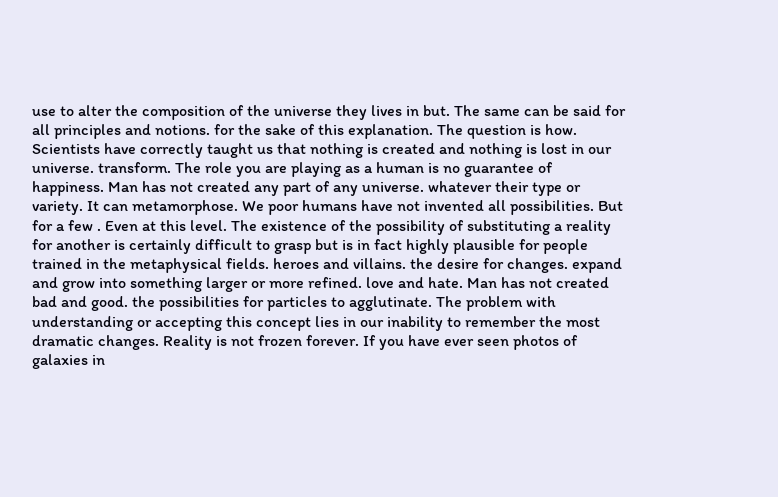use to alter the composition of the universe they lives in but. The same can be said for all principles and notions. for the sake of this explanation. The question is how. Scientists have correctly taught us that nothing is created and nothing is lost in our universe. transform. The role you are playing as a human is no guarantee of happiness. Man has not created any part of any universe. whatever their type or variety. It can metamorphose. We poor humans have not invented all possibilities. But for a few . Even at this level. The existence of the possibility of substituting a reality for another is certainly difficult to grasp but is in fact highly plausible for people trained in the metaphysical fields. heroes and villains. the desire for changes. expand and grow into something larger or more refined. love and hate. Man has not created bad and good. the possibilities for particles to agglutinate. The problem with understanding or accepting this concept lies in our inability to remember the most dramatic changes. Reality is not frozen forever. If you have ever seen photos of galaxies in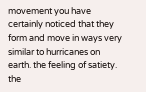movement you have certainly noticed that they form and move in ways very similar to hurricanes on earth. the feeling of satiety. the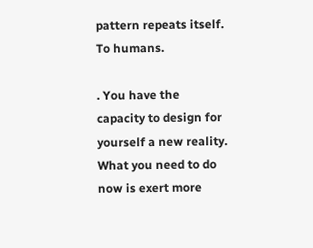pattern repeats itself. To humans.

. You have the capacity to design for yourself a new reality. What you need to do now is exert more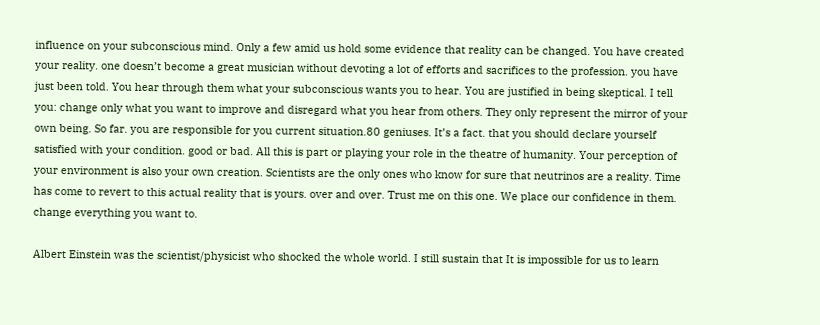influence on your subconscious mind. Only a few amid us hold some evidence that reality can be changed. You have created your reality. one doesn’t become a great musician without devoting a lot of efforts and sacrifices to the profession. you have just been told. You hear through them what your subconscious wants you to hear. You are justified in being skeptical. I tell you: change only what you want to improve and disregard what you hear from others. They only represent the mirror of your own being. So far. you are responsible for you current situation.80 geniuses. It’s a fact. that you should declare yourself satisfied with your condition. good or bad. All this is part or playing your role in the theatre of humanity. Your perception of your environment is also your own creation. Scientists are the only ones who know for sure that neutrinos are a reality. Time has come to revert to this actual reality that is yours. over and over. Trust me on this one. We place our confidence in them. change everything you want to.

Albert Einstein was the scientist/physicist who shocked the whole world. I still sustain that It is impossible for us to learn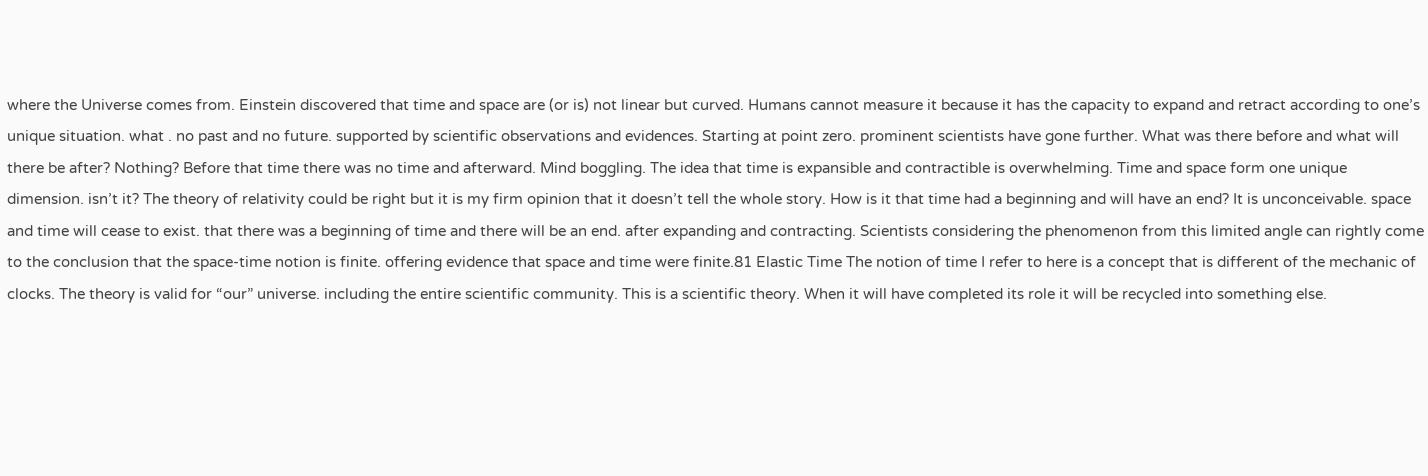where the Universe comes from. Einstein discovered that time and space are (or is) not linear but curved. Humans cannot measure it because it has the capacity to expand and retract according to one’s unique situation. what . no past and no future. supported by scientific observations and evidences. Starting at point zero. prominent scientists have gone further. What was there before and what will there be after? Nothing? Before that time there was no time and afterward. Mind boggling. The idea that time is expansible and contractible is overwhelming. Time and space form one unique dimension. isn’t it? The theory of relativity could be right but it is my firm opinion that it doesn’t tell the whole story. How is it that time had a beginning and will have an end? It is unconceivable. space and time will cease to exist. that there was a beginning of time and there will be an end. after expanding and contracting. Scientists considering the phenomenon from this limited angle can rightly come to the conclusion that the space-time notion is finite. offering evidence that space and time were finite.81 Elastic Time The notion of time I refer to here is a concept that is different of the mechanic of clocks. The theory is valid for “our” universe. including the entire scientific community. This is a scientific theory. When it will have completed its role it will be recycled into something else.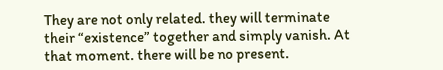They are not only related. they will terminate their “existence” together and simply vanish. At that moment. there will be no present.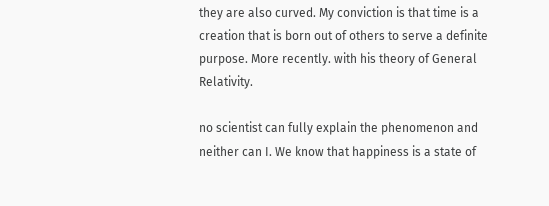they are also curved. My conviction is that time is a creation that is born out of others to serve a definite purpose. More recently. with his theory of General Relativity.

no scientist can fully explain the phenomenon and neither can I. We know that happiness is a state of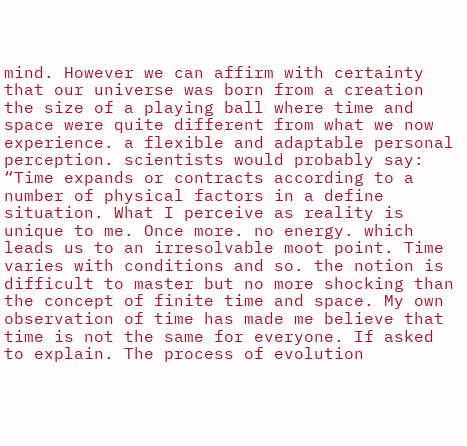mind. However we can affirm with certainty that our universe was born from a creation the size of a playing ball where time and space were quite different from what we now experience. a flexible and adaptable personal perception. scientists would probably say: “Time expands or contracts according to a number of physical factors in a define situation. What I perceive as reality is unique to me. Once more. no energy. which leads us to an irresolvable moot point. Time varies with conditions and so. the notion is difficult to master but no more shocking than the concept of finite time and space. My own observation of time has made me believe that time is not the same for everyone. If asked to explain. The process of evolution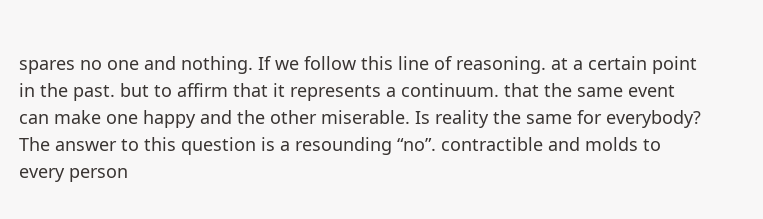spares no one and nothing. If we follow this line of reasoning. at a certain point in the past. but to affirm that it represents a continuum. that the same event can make one happy and the other miserable. Is reality the same for everybody? The answer to this question is a resounding “no”. contractible and molds to every person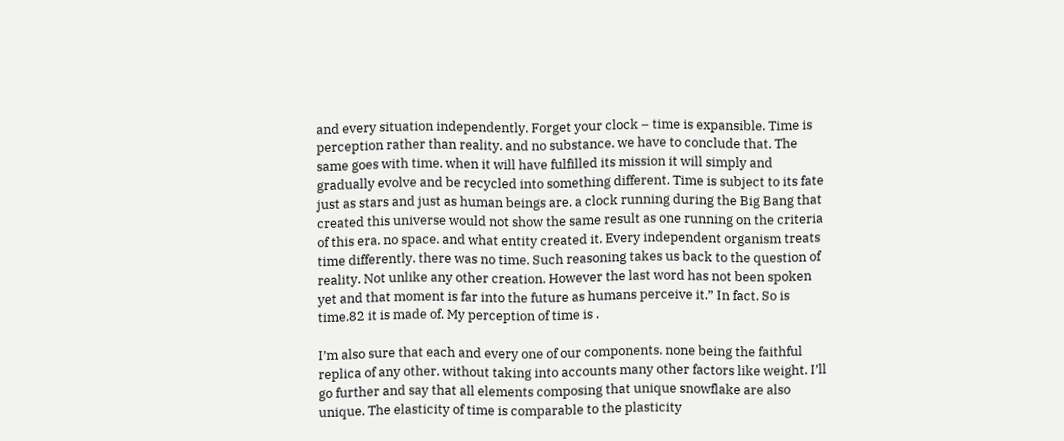and every situation independently. Forget your clock – time is expansible. Time is perception rather than reality. and no substance. we have to conclude that. The same goes with time. when it will have fulfilled its mission it will simply and gradually evolve and be recycled into something different. Time is subject to its fate just as stars and just as human beings are. a clock running during the Big Bang that created this universe would not show the same result as one running on the criteria of this era. no space. and what entity created it. Every independent organism treats time differently. there was no time. Such reasoning takes us back to the question of reality. Not unlike any other creation. However the last word has not been spoken yet and that moment is far into the future as humans perceive it.” In fact. So is time.82 it is made of. My perception of time is .

I’m also sure that each and every one of our components. none being the faithful replica of any other. without taking into accounts many other factors like weight. I’ll go further and say that all elements composing that unique snowflake are also unique. The elasticity of time is comparable to the plasticity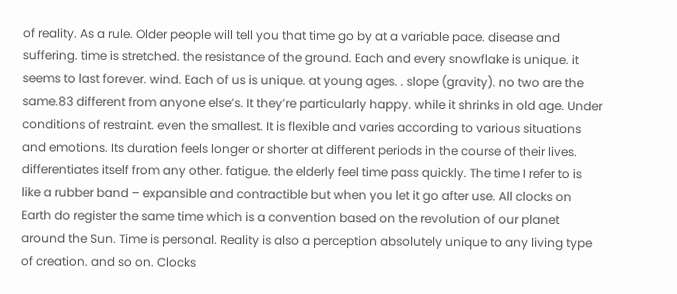of reality. As a rule. Older people will tell you that time go by at a variable pace. disease and suffering. time is stretched. the resistance of the ground. Each and every snowflake is unique. it seems to last forever. wind. Each of us is unique. at young ages. . slope (gravity). no two are the same.83 different from anyone else’s. It they’re particularly happy. while it shrinks in old age. Under conditions of restraint. even the smallest. It is flexible and varies according to various situations and emotions. Its duration feels longer or shorter at different periods in the course of their lives. differentiates itself from any other. fatigue. the elderly feel time pass quickly. The time I refer to is like a rubber band – expansible and contractible but when you let it go after use. All clocks on Earth do register the same time which is a convention based on the revolution of our planet around the Sun. Time is personal. Reality is also a perception absolutely unique to any living type of creation. and so on. Clocks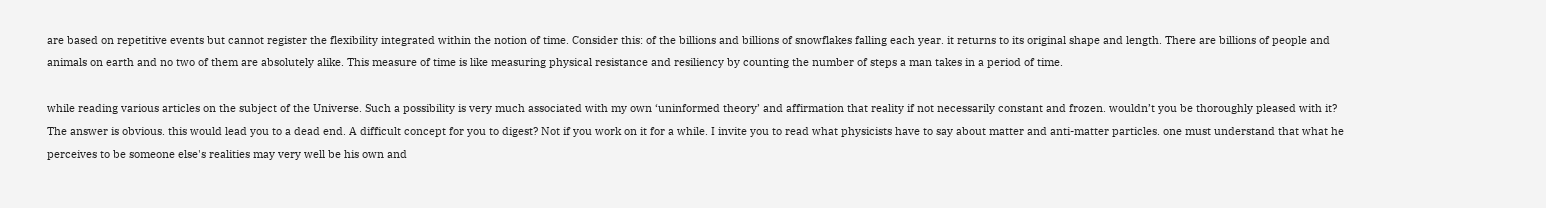are based on repetitive events but cannot register the flexibility integrated within the notion of time. Consider this: of the billions and billions of snowflakes falling each year. it returns to its original shape and length. There are billions of people and animals on earth and no two of them are absolutely alike. This measure of time is like measuring physical resistance and resiliency by counting the number of steps a man takes in a period of time.

while reading various articles on the subject of the Universe. Such a possibility is very much associated with my own ‘uninformed theory’ and affirmation that reality if not necessarily constant and frozen. wouldn’t you be thoroughly pleased with it? The answer is obvious. this would lead you to a dead end. A difficult concept for you to digest? Not if you work on it for a while. I invite you to read what physicists have to say about matter and anti-matter particles. one must understand that what he perceives to be someone else's realities may very well be his own and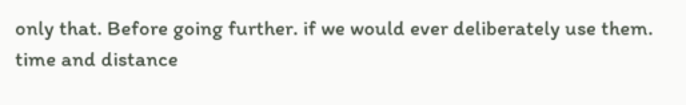only that. Before going further. if we would ever deliberately use them. time and distance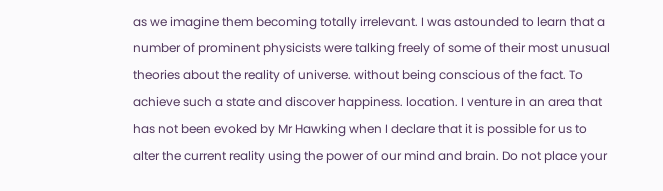as we imagine them becoming totally irrelevant. I was astounded to learn that a number of prominent physicists were talking freely of some of their most unusual theories about the reality of universe. without being conscious of the fact. To achieve such a state and discover happiness. location. I venture in an area that has not been evoked by Mr Hawking when I declare that it is possible for us to alter the current reality using the power of our mind and brain. Do not place your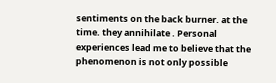sentiments on the back burner. at the time. they annihilate . Personal experiences lead me to believe that the phenomenon is not only possible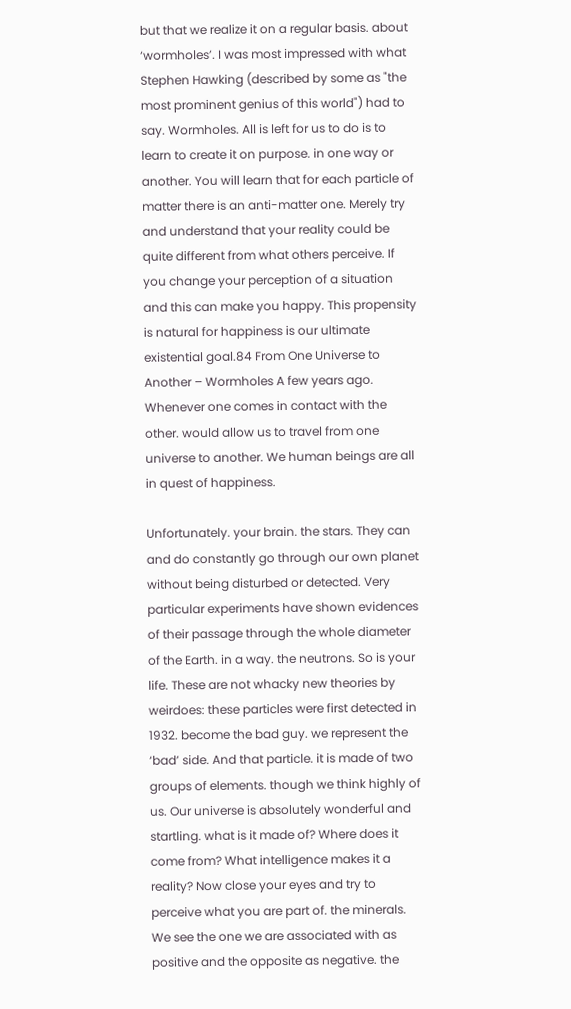but that we realize it on a regular basis. about ‘wormholes’. I was most impressed with what Stephen Hawking (described by some as "the most prominent genius of this world") had to say. Wormholes. All is left for us to do is to learn to create it on purpose. in one way or another. You will learn that for each particle of matter there is an anti-matter one. Merely try and understand that your reality could be quite different from what others perceive. If you change your perception of a situation and this can make you happy. This propensity is natural for happiness is our ultimate existential goal.84 From One Universe to Another – Wormholes A few years ago. Whenever one comes in contact with the other. would allow us to travel from one universe to another. We human beings are all in quest of happiness.

Unfortunately. your brain. the stars. They can and do constantly go through our own planet without being disturbed or detected. Very particular experiments have shown evidences of their passage through the whole diameter of the Earth. in a way. the neutrons. So is your life. These are not whacky new theories by weirdoes: these particles were first detected in 1932. become the bad guy. we represent the ‘bad’ side. And that particle. it is made of two groups of elements. though we think highly of us. Our universe is absolutely wonderful and startling. what is it made of? Where does it come from? What intelligence makes it a reality? Now close your eyes and try to perceive what you are part of. the minerals. We see the one we are associated with as positive and the opposite as negative. the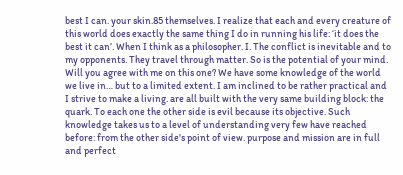best I can. your skin.85 themselves. I realize that each and every creature of this world does exactly the same thing I do in running his life: ‘it does the best it can’. When I think as a philosopher. I. The conflict is inevitable and to my opponents. They travel through matter. So is the potential of your mind. Will you agree with me on this one? We have some knowledge of the world we live in… but to a limited extent. I am inclined to be rather practical and I strive to make a living. are all built with the very same building block: the quark. To each one the other side is evil because its objective. Such knowledge takes us to a level of understanding very few have reached before: from the other side's point of view. purpose and mission are in full and perfect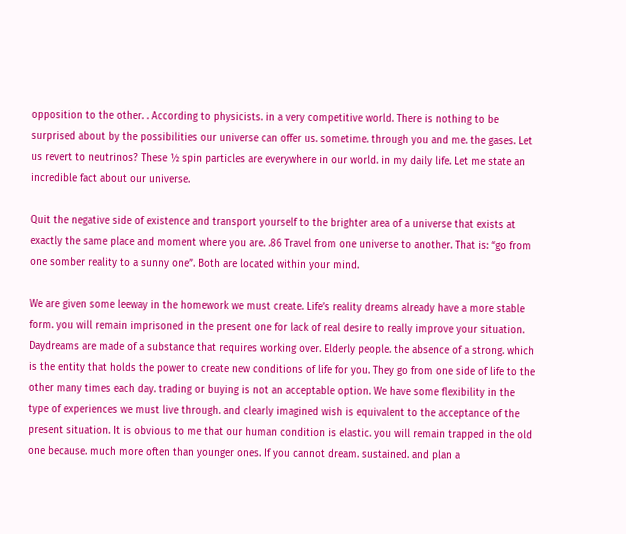opposition to the other. . According to physicists. in a very competitive world. There is nothing to be surprised about by the possibilities our universe can offer us. sometime. through you and me. the gases. Let us revert to neutrinos? These ½ spin particles are everywhere in our world. in my daily life. Let me state an incredible fact about our universe.

Quit the negative side of existence and transport yourself to the brighter area of a universe that exists at exactly the same place and moment where you are. .86 Travel from one universe to another. That is: “go from one somber reality to a sunny one”. Both are located within your mind.

We are given some leeway in the homework we must create. Life’s reality dreams already have a more stable form. you will remain imprisoned in the present one for lack of real desire to really improve your situation. Daydreams are made of a substance that requires working over. Elderly people. the absence of a strong. which is the entity that holds the power to create new conditions of life for you. They go from one side of life to the other many times each day. trading or buying is not an acceptable option. We have some flexibility in the type of experiences we must live through. and clearly imagined wish is equivalent to the acceptance of the present situation. It is obvious to me that our human condition is elastic. you will remain trapped in the old one because. much more often than younger ones. If you cannot dream. sustained. and plan a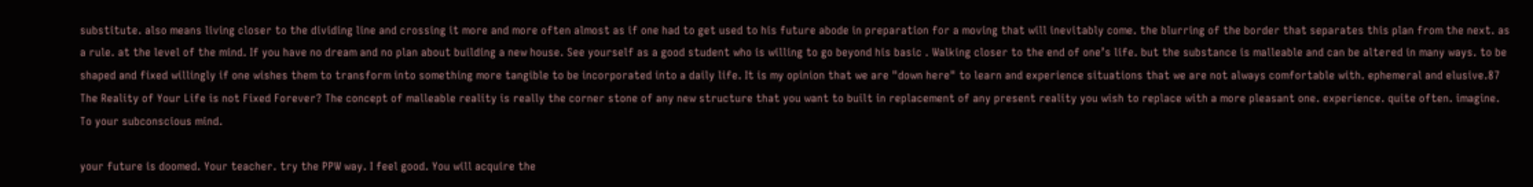substitute. also means living closer to the dividing line and crossing it more and more often almost as if one had to get used to his future abode in preparation for a moving that will inevitably come. the blurring of the border that separates this plan from the next. as a rule. at the level of the mind. If you have no dream and no plan about building a new house. See yourself as a good student who is willing to go beyond his basic . Walking closer to the end of one’s life. but the substance is malleable and can be altered in many ways. to be shaped and fixed willingly if one wishes them to transform into something more tangible to be incorporated into a daily life. It is my opinion that we are "down here" to learn and experience situations that we are not always comfortable with. ephemeral and elusive.87 The Reality of Your Life is not Fixed Forever? The concept of malleable reality is really the corner stone of any new structure that you want to built in replacement of any present reality you wish to replace with a more pleasant one. experience. quite often. imagine. To your subconscious mind.

your future is doomed. Your teacher. try the PPW way. I feel good. You will acquire the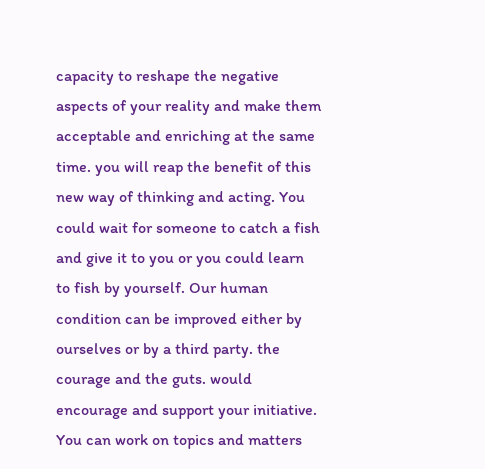capacity to reshape the negative aspects of your reality and make them acceptable and enriching at the same time. you will reap the benefit of this new way of thinking and acting. You could wait for someone to catch a fish and give it to you or you could learn to fish by yourself. Our human condition can be improved either by ourselves or by a third party. the courage and the guts. would encourage and support your initiative. You can work on topics and matters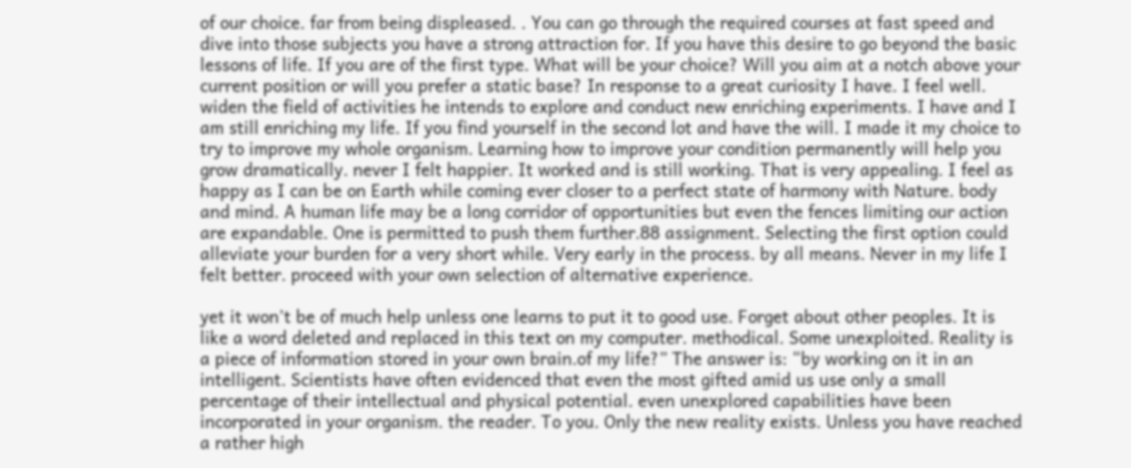of our choice. far from being displeased. . You can go through the required courses at fast speed and dive into those subjects you have a strong attraction for. If you have this desire to go beyond the basic lessons of life. If you are of the first type. What will be your choice? Will you aim at a notch above your current position or will you prefer a static base? In response to a great curiosity I have. I feel well. widen the field of activities he intends to explore and conduct new enriching experiments. I have and I am still enriching my life. If you find yourself in the second lot and have the will. I made it my choice to try to improve my whole organism. Learning how to improve your condition permanently will help you grow dramatically. never I felt happier. It worked and is still working. That is very appealing. I feel as happy as I can be on Earth while coming ever closer to a perfect state of harmony with Nature. body and mind. A human life may be a long corridor of opportunities but even the fences limiting our action are expandable. One is permitted to push them further.88 assignment. Selecting the first option could alleviate your burden for a very short while. Very early in the process. by all means. Never in my life I felt better. proceed with your own selection of alternative experience.

yet it won’t be of much help unless one learns to put it to good use. Forget about other peoples. It is like a word deleted and replaced in this text on my computer. methodical. Some unexploited. Reality is a piece of information stored in your own brain.of my life?” The answer is: “by working on it in an intelligent. Scientists have often evidenced that even the most gifted amid us use only a small percentage of their intellectual and physical potential. even unexplored capabilities have been incorporated in your organism. the reader. To you. Only the new reality exists. Unless you have reached a rather high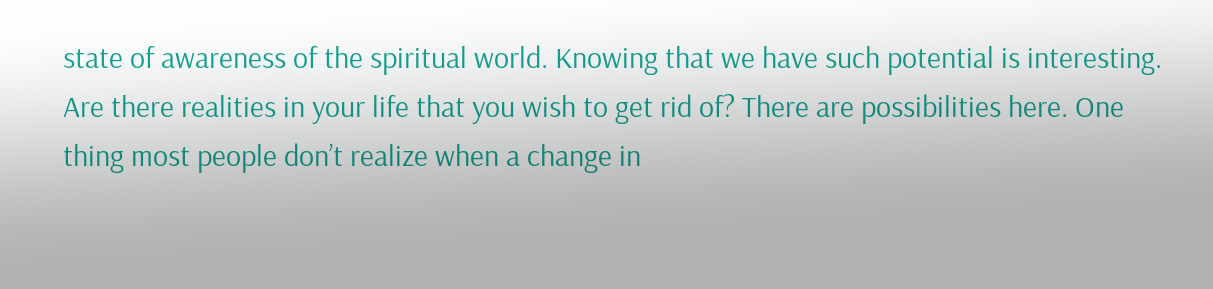state of awareness of the spiritual world. Knowing that we have such potential is interesting. Are there realities in your life that you wish to get rid of? There are possibilities here. One thing most people don’t realize when a change in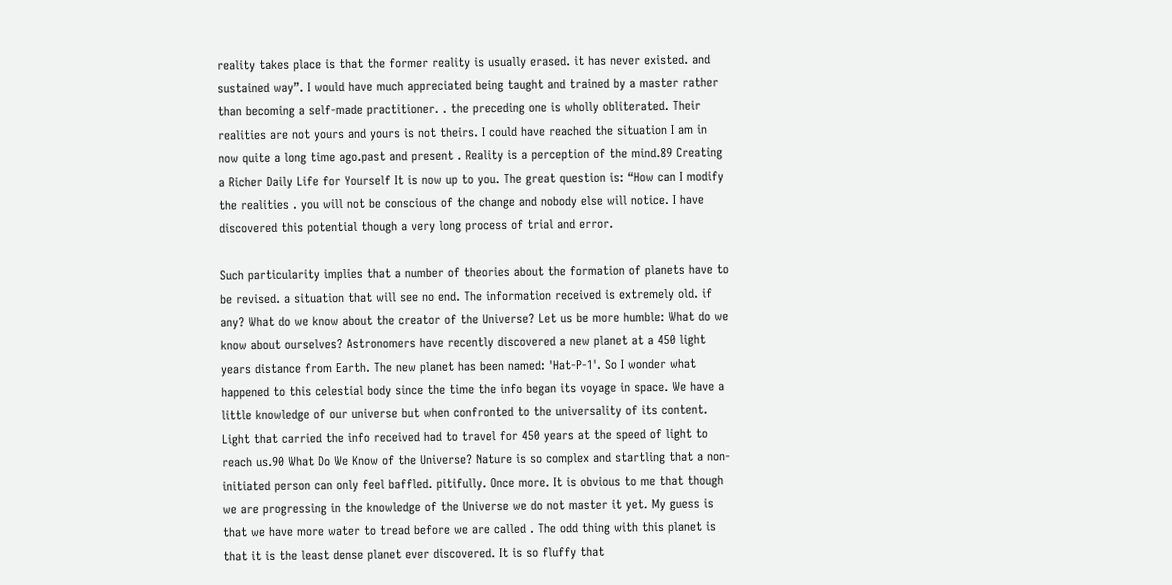reality takes place is that the former reality is usually erased. it has never existed. and sustained way”. I would have much appreciated being taught and trained by a master rather than becoming a self-made practitioner. . the preceding one is wholly obliterated. Their realities are not yours and yours is not theirs. I could have reached the situation I am in now quite a long time ago.past and present . Reality is a perception of the mind.89 Creating a Richer Daily Life for Yourself It is now up to you. The great question is: “How can I modify the realities . you will not be conscious of the change and nobody else will notice. I have discovered this potential though a very long process of trial and error.

Such particularity implies that a number of theories about the formation of planets have to be revised. a situation that will see no end. The information received is extremely old. if any? What do we know about the creator of the Universe? Let us be more humble: What do we know about ourselves? Astronomers have recently discovered a new planet at a 450 light years distance from Earth. The new planet has been named: 'Hat-P-1'. So I wonder what happened to this celestial body since the time the info began its voyage in space. We have a little knowledge of our universe but when confronted to the universality of its content. Light that carried the info received had to travel for 450 years at the speed of light to reach us.90 What Do We Know of the Universe? Nature is so complex and startling that a non-initiated person can only feel baffled. pitifully. Once more. It is obvious to me that though we are progressing in the knowledge of the Universe we do not master it yet. My guess is that we have more water to tread before we are called . The odd thing with this planet is that it is the least dense planet ever discovered. It is so fluffy that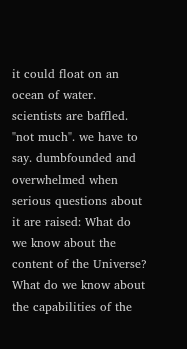it could float on an ocean of water. scientists are baffled. "not much". we have to say. dumbfounded and overwhelmed when serious questions about it are raised: What do we know about the content of the Universe? What do we know about the capabilities of the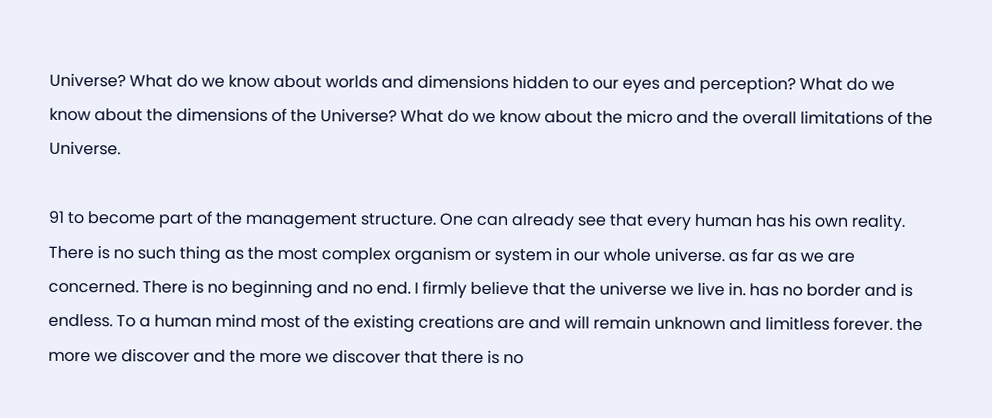Universe? What do we know about worlds and dimensions hidden to our eyes and perception? What do we know about the dimensions of the Universe? What do we know about the micro and the overall limitations of the Universe.

91 to become part of the management structure. One can already see that every human has his own reality. There is no such thing as the most complex organism or system in our whole universe. as far as we are concerned. There is no beginning and no end. I firmly believe that the universe we live in. has no border and is endless. To a human mind most of the existing creations are and will remain unknown and limitless forever. the more we discover and the more we discover that there is no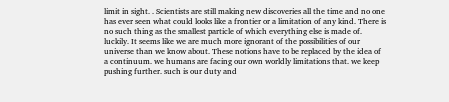limit in sight. . Scientists are still making new discoveries all the time and no one has ever seen what could looks like a frontier or a limitation of any kind. There is no such thing as the smallest particle of which everything else is made of. luckily. It seems like we are much more ignorant of the possibilities of our universe than we know about. These notions have to be replaced by the idea of a continuum. we humans are facing our own worldly limitations that. we keep pushing further. such is our duty and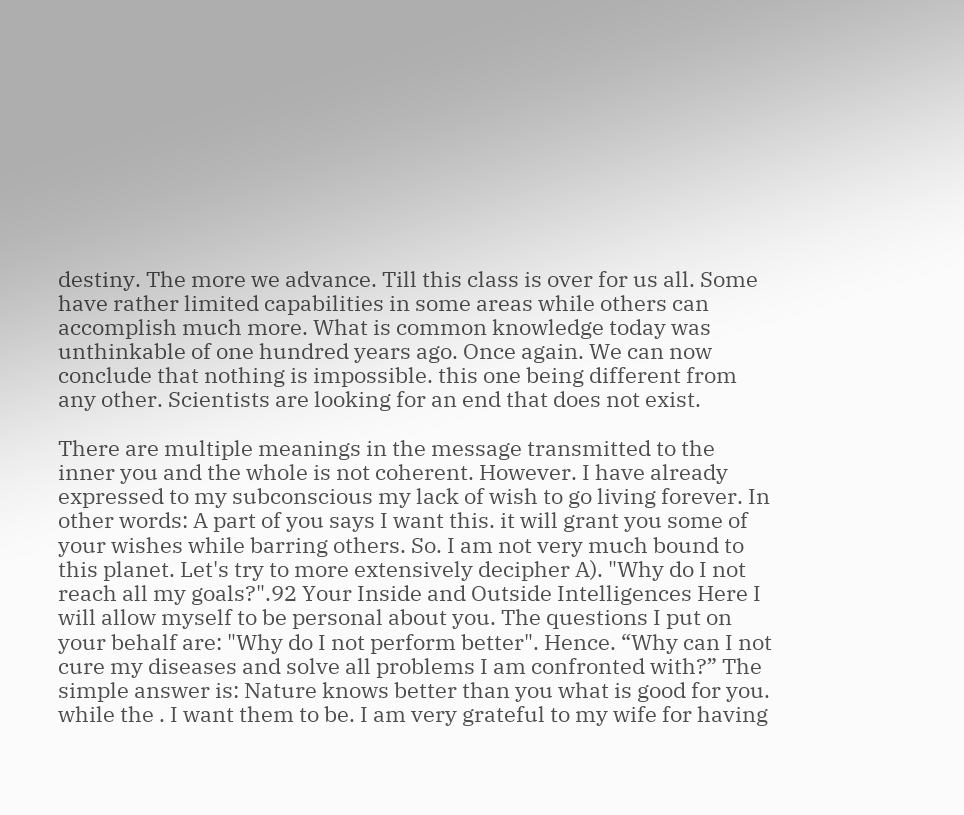destiny. The more we advance. Till this class is over for us all. Some have rather limited capabilities in some areas while others can accomplish much more. What is common knowledge today was unthinkable of one hundred years ago. Once again. We can now conclude that nothing is impossible. this one being different from any other. Scientists are looking for an end that does not exist.

There are multiple meanings in the message transmitted to the inner you and the whole is not coherent. However. I have already expressed to my subconscious my lack of wish to go living forever. In other words: A part of you says I want this. it will grant you some of your wishes while barring others. So. I am not very much bound to this planet. Let's try to more extensively decipher A). "Why do I not reach all my goals?".92 Your Inside and Outside Intelligences Here I will allow myself to be personal about you. The questions I put on your behalf are: "Why do I not perform better". Hence. “Why can I not cure my diseases and solve all problems I am confronted with?” The simple answer is: Nature knows better than you what is good for you. while the . I want them to be. I am very grateful to my wife for having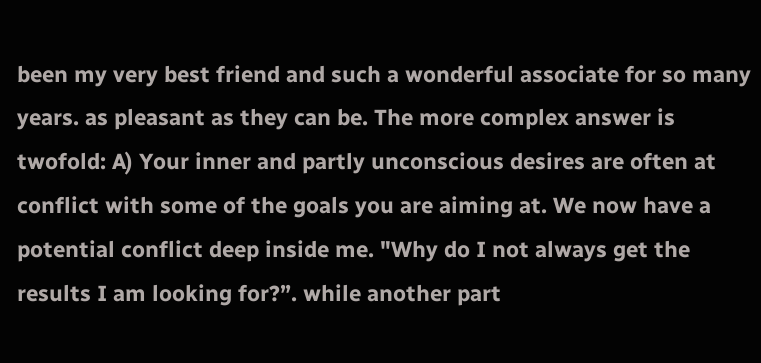been my very best friend and such a wonderful associate for so many years. as pleasant as they can be. The more complex answer is twofold: A) Your inner and partly unconscious desires are often at conflict with some of the goals you are aiming at. We now have a potential conflict deep inside me. "Why do I not always get the results I am looking for?”. while another part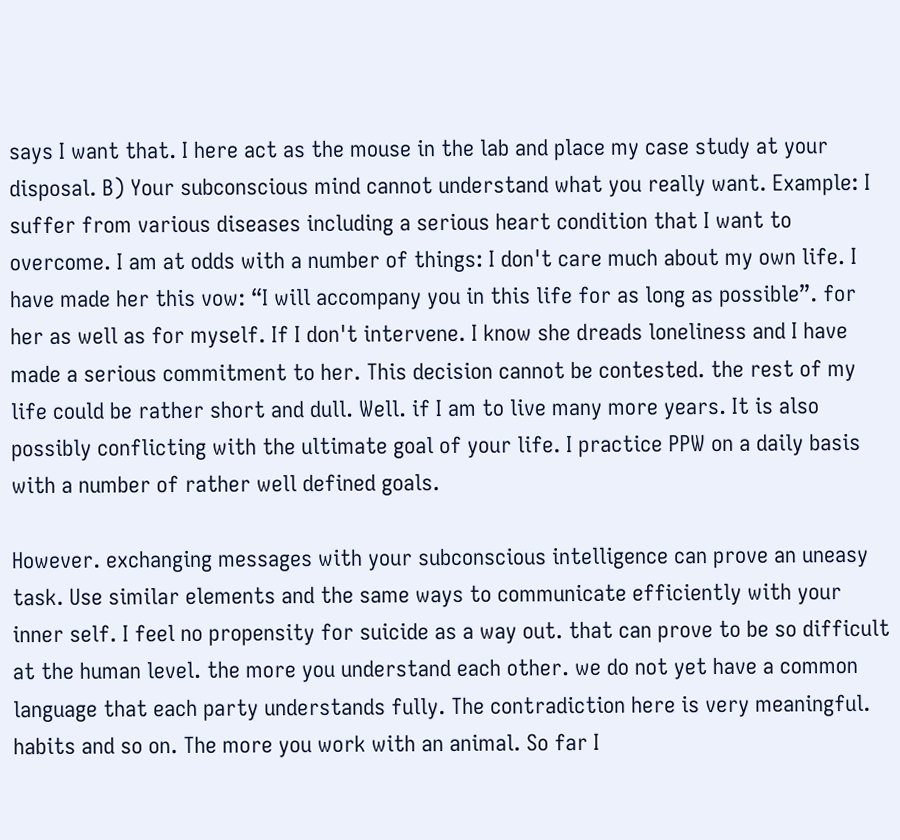says I want that. I here act as the mouse in the lab and place my case study at your disposal. B) Your subconscious mind cannot understand what you really want. Example: I suffer from various diseases including a serious heart condition that I want to overcome. I am at odds with a number of things: I don't care much about my own life. I have made her this vow: “I will accompany you in this life for as long as possible”. for her as well as for myself. If I don't intervene. I know she dreads loneliness and I have made a serious commitment to her. This decision cannot be contested. the rest of my life could be rather short and dull. Well. if I am to live many more years. It is also possibly conflicting with the ultimate goal of your life. I practice PPW on a daily basis with a number of rather well defined goals.

However. exchanging messages with your subconscious intelligence can prove an uneasy task. Use similar elements and the same ways to communicate efficiently with your inner self. I feel no propensity for suicide as a way out. that can prove to be so difficult at the human level. the more you understand each other. we do not yet have a common language that each party understands fully. The contradiction here is very meaningful. habits and so on. The more you work with an animal. So far I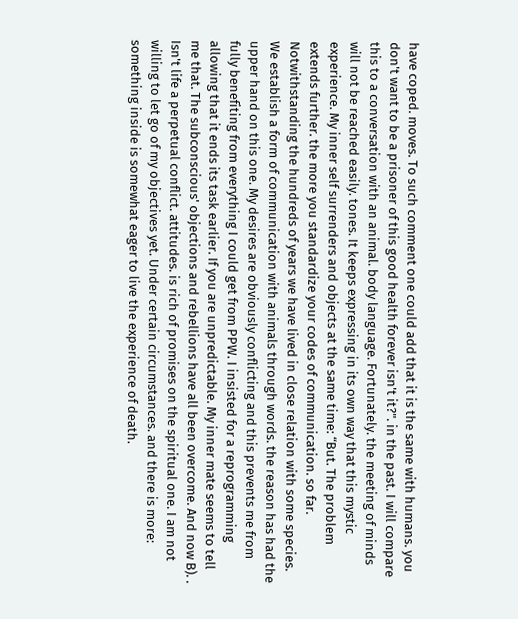have coped. moves. To such comment one could add that it is the same with humans. you don't want to be a prisoner of this good health forever isn't it?". in the past. I will compare this to a conversation with an animal. body language. Fortunately. the meeting of minds will not be reached easily. tones. It keeps expressing in its own way that this mystic experience. My inner self surrenders and objects at the same time: “But. The problem extends further. the more you standardize your codes of communication. so far. Notwithstanding the hundreds of years we have lived in close relation with some species. We establish a form of communication with animals through words. the reason has had the upper hand on this one. My desires are obviously conflicting and this prevents me from fully benefiting from everything I could get from PPW. I insisted for a reprogramming allowing that it ends its task earlier. If you are unpredictable. My inner mate seems to tell me that. The subconscious' objections and rebellions have all been overcome. And now B). . Isn't life a perpetual conflict. attitudes. is rich of promises on the spiritual one. I am not willing to let go of my objectives yet. Under certain circumstances. and there is more: something inside is somewhat eager to live the experience of death.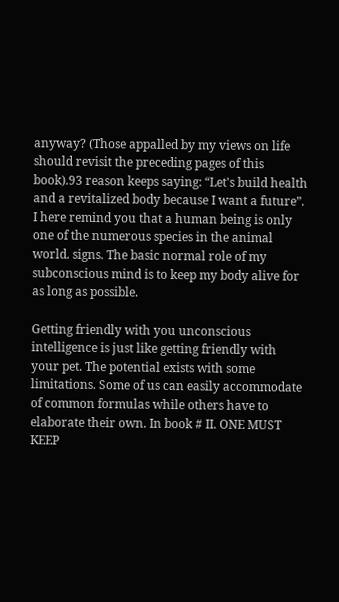anyway? (Those appalled by my views on life should revisit the preceding pages of this book).93 reason keeps saying: “Let's build health and a revitalized body because I want a future”. I here remind you that a human being is only one of the numerous species in the animal world. signs. The basic normal role of my subconscious mind is to keep my body alive for as long as possible.

Getting friendly with you unconscious intelligence is just like getting friendly with your pet. The potential exists with some limitations. Some of us can easily accommodate of common formulas while others have to elaborate their own. In book # II. ONE MUST KEEP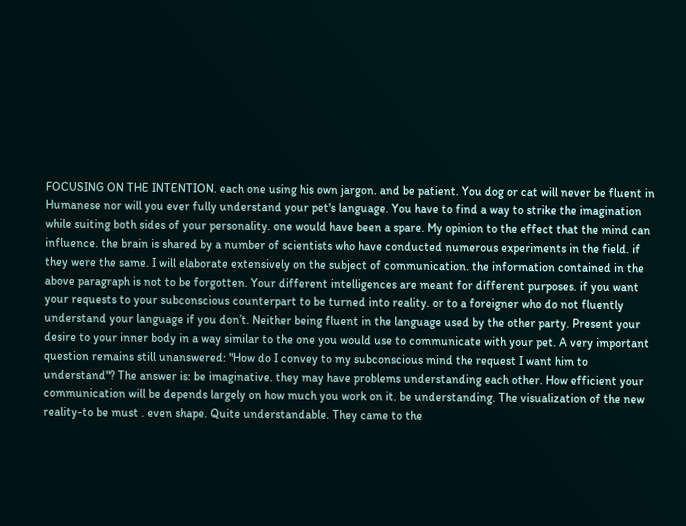FOCUSING ON THE INTENTION. each one using his own jargon. and be patient. You dog or cat will never be fluent in Humanese nor will you ever fully understand your pet's language. You have to find a way to strike the imagination while suiting both sides of your personality. one would have been a spare. My opinion to the effect that the mind can influence. the brain is shared by a number of scientists who have conducted numerous experiments in the field. if they were the same. I will elaborate extensively on the subject of communication. the information contained in the above paragraph is not to be forgotten. Your different intelligences are meant for different purposes. if you want your requests to your subconscious counterpart to be turned into reality. or to a foreigner who do not fluently understand your language if you don’t. Neither being fluent in the language used by the other party. Present your desire to your inner body in a way similar to the one you would use to communicate with your pet. A very important question remains still unanswered: "How do I convey to my subconscious mind the request I want him to understand"? The answer is: be imaginative. they may have problems understanding each other. How efficient your communication will be depends largely on how much you work on it. be understanding. The visualization of the new reality-to be must . even shape. Quite understandable. They came to the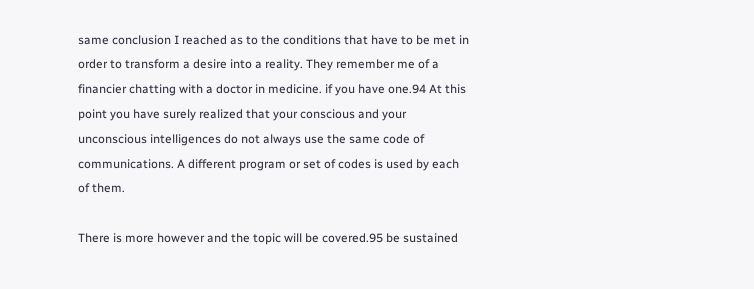same conclusion I reached as to the conditions that have to be met in order to transform a desire into a reality. They remember me of a financier chatting with a doctor in medicine. if you have one.94 At this point you have surely realized that your conscious and your unconscious intelligences do not always use the same code of communications. A different program or set of codes is used by each of them.

There is more however and the topic will be covered.95 be sustained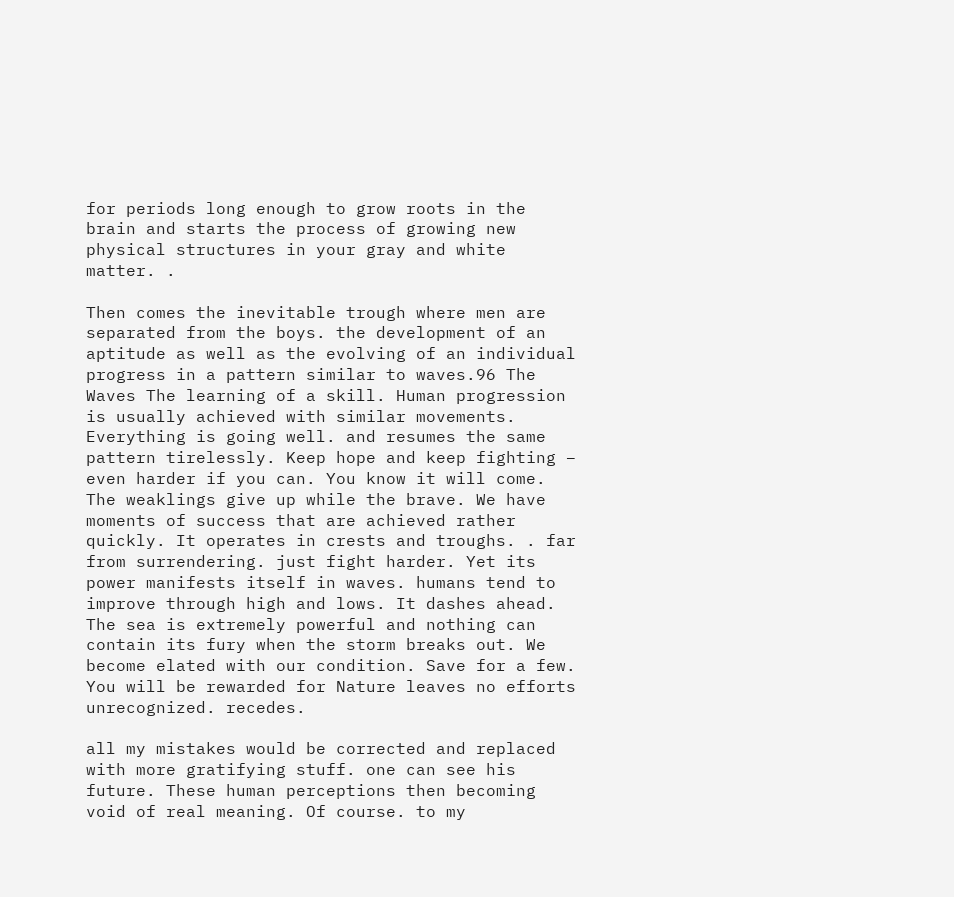for periods long enough to grow roots in the brain and starts the process of growing new physical structures in your gray and white matter. .

Then comes the inevitable trough where men are separated from the boys. the development of an aptitude as well as the evolving of an individual progress in a pattern similar to waves.96 The Waves The learning of a skill. Human progression is usually achieved with similar movements. Everything is going well. and resumes the same pattern tirelessly. Keep hope and keep fighting – even harder if you can. You know it will come. The weaklings give up while the brave. We have moments of success that are achieved rather quickly. It operates in crests and troughs. . far from surrendering. just fight harder. Yet its power manifests itself in waves. humans tend to improve through high and lows. It dashes ahead. The sea is extremely powerful and nothing can contain its fury when the storm breaks out. We become elated with our condition. Save for a few. You will be rewarded for Nature leaves no efforts unrecognized. recedes.

all my mistakes would be corrected and replaced with more gratifying stuff. one can see his future. These human perceptions then becoming void of real meaning. Of course. to my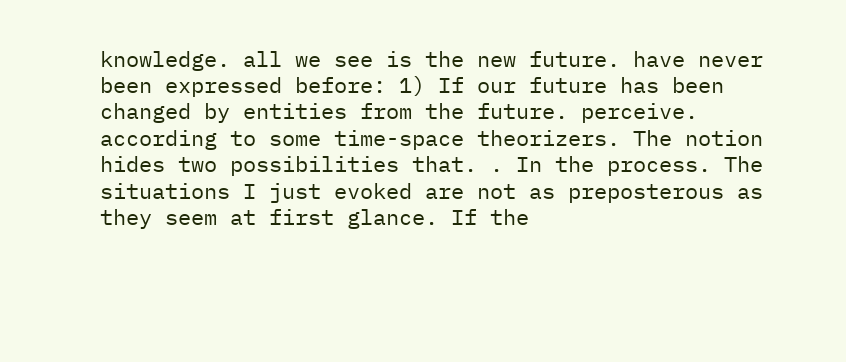knowledge. all we see is the new future. have never been expressed before: 1) If our future has been changed by entities from the future. perceive. according to some time-space theorizers. The notion hides two possibilities that. . In the process. The situations I just evoked are not as preposterous as they seem at first glance. If the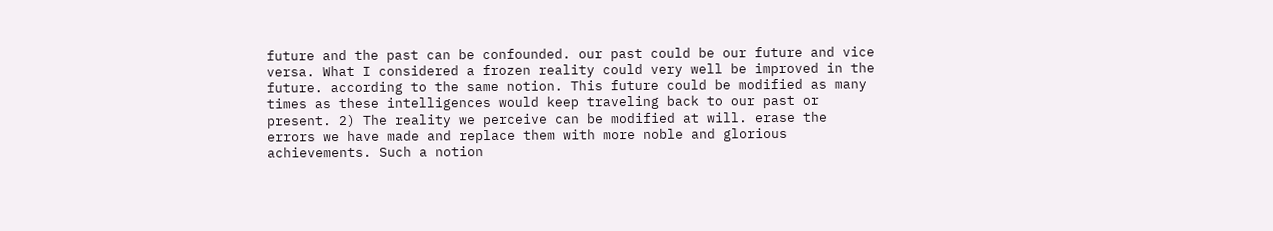future and the past can be confounded. our past could be our future and vice versa. What I considered a frozen reality could very well be improved in the future. according to the same notion. This future could be modified as many times as these intelligences would keep traveling back to our past or present. 2) The reality we perceive can be modified at will. erase the errors we have made and replace them with more noble and glorious achievements. Such a notion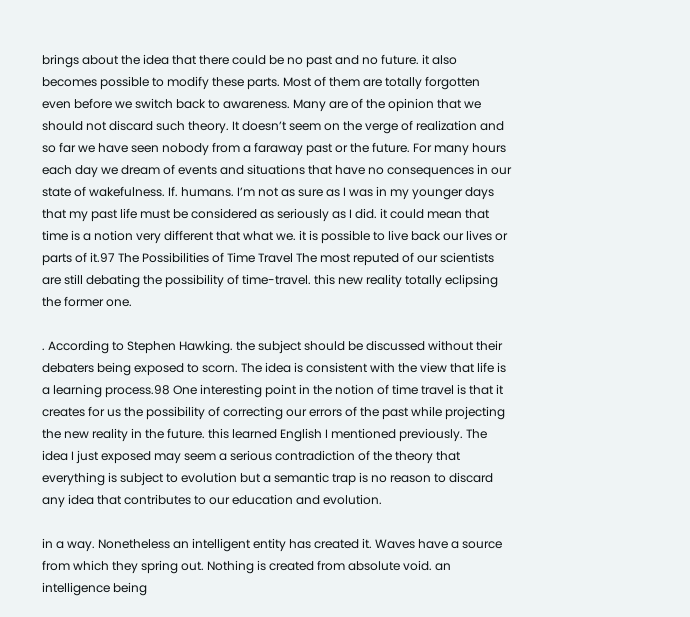brings about the idea that there could be no past and no future. it also becomes possible to modify these parts. Most of them are totally forgotten even before we switch back to awareness. Many are of the opinion that we should not discard such theory. It doesn’t seem on the verge of realization and so far we have seen nobody from a faraway past or the future. For many hours each day we dream of events and situations that have no consequences in our state of wakefulness. If. humans. I’m not as sure as I was in my younger days that my past life must be considered as seriously as I did. it could mean that time is a notion very different that what we. it is possible to live back our lives or parts of it.97 The Possibilities of Time Travel The most reputed of our scientists are still debating the possibility of time-travel. this new reality totally eclipsing the former one.

. According to Stephen Hawking. the subject should be discussed without their debaters being exposed to scorn. The idea is consistent with the view that life is a learning process.98 One interesting point in the notion of time travel is that it creates for us the possibility of correcting our errors of the past while projecting the new reality in the future. this learned English I mentioned previously. The idea I just exposed may seem a serious contradiction of the theory that everything is subject to evolution but a semantic trap is no reason to discard any idea that contributes to our education and evolution.

in a way. Nonetheless an intelligent entity has created it. Waves have a source from which they spring out. Nothing is created from absolute void. an intelligence being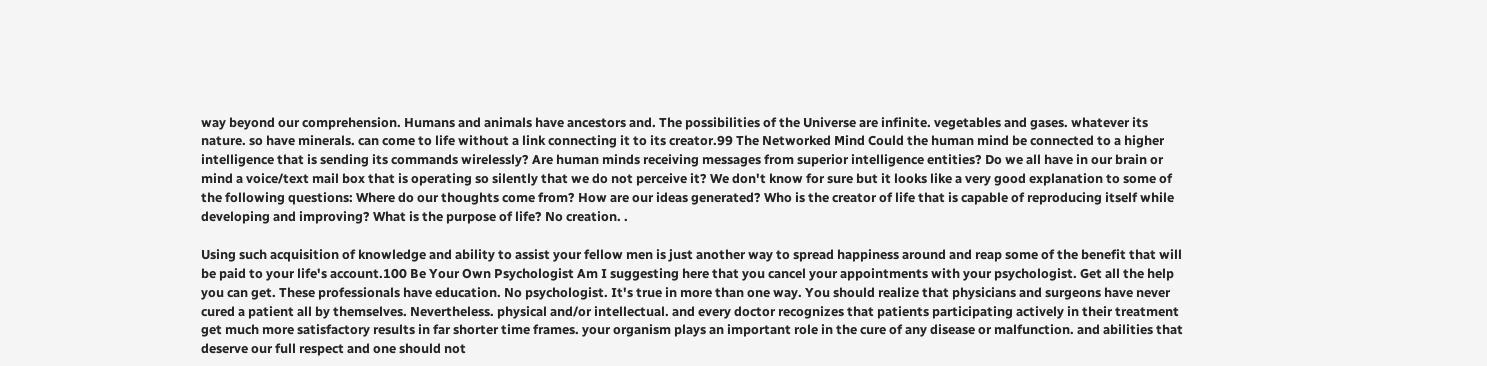way beyond our comprehension. Humans and animals have ancestors and. The possibilities of the Universe are infinite. vegetables and gases. whatever its nature. so have minerals. can come to life without a link connecting it to its creator.99 The Networked Mind Could the human mind be connected to a higher intelligence that is sending its commands wirelessly? Are human minds receiving messages from superior intelligence entities? Do we all have in our brain or mind a voice/text mail box that is operating so silently that we do not perceive it? We don't know for sure but it looks like a very good explanation to some of the following questions: Where do our thoughts come from? How are our ideas generated? Who is the creator of life that is capable of reproducing itself while developing and improving? What is the purpose of life? No creation. .

Using such acquisition of knowledge and ability to assist your fellow men is just another way to spread happiness around and reap some of the benefit that will be paid to your life's account.100 Be Your Own Psychologist Am I suggesting here that you cancel your appointments with your psychologist. Get all the help you can get. These professionals have education. No psychologist. It's true in more than one way. You should realize that physicians and surgeons have never cured a patient all by themselves. Nevertheless. physical and/or intellectual. and every doctor recognizes that patients participating actively in their treatment get much more satisfactory results in far shorter time frames. your organism plays an important role in the cure of any disease or malfunction. and abilities that deserve our full respect and one should not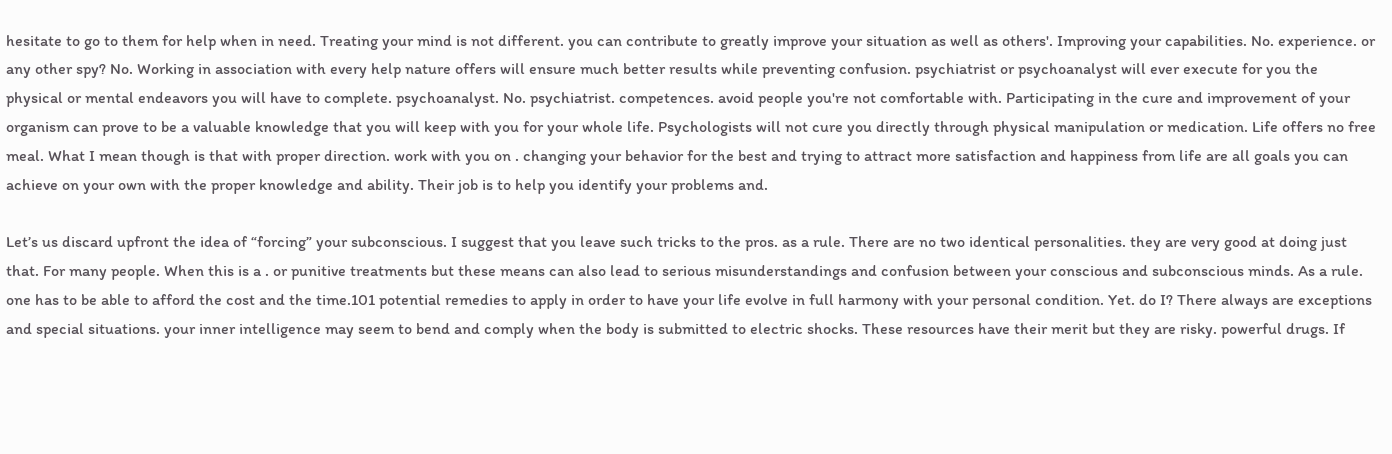hesitate to go to them for help when in need. Treating your mind is not different. you can contribute to greatly improve your situation as well as others'. Improving your capabilities. No. experience. or any other spy? No. Working in association with every help nature offers will ensure much better results while preventing confusion. psychiatrist or psychoanalyst will ever execute for you the physical or mental endeavors you will have to complete. psychoanalyst. No. psychiatrist. competences. avoid people you're not comfortable with. Participating in the cure and improvement of your organism can prove to be a valuable knowledge that you will keep with you for your whole life. Psychologists will not cure you directly through physical manipulation or medication. Life offers no free meal. What I mean though is that with proper direction. work with you on . changing your behavior for the best and trying to attract more satisfaction and happiness from life are all goals you can achieve on your own with the proper knowledge and ability. Their job is to help you identify your problems and.

Let’s us discard upfront the idea of “forcing” your subconscious. I suggest that you leave such tricks to the pros. as a rule. There are no two identical personalities. they are very good at doing just that. For many people. When this is a . or punitive treatments but these means can also lead to serious misunderstandings and confusion between your conscious and subconscious minds. As a rule. one has to be able to afford the cost and the time.101 potential remedies to apply in order to have your life evolve in full harmony with your personal condition. Yet. do I? There always are exceptions and special situations. your inner intelligence may seem to bend and comply when the body is submitted to electric shocks. These resources have their merit but they are risky. powerful drugs. If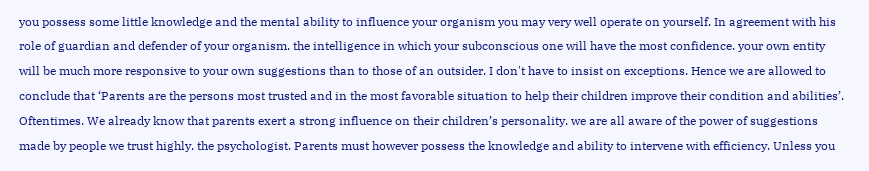you possess some little knowledge and the mental ability to influence your organism you may very well operate on yourself. In agreement with his role of guardian and defender of your organism. the intelligence in which your subconscious one will have the most confidence. your own entity will be much more responsive to your own suggestions than to those of an outsider. I don't have to insist on exceptions. Hence we are allowed to conclude that ‘Parents are the persons most trusted and in the most favorable situation to help their children improve their condition and abilities’. Oftentimes. We already know that parents exert a strong influence on their children’s personality. we are all aware of the power of suggestions made by people we trust highly. the psychologist. Parents must however possess the knowledge and ability to intervene with efficiency. Unless you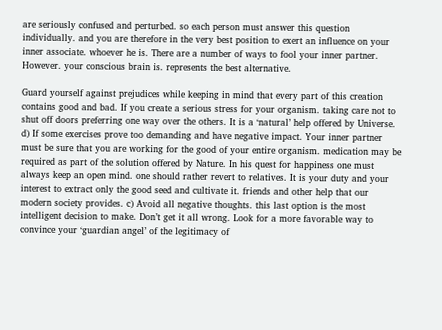are seriously confused and perturbed. so each person must answer this question individually. and you are therefore in the very best position to exert an influence on your inner associate. whoever he is. There are a number of ways to fool your inner partner. However. your conscious brain is. represents the best alternative.

Guard yourself against prejudices while keeping in mind that every part of this creation contains good and bad. If you create a serious stress for your organism. taking care not to shut off doors preferring one way over the others. It is a ‘natural’ help offered by Universe. d) If some exercises prove too demanding and have negative impact. Your inner partner must be sure that you are working for the good of your entire organism. medication may be required as part of the solution offered by Nature. In his quest for happiness one must always keep an open mind. one should rather revert to relatives. It is your duty and your interest to extract only the good seed and cultivate it. friends and other help that our modern society provides. c) Avoid all negative thoughts. this last option is the most intelligent decision to make. Don’t get it all wrong. Look for a more favorable way to convince your ‘guardian angel’ of the legitimacy of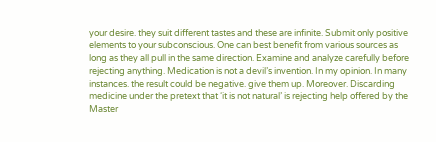your desire. they suit different tastes and these are infinite. Submit only positive elements to your subconscious. One can best benefit from various sources as long as they all pull in the same direction. Examine and analyze carefully before rejecting anything. Medication is not a devil’s invention. In my opinion. In many instances. the result could be negative. give them up. Moreover. Discarding medicine under the pretext that ‘it is not natural’ is rejecting help offered by the Master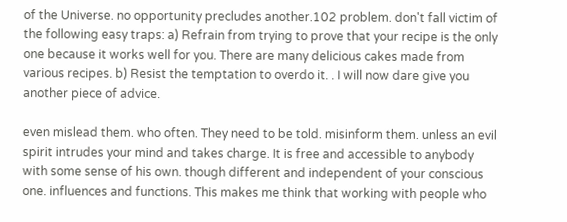of the Universe. no opportunity precludes another.102 problem. don't fall victim of the following easy traps: a) Refrain from trying to prove that your recipe is the only one because it works well for you. There are many delicious cakes made from various recipes. b) Resist the temptation to overdo it. . I will now dare give you another piece of advice.

even mislead them. who often. They need to be told. misinform them. unless an evil spirit intrudes your mind and takes charge. It is free and accessible to anybody with some sense of his own. though different and independent of your conscious one. influences and functions. This makes me think that working with people who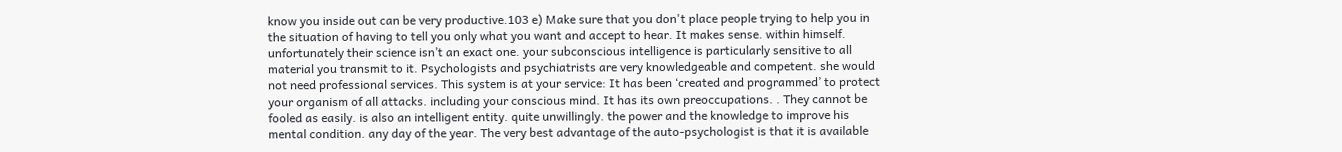know you inside out can be very productive.103 e) Make sure that you don't place people trying to help you in the situation of having to tell you only what you want and accept to hear. It makes sense. within himself. unfortunately their science isn’t an exact one. your subconscious intelligence is particularly sensitive to all material you transmit to it. Psychologists and psychiatrists are very knowledgeable and competent. she would not need professional services. This system is at your service: It has been ‘created and programmed’ to protect your organism of all attacks. including your conscious mind. It has its own preoccupations. . They cannot be fooled as easily. is also an intelligent entity. quite unwillingly. the power and the knowledge to improve his mental condition. any day of the year. The very best advantage of the auto-psychologist is that it is available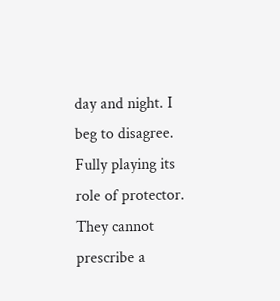day and night. I beg to disagree. Fully playing its role of protector. They cannot prescribe a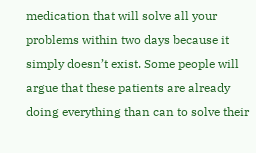medication that will solve all your problems within two days because it simply doesn’t exist. Some people will argue that these patients are already doing everything than can to solve their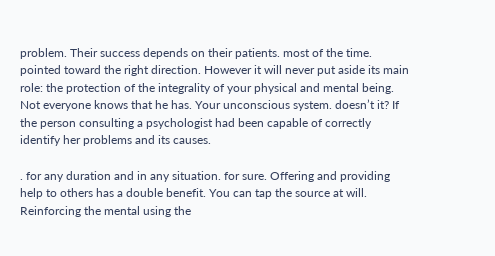problem. Their success depends on their patients. most of the time. pointed toward the right direction. However it will never put aside its main role: the protection of the integrality of your physical and mental being. Not everyone knows that he has. Your unconscious system. doesn’t it? If the person consulting a psychologist had been capable of correctly identify her problems and its causes.

. for any duration and in any situation. for sure. Offering and providing help to others has a double benefit. You can tap the source at will. Reinforcing the mental using the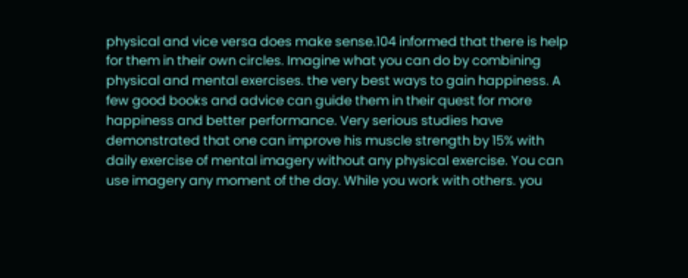physical and vice versa does make sense.104 informed that there is help for them in their own circles. Imagine what you can do by combining physical and mental exercises. the very best ways to gain happiness. A few good books and advice can guide them in their quest for more happiness and better performance. Very serious studies have demonstrated that one can improve his muscle strength by 15% with daily exercise of mental imagery without any physical exercise. You can use imagery any moment of the day. While you work with others. you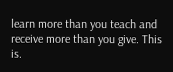learn more than you teach and receive more than you give. This is.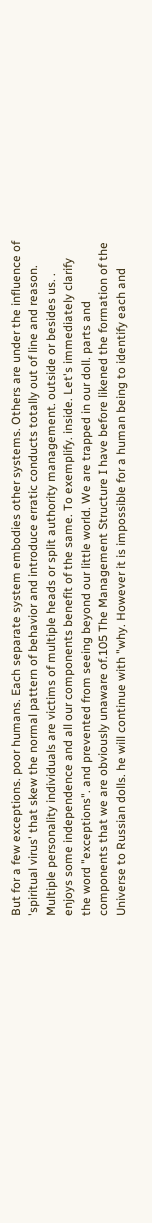But for a few exceptions. poor humans. Each separate system embodies other systems. Others are under the influence of 'spiritual virus' that skew the normal pattern of behavior and introduce erratic conducts totally out of line and reason. Multiple personality individuals are victims of multiple heads or split authority management. outside or besides us. . enjoys some independence and all our components benefit of the same. To exemplify. inside. Let's immediately clarify the word "exceptions". and prevented from seeing beyond our little world. We are trapped in our doll. parts and components that we are obviously unaware of.105 The Management Structure I have before likened the formation of the Universe to Russian dolls. he will continue with "why. However it is impossible for a human being to identify each and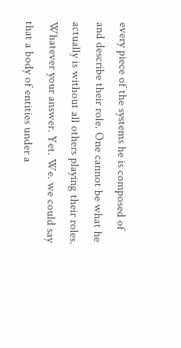every piece of the systems he is composed of and describe their role. One cannot be what he actually is without all others playing their roles. Whatever your answer. Yet. We. we could say that a body of entities under a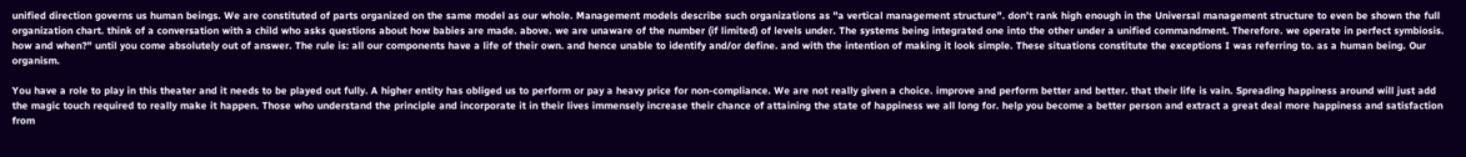unified direction governs us human beings. We are constituted of parts organized on the same model as our whole. Management models describe such organizations as "a vertical management structure". don’t rank high enough in the Universal management structure to even be shown the full organization chart. think of a conversation with a child who asks questions about how babies are made. above. we are unaware of the number (if limited) of levels under. The systems being integrated one into the other under a unified commandment. Therefore. we operate in perfect symbiosis. how and when?" until you come absolutely out of answer. The rule is: all our components have a life of their own. and hence unable to identify and/or define. and with the intention of making it look simple. These situations constitute the exceptions I was referring to. as a human being. Our organism.

You have a role to play in this theater and it needs to be played out fully. A higher entity has obliged us to perform or pay a heavy price for non-compliance. We are not really given a choice. improve and perform better and better. that their life is vain. Spreading happiness around will just add the magic touch required to really make it happen. Those who understand the principle and incorporate it in their lives immensely increase their chance of attaining the state of happiness we all long for. help you become a better person and extract a great deal more happiness and satisfaction from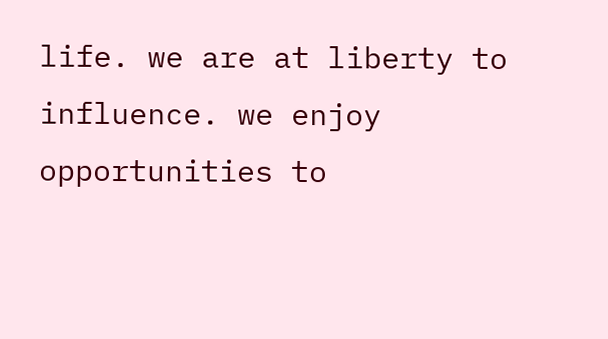life. we are at liberty to influence. we enjoy opportunities to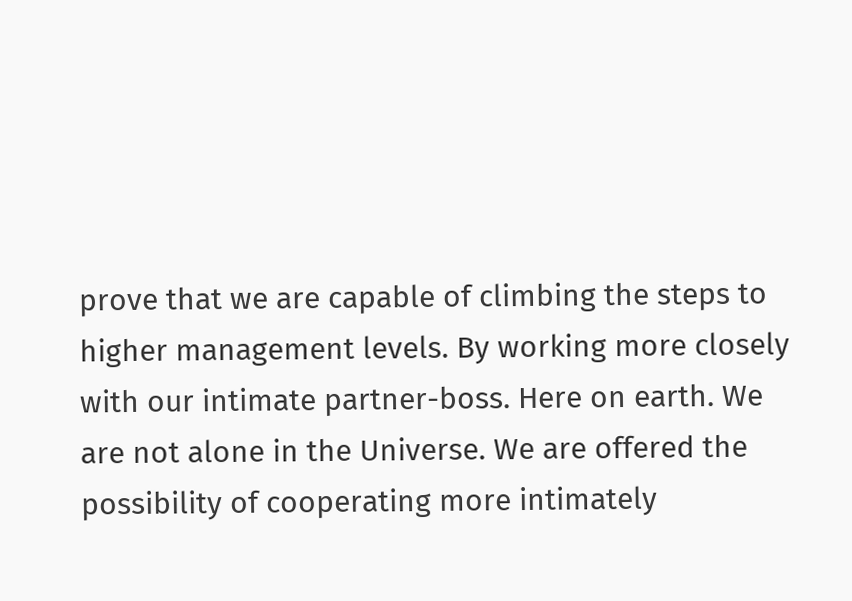prove that we are capable of climbing the steps to higher management levels. By working more closely with our intimate partner-boss. Here on earth. We are not alone in the Universe. We are offered the possibility of cooperating more intimately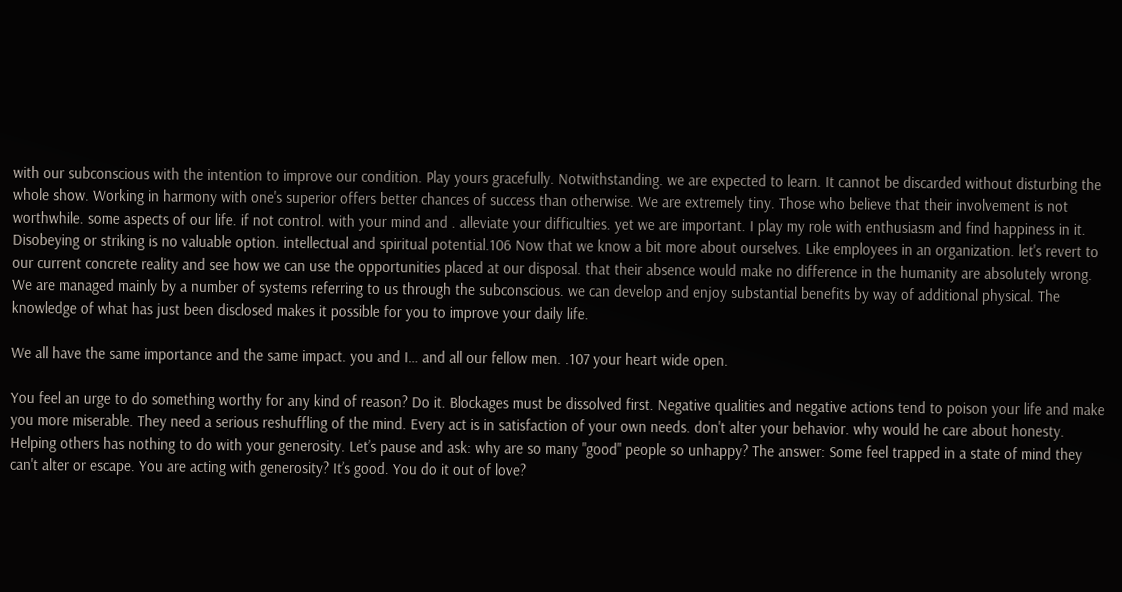with our subconscious with the intention to improve our condition. Play yours gracefully. Notwithstanding. we are expected to learn. It cannot be discarded without disturbing the whole show. Working in harmony with one's superior offers better chances of success than otherwise. We are extremely tiny. Those who believe that their involvement is not worthwhile. some aspects of our life. if not control. with your mind and . alleviate your difficulties. yet we are important. I play my role with enthusiasm and find happiness in it. Disobeying or striking is no valuable option. intellectual and spiritual potential.106 Now that we know a bit more about ourselves. Like employees in an organization. let's revert to our current concrete reality and see how we can use the opportunities placed at our disposal. that their absence would make no difference in the humanity are absolutely wrong. We are managed mainly by a number of systems referring to us through the subconscious. we can develop and enjoy substantial benefits by way of additional physical. The knowledge of what has just been disclosed makes it possible for you to improve your daily life.

We all have the same importance and the same impact. you and I… and all our fellow men. .107 your heart wide open.

You feel an urge to do something worthy for any kind of reason? Do it. Blockages must be dissolved first. Negative qualities and negative actions tend to poison your life and make you more miserable. They need a serious reshuffling of the mind. Every act is in satisfaction of your own needs. don't alter your behavior. why would he care about honesty. Helping others has nothing to do with your generosity. Let’s pause and ask: why are so many "good" people so unhappy? The answer: Some feel trapped in a state of mind they can't alter or escape. You are acting with generosity? It’s good. You do it out of love?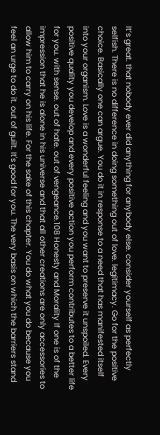It’s great. that nobody ever did anything for anybody else. consider yourself as perfectly selfish. There is no difference in doing something out of love. legitimacy. Go for the positive choice. Basically one can argue. You do it in response to a need that has manifested itself into your organism. Love is a wonderful feeling and you want to preserve it unspoiled. Every positive quality you develop and every positive action you perform contributes to a better life for you. with sense. out of hate. out of vengeance.108 Honesty and Morality If one is of the impression that he is alone in his universe and that all other creations are only accessories to allow him to carry on his life. For the sake of this chapter. You do what you do because you feel an urge to do it. out of guilt. It's good for you. The very basis on which the barriers stand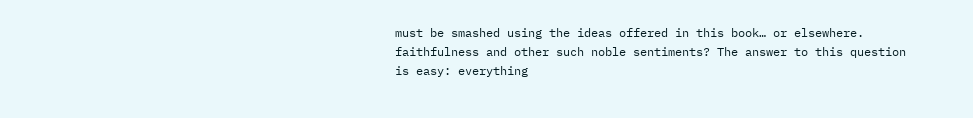must be smashed using the ideas offered in this book… or elsewhere. faithfulness and other such noble sentiments? The answer to this question is easy: everything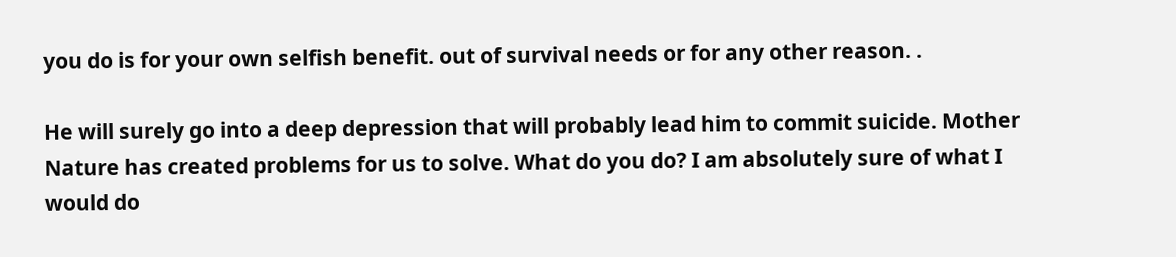you do is for your own selfish benefit. out of survival needs or for any other reason. .

He will surely go into a deep depression that will probably lead him to commit suicide. Mother Nature has created problems for us to solve. What do you do? I am absolutely sure of what I would do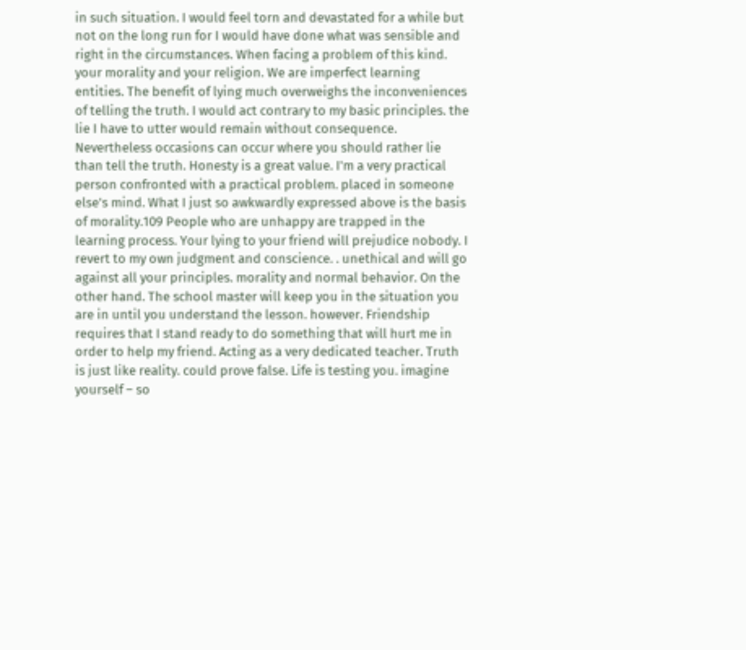in such situation. I would feel torn and devastated for a while but not on the long run for I would have done what was sensible and right in the circumstances. When facing a problem of this kind. your morality and your religion. We are imperfect learning entities. The benefit of lying much overweighs the inconveniences of telling the truth. I would act contrary to my basic principles. the lie I have to utter would remain without consequence. Nevertheless occasions can occur where you should rather lie than tell the truth. Honesty is a great value. I'm a very practical person confronted with a practical problem. placed in someone else's mind. What I just so awkwardly expressed above is the basis of morality.109 People who are unhappy are trapped in the learning process. Your lying to your friend will prejudice nobody. I revert to my own judgment and conscience. . unethical and will go against all your principles. morality and normal behavior. On the other hand. The school master will keep you in the situation you are in until you understand the lesson. however. Friendship requires that I stand ready to do something that will hurt me in order to help my friend. Acting as a very dedicated teacher. Truth is just like reality. could prove false. Life is testing you. imagine yourself – so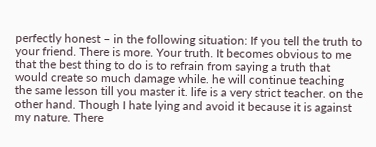perfectly honest – in the following situation: If you tell the truth to your friend. There is more. Your truth. It becomes obvious to me that the best thing to do is to refrain from saying a truth that would create so much damage while. he will continue teaching the same lesson till you master it. life is a very strict teacher. on the other hand. Though I hate lying and avoid it because it is against my nature. There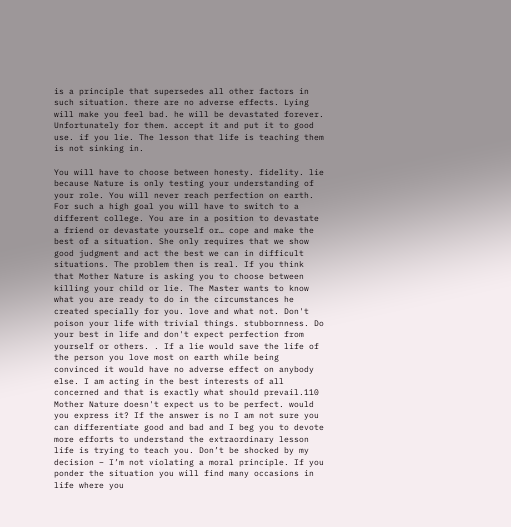is a principle that supersedes all other factors in such situation. there are no adverse effects. Lying will make you feel bad. he will be devastated forever. Unfortunately for them. accept it and put it to good use. if you lie. The lesson that life is teaching them is not sinking in.

You will have to choose between honesty. fidelity. lie because Nature is only testing your understanding of your role. You will never reach perfection on earth. For such a high goal you will have to switch to a different college. You are in a position to devastate a friend or devastate yourself or… cope and make the best of a situation. She only requires that we show good judgment and act the best we can in difficult situations. The problem then is real. If you think that Mother Nature is asking you to choose between killing your child or lie. The Master wants to know what you are ready to do in the circumstances he created specially for you. love and what not. Don't poison your life with trivial things. stubbornness. Do your best in life and don't expect perfection from yourself or others. . If a lie would save the life of the person you love most on earth while being convinced it would have no adverse effect on anybody else. I am acting in the best interests of all concerned and that is exactly what should prevail.110 Mother Nature doesn't expect us to be perfect. would you express it? If the answer is no I am not sure you can differentiate good and bad and I beg you to devote more efforts to understand the extraordinary lesson life is trying to teach you. Don’t be shocked by my decision – I’m not violating a moral principle. If you ponder the situation you will find many occasions in life where you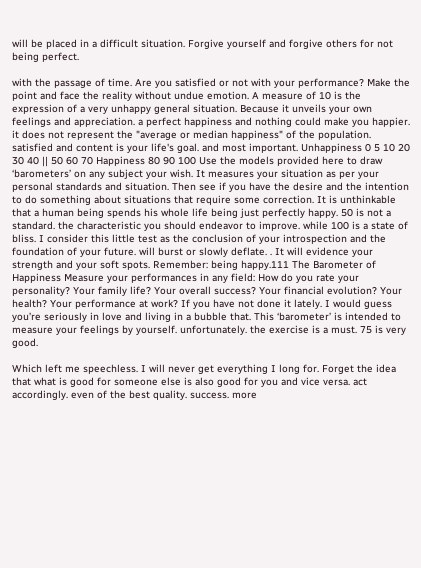will be placed in a difficult situation. Forgive yourself and forgive others for not being perfect.

with the passage of time. Are you satisfied or not with your performance? Make the point and face the reality without undue emotion. A measure of 10 is the expression of a very unhappy general situation. Because it unveils your own feelings and appreciation. a perfect happiness and nothing could make you happier. it does not represent the "average or median happiness" of the population. satisfied and content is your life's goal. and most important. Unhappiness 0 5 10 20 30 40 || 50 60 70 Happiness 80 90 100 Use the models provided here to draw ‘barometers’ on any subject your wish. It measures your situation as per your personal standards and situation. Then see if you have the desire and the intention to do something about situations that require some correction. It is unthinkable that a human being spends his whole life being just perfectly happy. 50 is not a standard. the characteristic you should endeavor to improve. while 100 is a state of bliss. I consider this little test as the conclusion of your introspection and the foundation of your future. will burst or slowly deflate. . It will evidence your strength and your soft spots. Remember: being happy.111 The Barometer of Happiness Measure your performances in any field: How do you rate your personality? Your family life? Your overall success? Your financial evolution? Your health? Your performance at work? If you have not done it lately. I would guess you’re seriously in love and living in a bubble that. This ‘barometer’ is intended to measure your feelings by yourself. unfortunately. the exercise is a must. 75 is very good.

Which left me speechless. I will never get everything I long for. Forget the idea that what is good for someone else is also good for you and vice versa. act accordingly. even of the best quality. success. more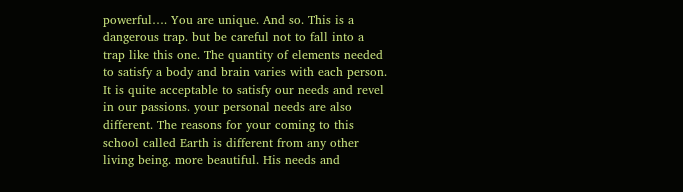powerful…. You are unique. And so. This is a dangerous trap. but be careful not to fall into a trap like this one. The quantity of elements needed to satisfy a body and brain varies with each person. It is quite acceptable to satisfy our needs and revel in our passions. your personal needs are also different. The reasons for your coming to this school called Earth is different from any other living being. more beautiful. His needs and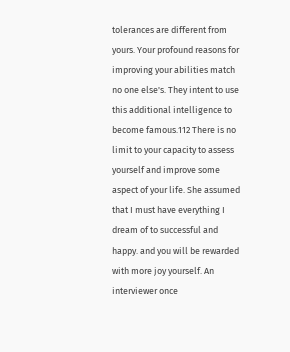tolerances are different from yours. Your profound reasons for improving your abilities match no one else's. They intent to use this additional intelligence to become famous.112 There is no limit to your capacity to assess yourself and improve some aspect of your life. She assumed that I must have everything I dream of to successful and happy. and you will be rewarded with more joy yourself. An interviewer once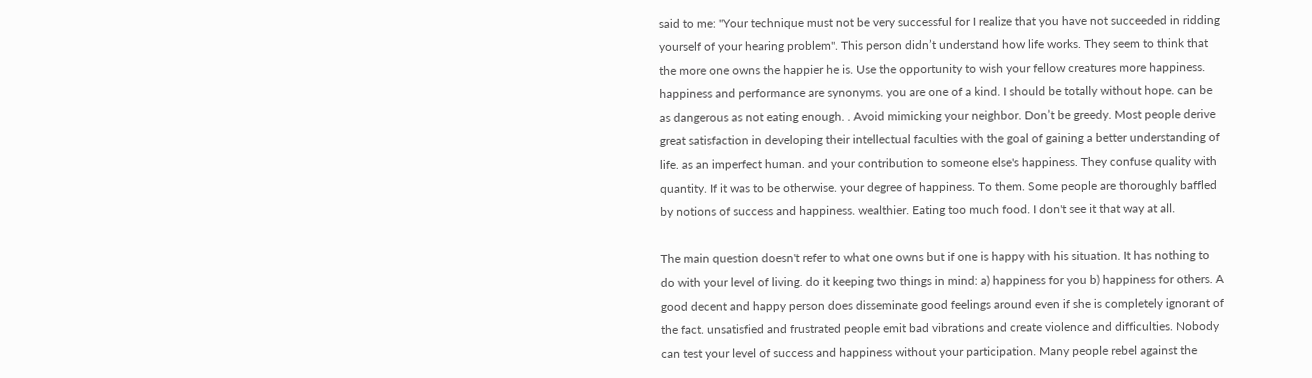said to me: "Your technique must not be very successful for I realize that you have not succeeded in ridding yourself of your hearing problem". This person didn’t understand how life works. They seem to think that the more one owns the happier he is. Use the opportunity to wish your fellow creatures more happiness. happiness and performance are synonyms. you are one of a kind. I should be totally without hope. can be as dangerous as not eating enough. . Avoid mimicking your neighbor. Don’t be greedy. Most people derive great satisfaction in developing their intellectual faculties with the goal of gaining a better understanding of life. as an imperfect human. and your contribution to someone else's happiness. They confuse quality with quantity. If it was to be otherwise. your degree of happiness. To them. Some people are thoroughly baffled by notions of success and happiness. wealthier. Eating too much food. I don't see it that way at all.

The main question doesn't refer to what one owns but if one is happy with his situation. It has nothing to do with your level of living. do it keeping two things in mind: a) happiness for you b) happiness for others. A good decent and happy person does disseminate good feelings around even if she is completely ignorant of the fact. unsatisfied and frustrated people emit bad vibrations and create violence and difficulties. Nobody can test your level of success and happiness without your participation. Many people rebel against the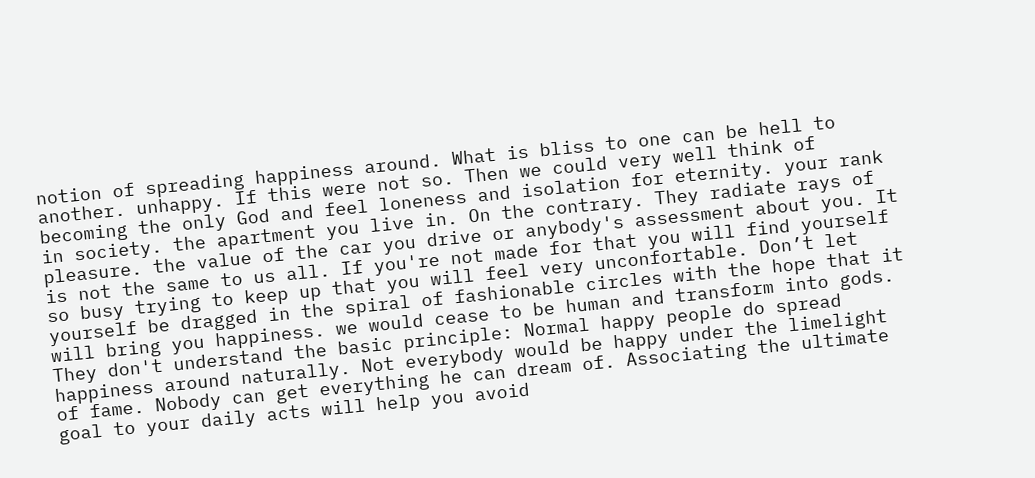notion of spreading happiness around. What is bliss to one can be hell to another. unhappy. If this were not so. Then we could very well think of becoming the only God and feel loneness and isolation for eternity. your rank in society. the apartment you live in. On the contrary. They radiate rays of pleasure. the value of the car you drive or anybody's assessment about you. It is not the same to us all. If you're not made for that you will find yourself so busy trying to keep up that you will feel very unconfortable. Don’t let yourself be dragged in the spiral of fashionable circles with the hope that it will bring you happiness. we would cease to be human and transform into gods. They don't understand the basic principle: Normal happy people do spread happiness around naturally. Not everybody would be happy under the limelight of fame. Nobody can get everything he can dream of. Associating the ultimate goal to your daily acts will help you avoid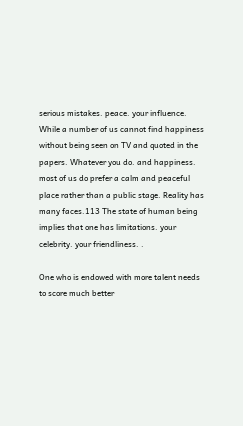serious mistakes. peace. your influence. While a number of us cannot find happiness without being seen on TV and quoted in the papers. Whatever you do. and happiness. most of us do prefer a calm and peaceful place rather than a public stage. Reality has many faces.113 The state of human being implies that one has limitations. your celebrity. your friendliness. .

One who is endowed with more talent needs to score much better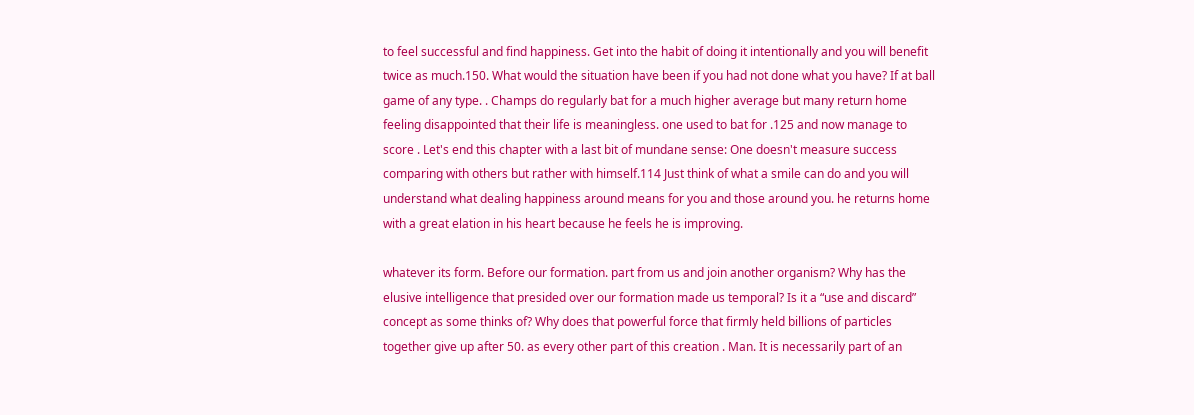to feel successful and find happiness. Get into the habit of doing it intentionally and you will benefit twice as much.150. What would the situation have been if you had not done what you have? If at ball game of any type. . Champs do regularly bat for a much higher average but many return home feeling disappointed that their life is meaningless. one used to bat for .125 and now manage to score . Let's end this chapter with a last bit of mundane sense: One doesn't measure success comparing with others but rather with himself.114 Just think of what a smile can do and you will understand what dealing happiness around means for you and those around you. he returns home with a great elation in his heart because he feels he is improving.

whatever its form. Before our formation. part from us and join another organism? Why has the elusive intelligence that presided over our formation made us temporal? Is it a “use and discard” concept as some thinks of? Why does that powerful force that firmly held billions of particles together give up after 50. as every other part of this creation . Man. It is necessarily part of an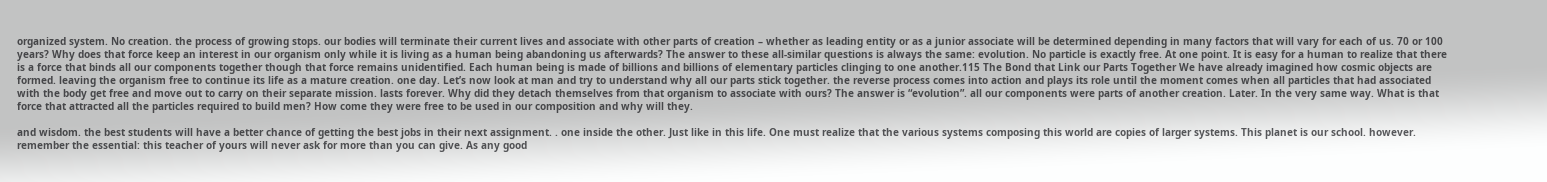organized system. No creation. the process of growing stops. our bodies will terminate their current lives and associate with other parts of creation – whether as leading entity or as a junior associate will be determined depending in many factors that will vary for each of us. 70 or 100 years? Why does that force keep an interest in our organism only while it is living as a human being abandoning us afterwards? The answer to these all-similar questions is always the same: evolution. No particle is exactly free. At one point. It is easy for a human to realize that there is a force that binds all our components together though that force remains unidentified. Each human being is made of billions and billions of elementary particles clinging to one another.115 The Bond that Link our Parts Together We have already imagined how cosmic objects are formed. leaving the organism free to continue its life as a mature creation. one day. Let’s now look at man and try to understand why all our parts stick together. the reverse process comes into action and plays its role until the moment comes when all particles that had associated with the body get free and move out to carry on their separate mission. lasts forever. Why did they detach themselves from that organism to associate with ours? The answer is “evolution”. all our components were parts of another creation. Later. In the very same way. What is that force that attracted all the particles required to build men? How come they were free to be used in our composition and why will they.

and wisdom. the best students will have a better chance of getting the best jobs in their next assignment. . one inside the other. Just like in this life. One must realize that the various systems composing this world are copies of larger systems. This planet is our school. however. remember the essential: this teacher of yours will never ask for more than you can give. As any good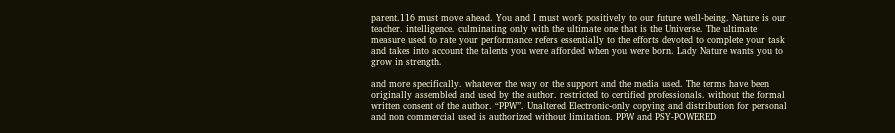parent.116 must move ahead. You and I must work positively to our future well-being. Nature is our teacher. intelligence. culminating only with the ultimate one that is the Universe. The ultimate measure used to rate your performance refers essentially to the efforts devoted to complete your task and takes into account the talents you were afforded when you were born. Lady Nature wants you to grow in strength.

and more specifically. whatever the way or the support and the media used. The terms have been originally assembled and used by the author. restricted to certified professionals. without the formal written consent of the author. “PPW”. Unaltered Electronic-only copying and distribution for personal and non commercial used is authorized without limitation. PPW and PSY-POWERED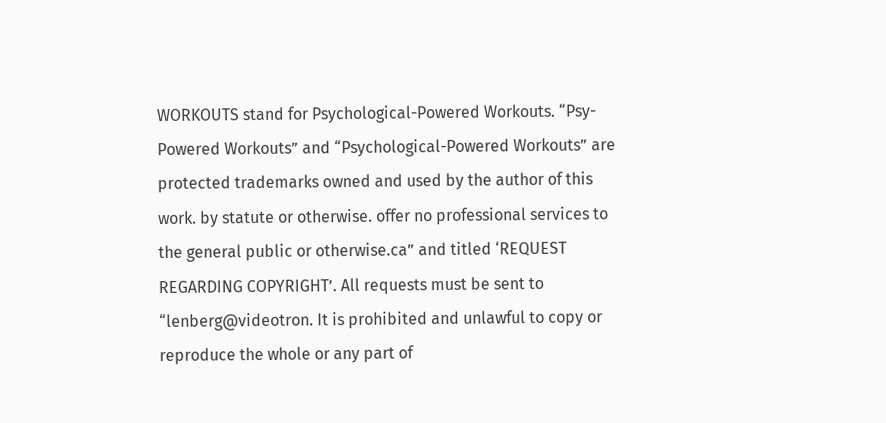WORKOUTS stand for Psychological-Powered Workouts. “Psy-Powered Workouts” and “Psychological-Powered Workouts” are protected trademarks owned and used by the author of this work. by statute or otherwise. offer no professional services to the general public or otherwise.ca” and titled ‘REQUEST REGARDING COPYRIGHT’. All requests must be sent to “lenberg@videotron. It is prohibited and unlawful to copy or reproduce the whole or any part of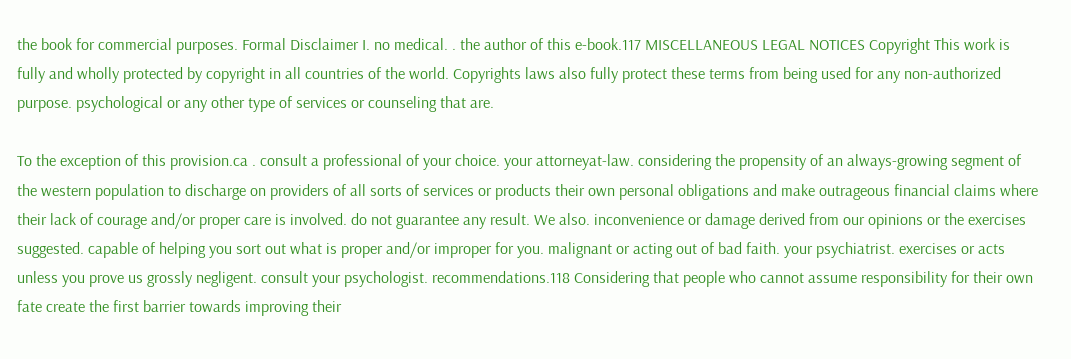the book for commercial purposes. Formal Disclaimer I. no medical. . the author of this e-book.117 MISCELLANEOUS LEGAL NOTICES Copyright This work is fully and wholly protected by copyright in all countries of the world. Copyrights laws also fully protect these terms from being used for any non-authorized purpose. psychological or any other type of services or counseling that are.

To the exception of this provision.ca . consult a professional of your choice. your attorneyat-law. considering the propensity of an always-growing segment of the western population to discharge on providers of all sorts of services or products their own personal obligations and make outrageous financial claims where their lack of courage and/or proper care is involved. do not guarantee any result. We also. inconvenience or damage derived from our opinions or the exercises suggested. capable of helping you sort out what is proper and/or improper for you. malignant or acting out of bad faith. your psychiatrist. exercises or acts unless you prove us grossly negligent. consult your psychologist. recommendations.118 Considering that people who cannot assume responsibility for their own fate create the first barrier towards improving their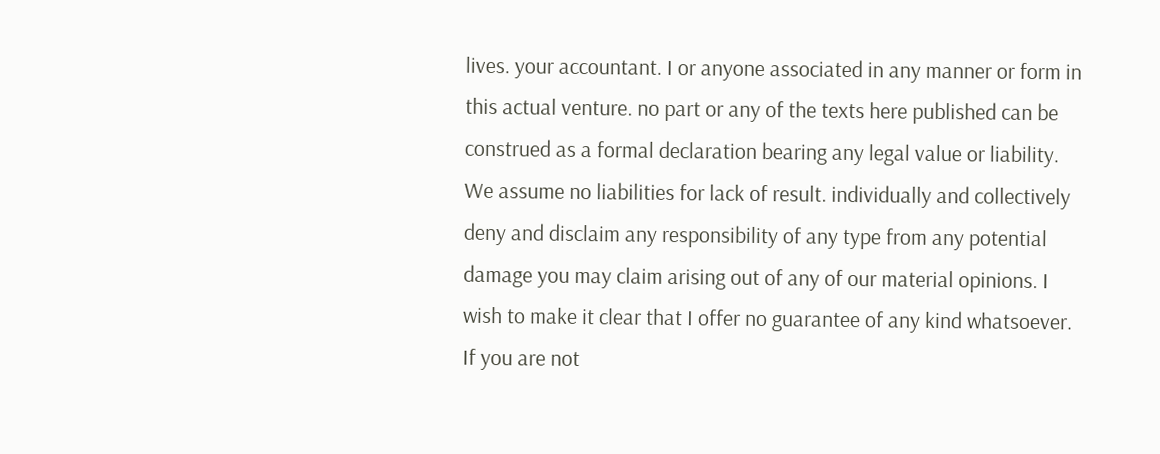lives. your accountant. I or anyone associated in any manner or form in this actual venture. no part or any of the texts here published can be construed as a formal declaration bearing any legal value or liability. We assume no liabilities for lack of result. individually and collectively deny and disclaim any responsibility of any type from any potential damage you may claim arising out of any of our material opinions. I wish to make it clear that I offer no guarantee of any kind whatsoever. If you are not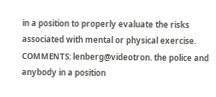in a position to properly evaluate the risks associated with mental or physical exercise. COMMENTS: lenberg@videotron. the police and anybody in a position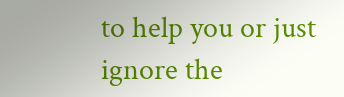to help you or just ignore the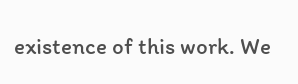existence of this work. We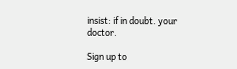insist: if in doubt. your doctor.

Sign up to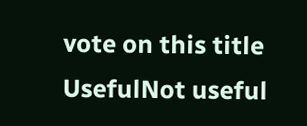vote on this title
UsefulNot useful